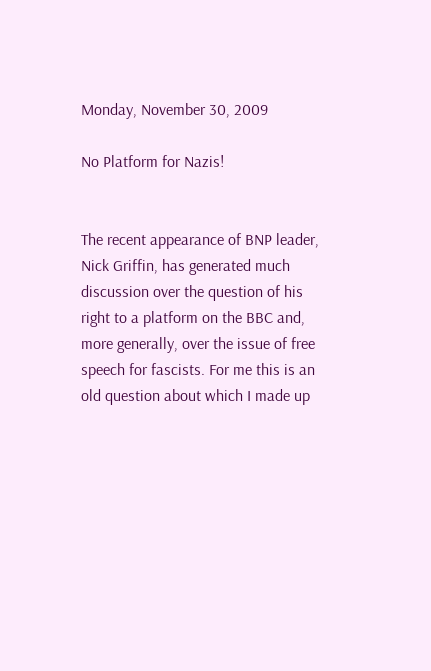Monday, November 30, 2009

No Platform for Nazis!


The recent appearance of BNP leader, Nick Griffin, has generated much discussion over the question of his right to a platform on the BBC and, more generally, over the issue of free speech for fascists. For me this is an old question about which I made up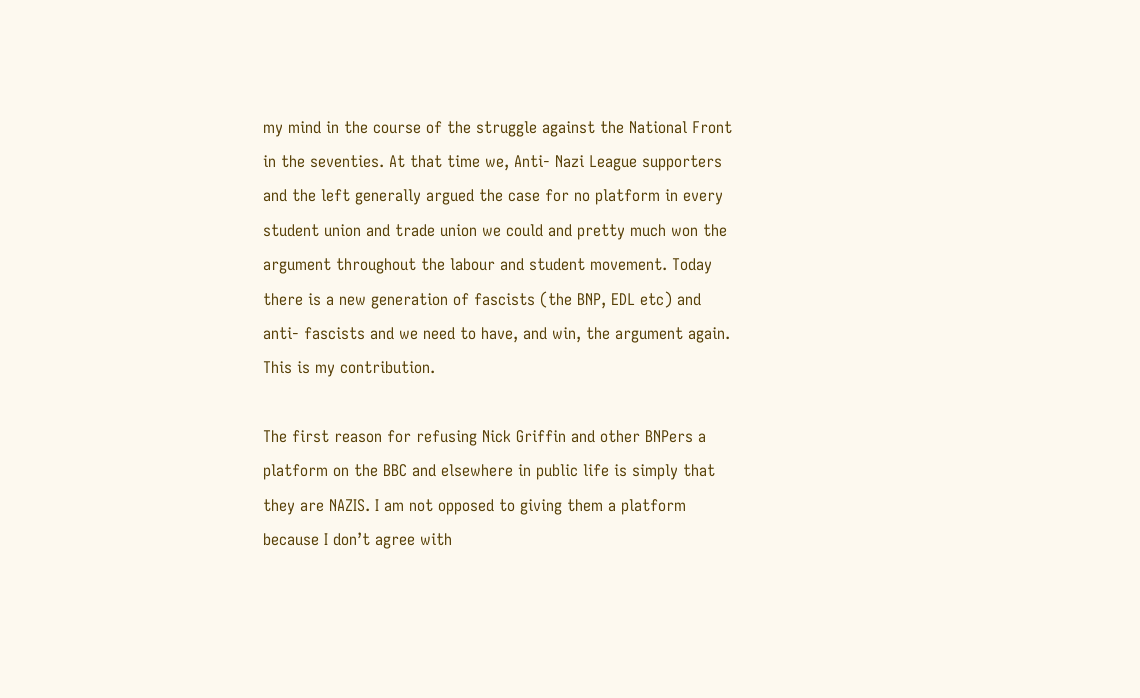my mind in the course of the struggle against the National Front in the seventies. At that time we, Anti- Nazi League supporters and the left generally argued the case for no platform in every student union and trade union we could and pretty much won the argument throughout the labour and student movement. Today there is a new generation of fascists (the BNP, EDL etc) and anti- fascists and we need to have, and win, the argument again. This is my contribution.

The first reason for refusing Nick Griffin and other BNPers a platform on the BBC and elsewhere in public life is simply that they are NAZIS. I am not opposed to giving them a platform because I don’t agree with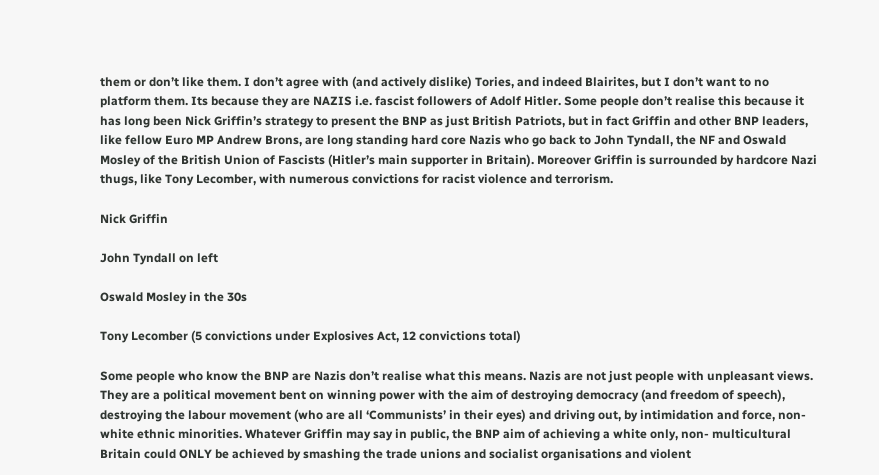them or don’t like them. I don’t agree with (and actively dislike) Tories, and indeed Blairites, but I don’t want to no platform them. Its because they are NAZIS i.e. fascist followers of Adolf Hitler. Some people don’t realise this because it has long been Nick Griffin’s strategy to present the BNP as just British Patriots, but in fact Griffin and other BNP leaders, like fellow Euro MP Andrew Brons, are long standing hard core Nazis who go back to John Tyndall, the NF and Oswald Mosley of the British Union of Fascists (Hitler’s main supporter in Britain). Moreover Griffin is surrounded by hardcore Nazi thugs, like Tony Lecomber, with numerous convictions for racist violence and terrorism.

Nick Griffin

John Tyndall on left

Oswald Mosley in the 30s

Tony Lecomber (5 convictions under Explosives Act, 12 convictions total)

Some people who know the BNP are Nazis don’t realise what this means. Nazis are not just people with unpleasant views. They are a political movement bent on winning power with the aim of destroying democracy (and freedom of speech), destroying the labour movement (who are all ‘Communists’ in their eyes) and driving out, by intimidation and force, non- white ethnic minorities. Whatever Griffin may say in public, the BNP aim of achieving a white only, non- multicultural Britain could ONLY be achieved by smashing the trade unions and socialist organisations and violent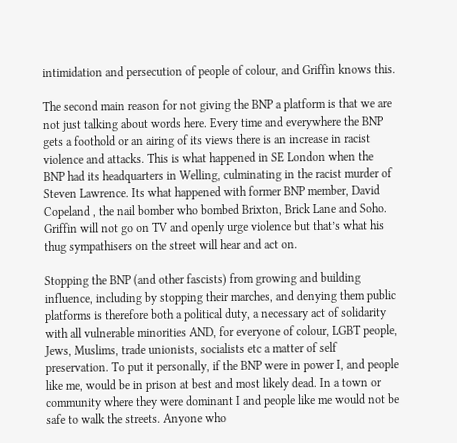intimidation and persecution of people of colour, and Griffin knows this.

The second main reason for not giving the BNP a platform is that we are not just talking about words here. Every time and everywhere the BNP gets a foothold or an airing of its views there is an increase in racist violence and attacks. This is what happened in SE London when the BNP had its headquarters in Welling, culminating in the racist murder of Steven Lawrence. Its what happened with former BNP member, David Copeland , the nail bomber who bombed Brixton, Brick Lane and Soho. Griffin will not go on TV and openly urge violence but that’s what his thug sympathisers on the street will hear and act on.

Stopping the BNP (and other fascists) from growing and building influence, including by stopping their marches, and denying them public platforms is therefore both a political duty, a necessary act of solidarity with all vulnerable minorities AND, for everyone of colour, LGBT people, Jews, Muslims, trade unionists, socialists etc a matter of self preservation. To put it personally, if the BNP were in power I, and people like me, would be in prison at best and most likely dead. In a town or community where they were dominant I and people like me would not be safe to walk the streets. Anyone who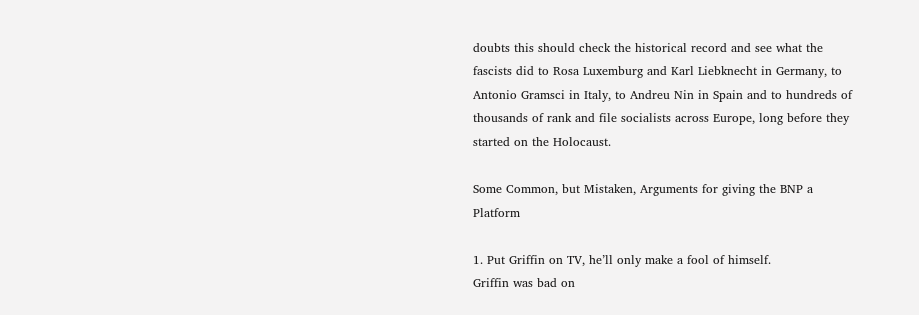doubts this should check the historical record and see what the fascists did to Rosa Luxemburg and Karl Liebknecht in Germany, to Antonio Gramsci in Italy, to Andreu Nin in Spain and to hundreds of thousands of rank and file socialists across Europe, long before they started on the Holocaust.

Some Common, but Mistaken, Arguments for giving the BNP a Platform

1. Put Griffin on TV, he’ll only make a fool of himself.
Griffin was bad on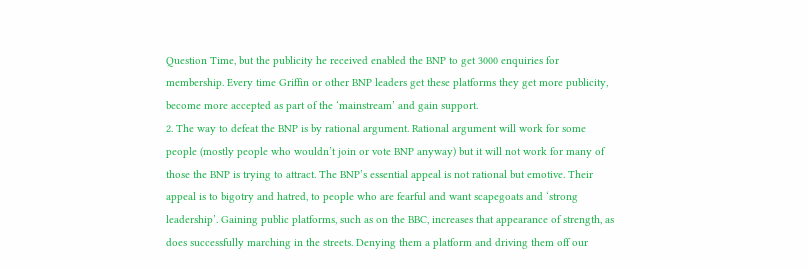Question Time, but the publicity he received enabled the BNP to get 3000 enquiries for membership. Every time Griffin or other BNP leaders get these platforms they get more publicity, become more accepted as part of the ‘mainstream’ and gain support.
2. The way to defeat the BNP is by rational argument. Rational argument will work for some people (mostly people who wouldn’t join or vote BNP anyway) but it will not work for many of those the BNP is trying to attract. The BNP’s essential appeal is not rational but emotive. Their appeal is to bigotry and hatred, to people who are fearful and want scapegoats and ‘strong leadership’. Gaining public platforms, such as on the BBC, increases that appearance of strength, as does successfully marching in the streets. Denying them a platform and driving them off our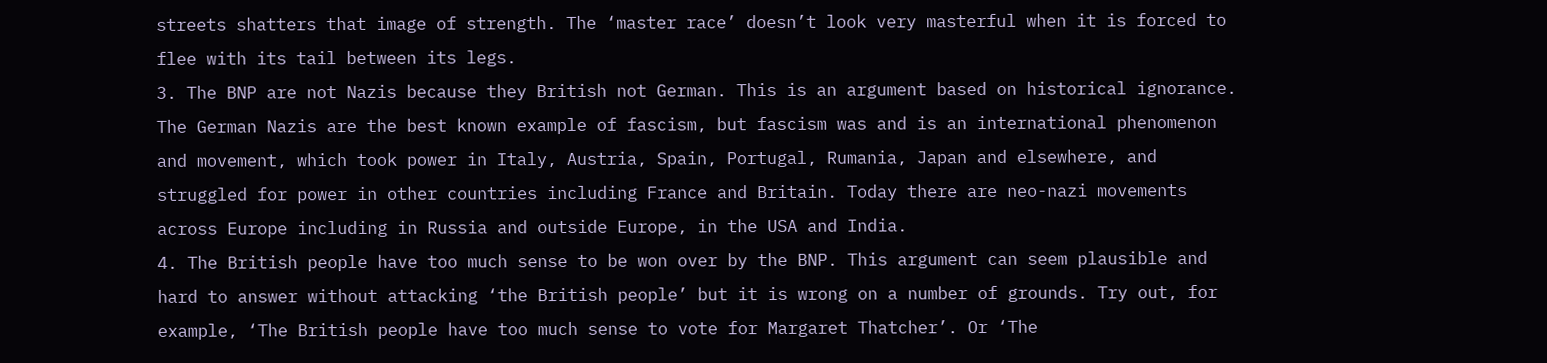streets shatters that image of strength. The ‘master race’ doesn’t look very masterful when it is forced to flee with its tail between its legs.
3. The BNP are not Nazis because they British not German. This is an argument based on historical ignorance. The German Nazis are the best known example of fascism, but fascism was and is an international phenomenon and movement, which took power in Italy, Austria, Spain, Portugal, Rumania, Japan and elsewhere, and struggled for power in other countries including France and Britain. Today there are neo-nazi movements across Europe including in Russia and outside Europe, in the USA and India.
4. The British people have too much sense to be won over by the BNP. This argument can seem plausible and hard to answer without attacking ‘the British people’ but it is wrong on a number of grounds. Try out, for example, ‘The British people have too much sense to vote for Margaret Thatcher’. Or ‘The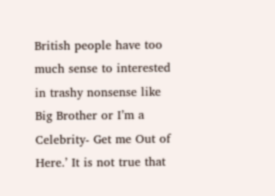British people have too much sense to interested in trashy nonsense like Big Brother or I’m a Celebrity- Get me Out of Here.’ It is not true that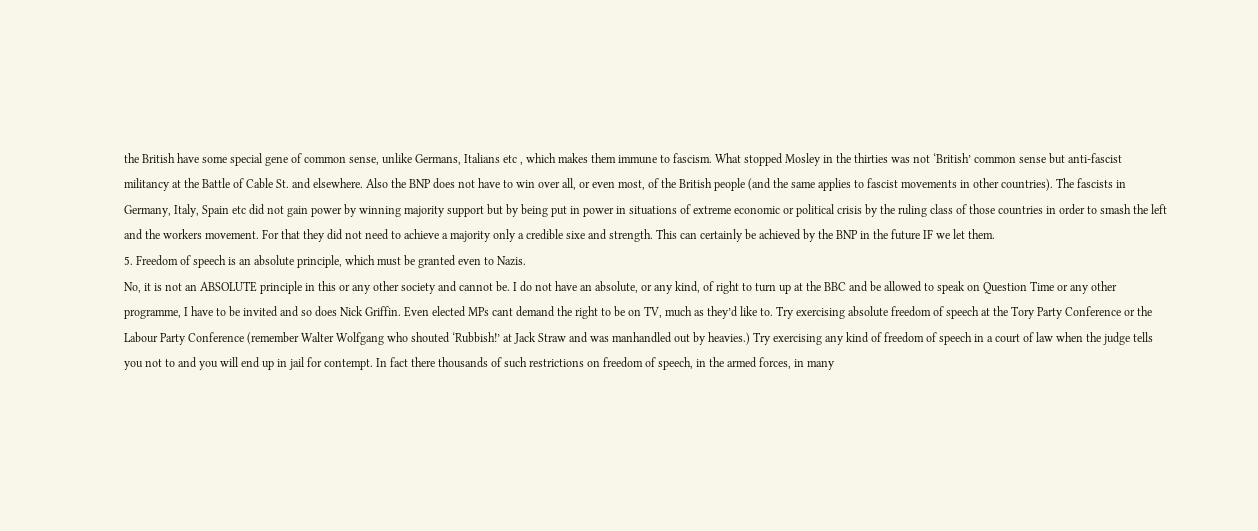the British have some special gene of common sense, unlike Germans, Italians etc , which makes them immune to fascism. What stopped Mosley in the thirties was not ‘British’ common sense but anti-fascist militancy at the Battle of Cable St. and elsewhere. Also the BNP does not have to win over all, or even most, of the British people (and the same applies to fascist movements in other countries). The fascists in Germany, Italy, Spain etc did not gain power by winning majority support but by being put in power in situations of extreme economic or political crisis by the ruling class of those countries in order to smash the left and the workers movement. For that they did not need to achieve a majority only a credible sixe and strength. This can certainly be achieved by the BNP in the future IF we let them.
5. Freedom of speech is an absolute principle, which must be granted even to Nazis.
No, it is not an ABSOLUTE principle in this or any other society and cannot be. I do not have an absolute, or any kind, of right to turn up at the BBC and be allowed to speak on Question Time or any other programme, I have to be invited and so does Nick Griffin. Even elected MPs cant demand the right to be on TV, much as they’d like to. Try exercising absolute freedom of speech at the Tory Party Conference or the Labour Party Conference (remember Walter Wolfgang who shouted ‘Rubbish!’ at Jack Straw and was manhandled out by heavies.) Try exercising any kind of freedom of speech in a court of law when the judge tells you not to and you will end up in jail for contempt. In fact there thousands of such restrictions on freedom of speech, in the armed forces, in many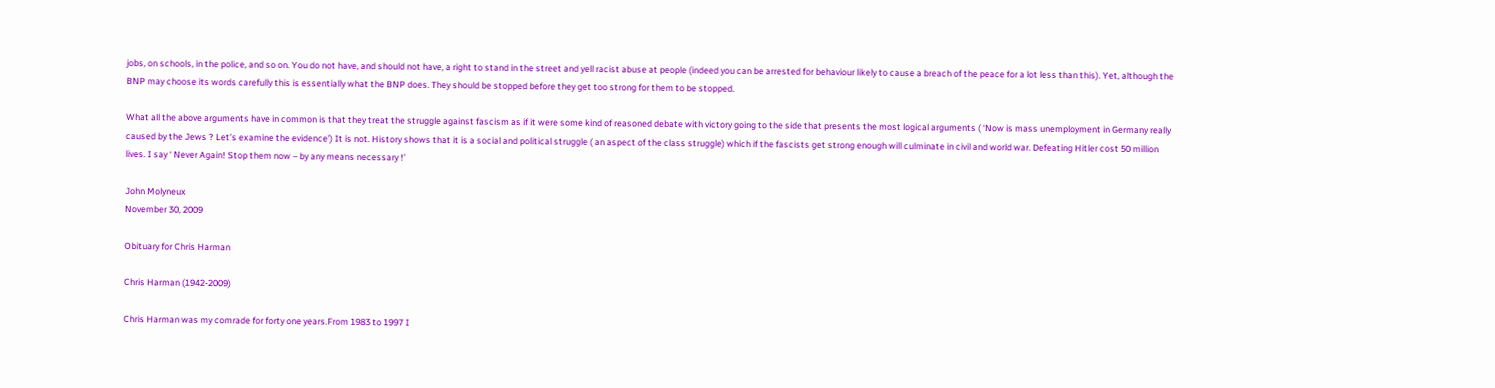jobs, on schools, in the police, and so on. You do not have, and should not have, a right to stand in the street and yell racist abuse at people (indeed you can be arrested for behaviour likely to cause a breach of the peace for a lot less than this). Yet, although the BNP may choose its words carefully this is essentially what the BNP does. They should be stopped before they get too strong for them to be stopped.

What all the above arguments have in common is that they treat the struggle against fascism as if it were some kind of reasoned debate with victory going to the side that presents the most logical arguments ( ‘Now is mass unemployment in Germany really caused by the Jews ? Let’s examine the evidence’) It is not. History shows that it is a social and political struggle ( an aspect of the class struggle) which if the fascists get strong enough will culminate in civil and world war. Defeating Hitler cost 50 million lives. I say ‘ Never Again! Stop them now – by any means necessary !’

John Molyneux
November 30, 2009

Obituary for Chris Harman

Chris Harman (1942-2009)

Chris Harman was my comrade for forty one years.From 1983 to 1997 I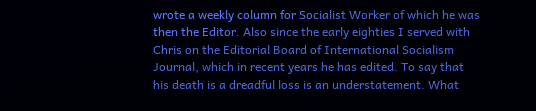wrote a weekly column for Socialist Worker of which he was then the Editor. Also since the early eighties I served with Chris on the Editorial Board of International Socialism Journal, which in recent years he has edited. To say that his death is a dreadful loss is an understatement. What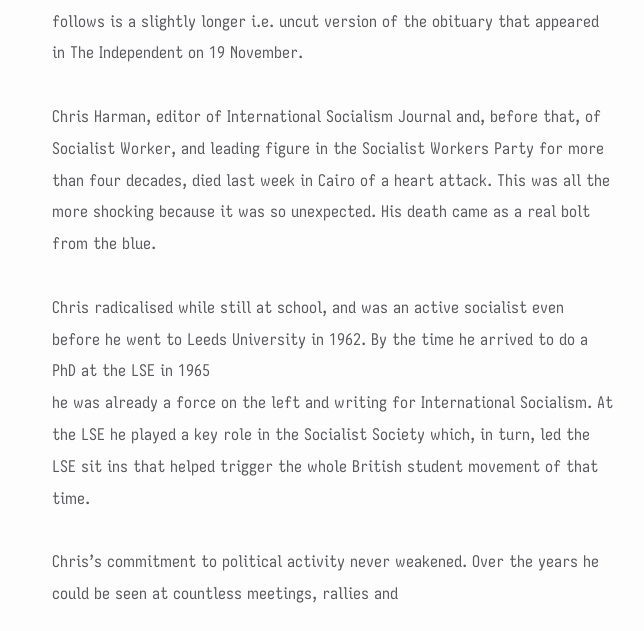follows is a slightly longer i.e. uncut version of the obituary that appeared in The Independent on 19 November.

Chris Harman, editor of International Socialism Journal and, before that, of Socialist Worker, and leading figure in the Socialist Workers Party for more than four decades, died last week in Cairo of a heart attack. This was all the more shocking because it was so unexpected. His death came as a real bolt from the blue.

Chris radicalised while still at school, and was an active socialist even before he went to Leeds University in 1962. By the time he arrived to do a PhD at the LSE in 1965
he was already a force on the left and writing for International Socialism. At the LSE he played a key role in the Socialist Society which, in turn, led the LSE sit ins that helped trigger the whole British student movement of that time.

Chris’s commitment to political activity never weakened. Over the years he could be seen at countless meetings, rallies and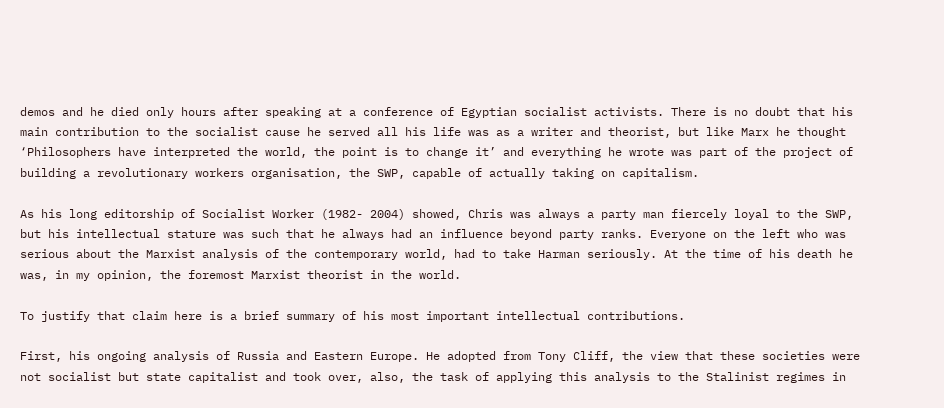demos and he died only hours after speaking at a conference of Egyptian socialist activists. There is no doubt that his main contribution to the socialist cause he served all his life was as a writer and theorist, but like Marx he thought ‘Philosophers have interpreted the world, the point is to change it’ and everything he wrote was part of the project of building a revolutionary workers organisation, the SWP, capable of actually taking on capitalism.

As his long editorship of Socialist Worker (1982- 2004) showed, Chris was always a party man fiercely loyal to the SWP, but his intellectual stature was such that he always had an influence beyond party ranks. Everyone on the left who was serious about the Marxist analysis of the contemporary world, had to take Harman seriously. At the time of his death he was, in my opinion, the foremost Marxist theorist in the world.

To justify that claim here is a brief summary of his most important intellectual contributions.

First, his ongoing analysis of Russia and Eastern Europe. He adopted from Tony Cliff, the view that these societies were not socialist but state capitalist and took over, also, the task of applying this analysis to the Stalinist regimes in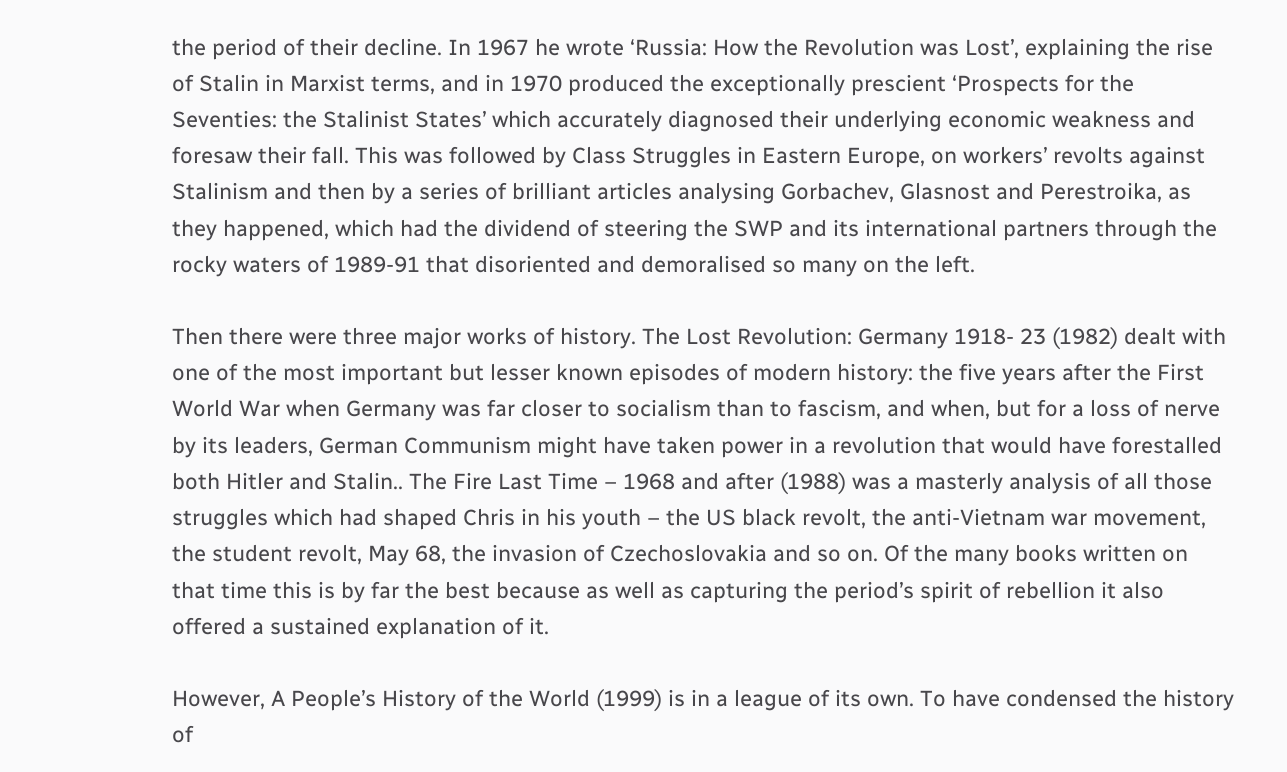the period of their decline. In 1967 he wrote ‘Russia: How the Revolution was Lost’, explaining the rise of Stalin in Marxist terms, and in 1970 produced the exceptionally prescient ‘Prospects for the Seventies: the Stalinist States’ which accurately diagnosed their underlying economic weakness and foresaw their fall. This was followed by Class Struggles in Eastern Europe, on workers’ revolts against Stalinism and then by a series of brilliant articles analysing Gorbachev, Glasnost and Perestroika, as they happened, which had the dividend of steering the SWP and its international partners through the rocky waters of 1989-91 that disoriented and demoralised so many on the left.

Then there were three major works of history. The Lost Revolution: Germany 1918- 23 (1982) dealt with one of the most important but lesser known episodes of modern history: the five years after the First World War when Germany was far closer to socialism than to fascism, and when, but for a loss of nerve by its leaders, German Communism might have taken power in a revolution that would have forestalled both Hitler and Stalin.. The Fire Last Time – 1968 and after (1988) was a masterly analysis of all those struggles which had shaped Chris in his youth – the US black revolt, the anti-Vietnam war movement, the student revolt, May 68, the invasion of Czechoslovakia and so on. Of the many books written on that time this is by far the best because as well as capturing the period’s spirit of rebellion it also offered a sustained explanation of it.

However, A People’s History of the World (1999) is in a league of its own. To have condensed the history of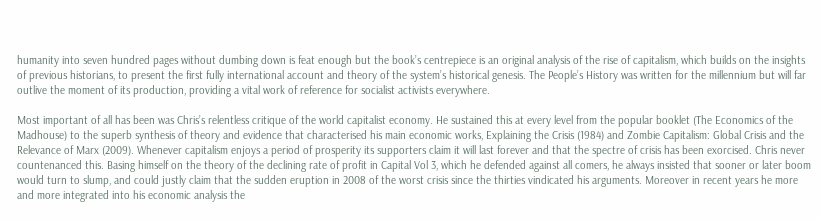humanity into seven hundred pages without dumbing down is feat enough but the book’s centrepiece is an original analysis of the rise of capitalism, which builds on the insights of previous historians, to present the first fully international account and theory of the system’s historical genesis. The People’s History was written for the millennium but will far outlive the moment of its production, providing a vital work of reference for socialist activists everywhere.

Most important of all has been was Chris’s relentless critique of the world capitalist economy. He sustained this at every level from the popular booklet (The Economics of the Madhouse) to the superb synthesis of theory and evidence that characterised his main economic works, Explaining the Crisis (1984) and Zombie Capitalism: Global Crisis and the Relevance of Marx (2009). Whenever capitalism enjoys a period of prosperity its supporters claim it will last forever and that the spectre of crisis has been exorcised. Chris never countenanced this. Basing himself on the theory of the declining rate of profit in Capital Vol 3, which he defended against all comers, he always insisted that sooner or later boom would turn to slump, and could justly claim that the sudden eruption in 2008 of the worst crisis since the thirties vindicated his arguments. Moreover in recent years he more and more integrated into his economic analysis the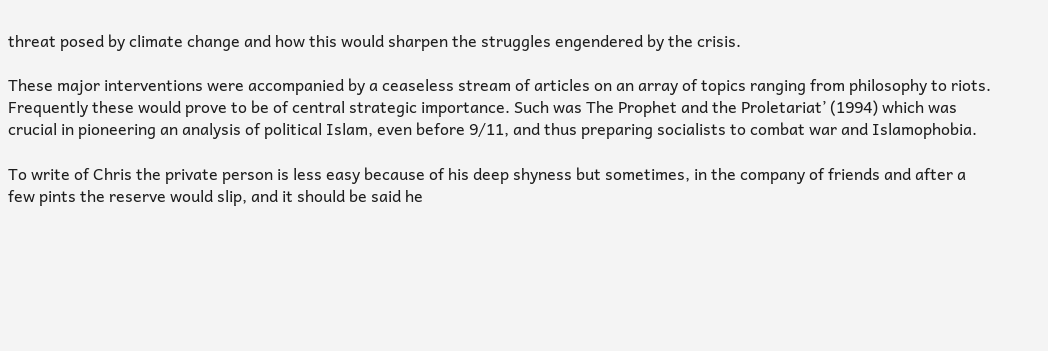threat posed by climate change and how this would sharpen the struggles engendered by the crisis.

These major interventions were accompanied by a ceaseless stream of articles on an array of topics ranging from philosophy to riots. Frequently these would prove to be of central strategic importance. Such was The Prophet and the Proletariat’ (1994) which was crucial in pioneering an analysis of political Islam, even before 9/11, and thus preparing socialists to combat war and Islamophobia.

To write of Chris the private person is less easy because of his deep shyness but sometimes, in the company of friends and after a few pints the reserve would slip, and it should be said he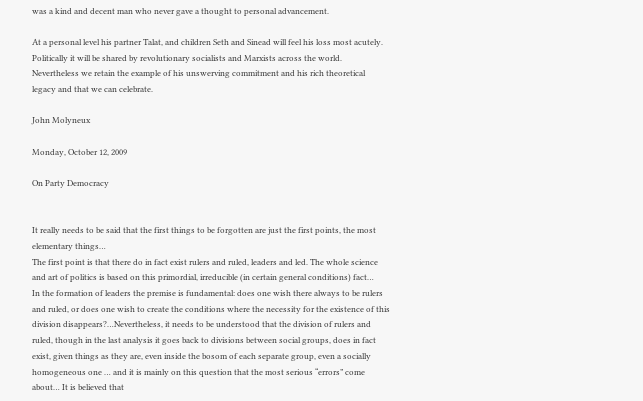was a kind and decent man who never gave a thought to personal advancement.

At a personal level his partner Talat, and children Seth and Sinead will feel his loss most acutely. Politically it will be shared by revolutionary socialists and Marxists across the world. Nevertheless we retain the example of his unswerving commitment and his rich theoretical legacy and that we can celebrate.

John Molyneux

Monday, October 12, 2009

On Party Democracy


It really needs to be said that the first things to be forgotten are just the first points, the most elementary things…
The first point is that there do in fact exist rulers and ruled, leaders and led. The whole science and art of politics is based on this primordial, irreducible (in certain general conditions) fact…
In the formation of leaders the premise is fundamental: does one wish there always to be rulers and ruled, or does one wish to create the conditions where the necessity for the existence of this division disappears?…Nevertheless, it needs to be understood that the division of rulers and ruled, though in the last analysis it goes back to divisions between social groups, does in fact exist, given things as they are, even inside the bosom of each separate group, even a socially homogeneous one … and it is mainly on this question that the most serious “errors” come about… It is believed that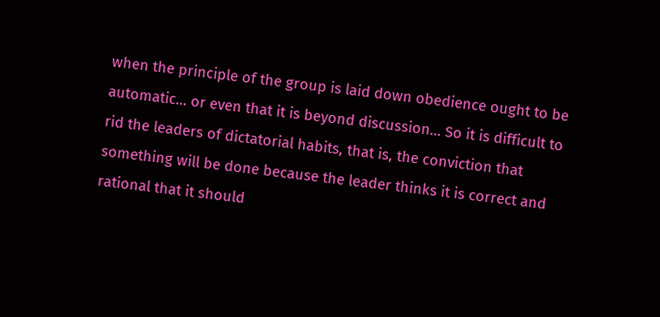when the principle of the group is laid down obedience ought to be automatic… or even that it is beyond discussion… So it is difficult to rid the leaders of dictatorial habits, that is, the conviction that something will be done because the leader thinks it is correct and rational that it should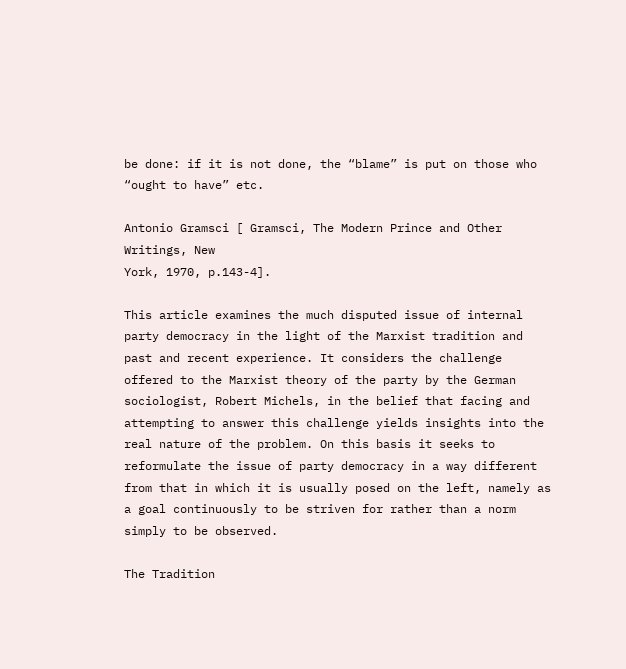be done: if it is not done, the “blame” is put on those who “ought to have” etc.

Antonio Gramsci [ Gramsci, The Modern Prince and Other Writings, New
York, 1970, p.143-4].

This article examines the much disputed issue of internal party democracy in the light of the Marxist tradition and past and recent experience. It considers the challenge offered to the Marxist theory of the party by the German sociologist, Robert Michels, in the belief that facing and attempting to answer this challenge yields insights into the real nature of the problem. On this basis it seeks to reformulate the issue of party democracy in a way different from that in which it is usually posed on the left, namely as a goal continuously to be striven for rather than a norm simply to be observed.

The Tradition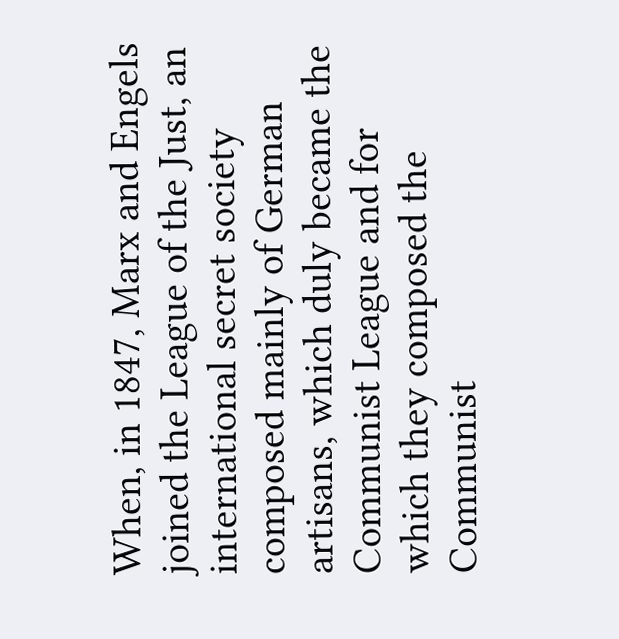When, in 1847, Marx and Engels joined the League of the Just, an international secret society composed mainly of German artisans, which duly became the Communist League and for which they composed the Communist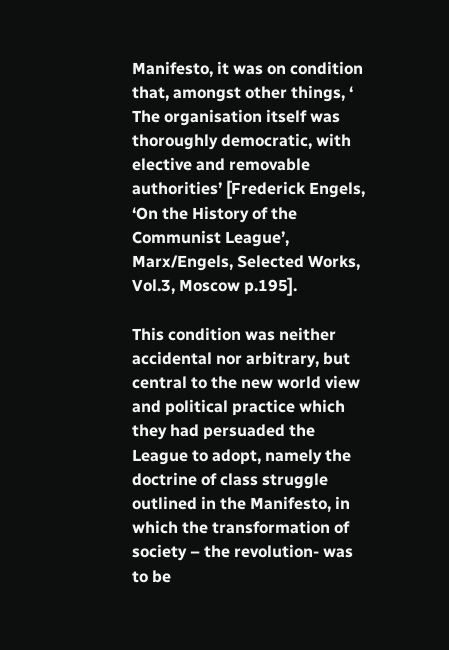Manifesto, it was on condition that, amongst other things, ‘ The organisation itself was thoroughly democratic, with elective and removable authorities’ [Frederick Engels, ‘On the History of the Communist League’, Marx/Engels, Selected Works, Vol.3, Moscow p.195].

This condition was neither accidental nor arbitrary, but central to the new world view and political practice which they had persuaded the League to adopt, namely the doctrine of class struggle outlined in the Manifesto, in which the transformation of society – the revolution- was to be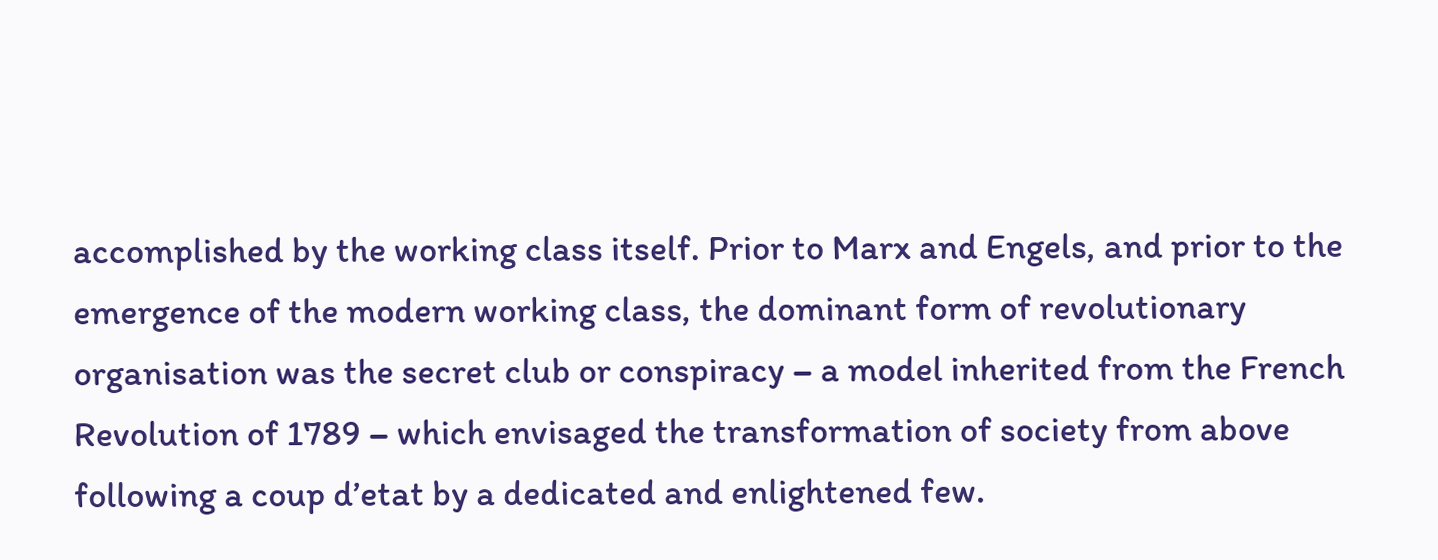accomplished by the working class itself. Prior to Marx and Engels, and prior to the emergence of the modern working class, the dominant form of revolutionary organisation was the secret club or conspiracy – a model inherited from the French Revolution of 1789 – which envisaged the transformation of society from above following a coup d’etat by a dedicated and enlightened few.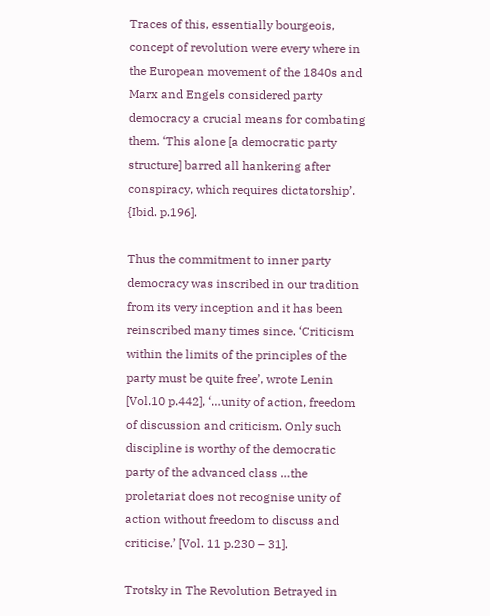Traces of this, essentially bourgeois, concept of revolution were every where in the European movement of the 1840s and Marx and Engels considered party democracy a crucial means for combating them. ‘This alone [a democratic party structure] barred all hankering after conspiracy, which requires dictatorship’. {Ibid. p.196].

Thus the commitment to inner party democracy was inscribed in our tradition from its very inception and it has been reinscribed many times since. ‘Criticism within the limits of the principles of the party must be quite free’, wrote Lenin [Vol.10 p.442], ‘…unity of action, freedom of discussion and criticism. Only such discipline is worthy of the democratic party of the advanced class …the proletariat does not recognise unity of action without freedom to discuss and criticise.’ [Vol. 11 p.230 – 31].

Trotsky in The Revolution Betrayed in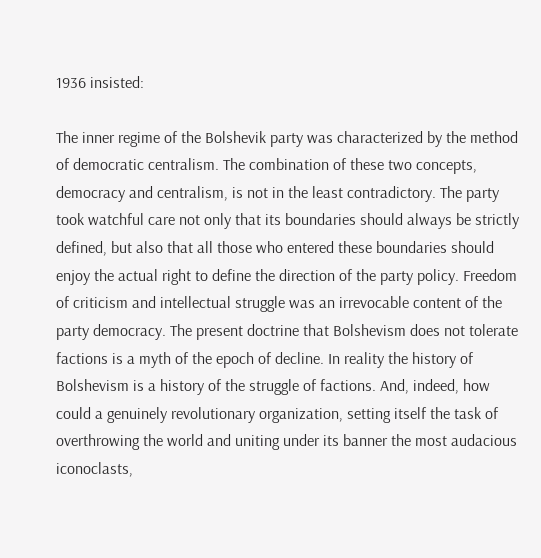1936 insisted:

The inner regime of the Bolshevik party was characterized by the method of democratic centralism. The combination of these two concepts, democracy and centralism, is not in the least contradictory. The party took watchful care not only that its boundaries should always be strictly defined, but also that all those who entered these boundaries should enjoy the actual right to define the direction of the party policy. Freedom of criticism and intellectual struggle was an irrevocable content of the party democracy. The present doctrine that Bolshevism does not tolerate factions is a myth of the epoch of decline. In reality the history of Bolshevism is a history of the struggle of factions. And, indeed, how could a genuinely revolutionary organization, setting itself the task of overthrowing the world and uniting under its banner the most audacious iconoclasts,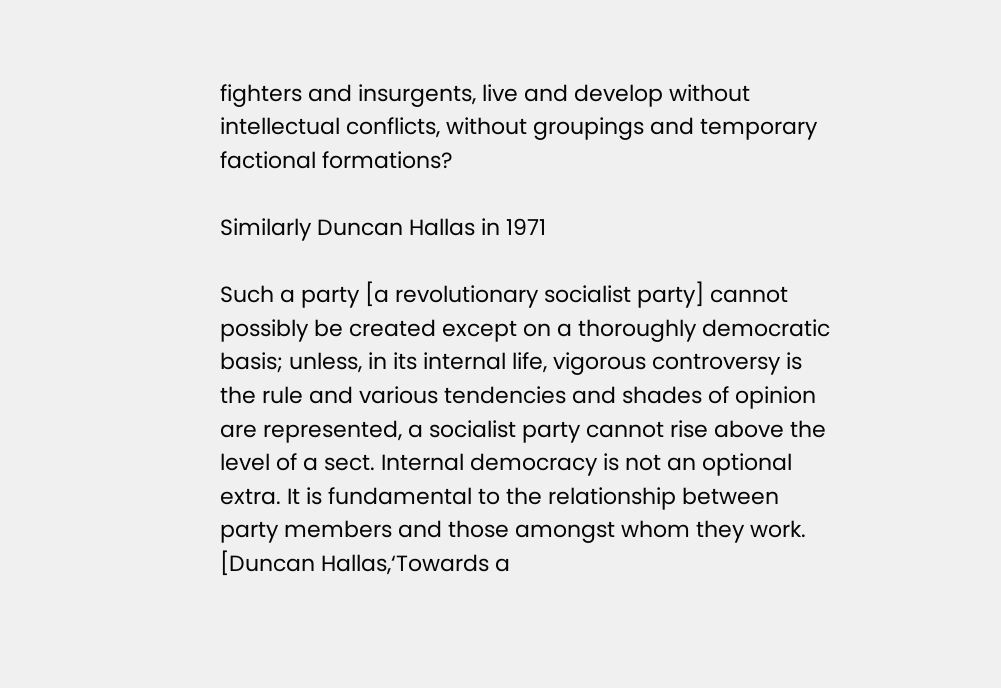fighters and insurgents, live and develop without intellectual conflicts, without groupings and temporary factional formations?

Similarly Duncan Hallas in 1971

Such a party [a revolutionary socialist party] cannot possibly be created except on a thoroughly democratic basis; unless, in its internal life, vigorous controversy is the rule and various tendencies and shades of opinion are represented, a socialist party cannot rise above the level of a sect. Internal democracy is not an optional extra. It is fundamental to the relationship between party members and those amongst whom they work. [Duncan Hallas,‘Towards a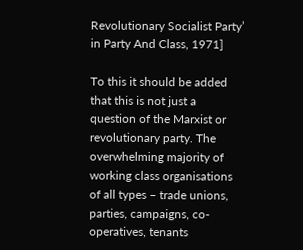Revolutionary Socialist Party’ in Party And Class, 1971]

To this it should be added that this is not just a question of the Marxist or revolutionary party. The overwhelming majority of working class organisations of all types – trade unions, parties, campaigns, co-operatives, tenants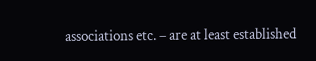associations etc. – are at least established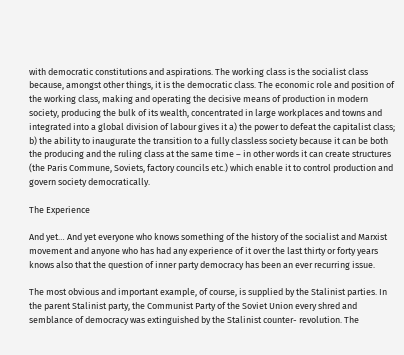with democratic constitutions and aspirations. The working class is the socialist class because, amongst other things, it is the democratic class. The economic role and position of the working class, making and operating the decisive means of production in modern society, producing the bulk of its wealth, concentrated in large workplaces and towns and integrated into a global division of labour gives it a) the power to defeat the capitalist class; b) the ability to inaugurate the transition to a fully classless society because it can be both the producing and the ruling class at the same time – in other words it can create structures (the Paris Commune, Soviets, factory councils etc.) which enable it to control production and govern society democratically.

The Experience

And yet… And yet everyone who knows something of the history of the socialist and Marxist movement and anyone who has had any experience of it over the last thirty or forty years knows also that the question of inner party democracy has been an ever recurring issue.

The most obvious and important example, of course, is supplied by the Stalinist parties. In the parent Stalinist party, the Communist Party of the Soviet Union every shred and semblance of democracy was extinguished by the Stalinist counter- revolution. The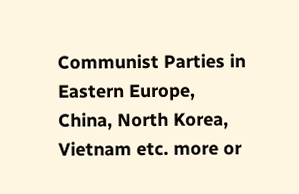Communist Parties in Eastern Europe, China, North Korea, Vietnam etc. more or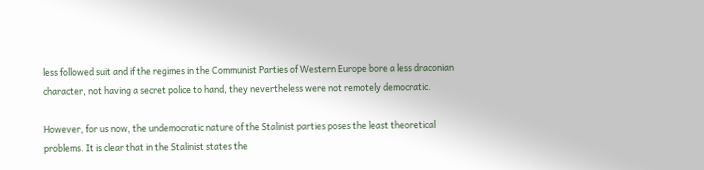less followed suit and if the regimes in the Communist Parties of Western Europe bore a less draconian character, not having a secret police to hand, they nevertheless were not remotely democratic.

However, for us now, the undemocratic nature of the Stalinist parties poses the least theoretical problems. It is clear that in the Stalinist states the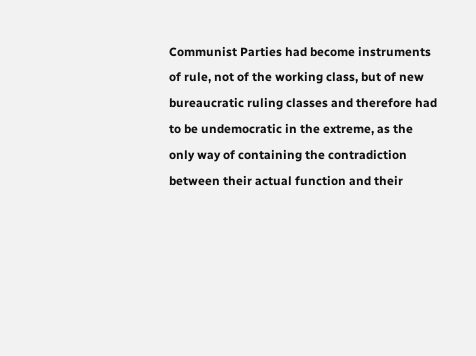Communist Parties had become instruments of rule, not of the working class, but of new bureaucratic ruling classes and therefore had to be undemocratic in the extreme, as the only way of containing the contradiction between their actual function and their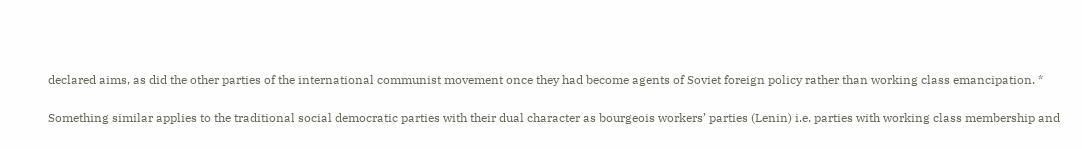declared aims, as did the other parties of the international communist movement once they had become agents of Soviet foreign policy rather than working class emancipation. *

Something similar applies to the traditional social democratic parties with their dual character as bourgeois workers’ parties (Lenin) i.e. parties with working class membership and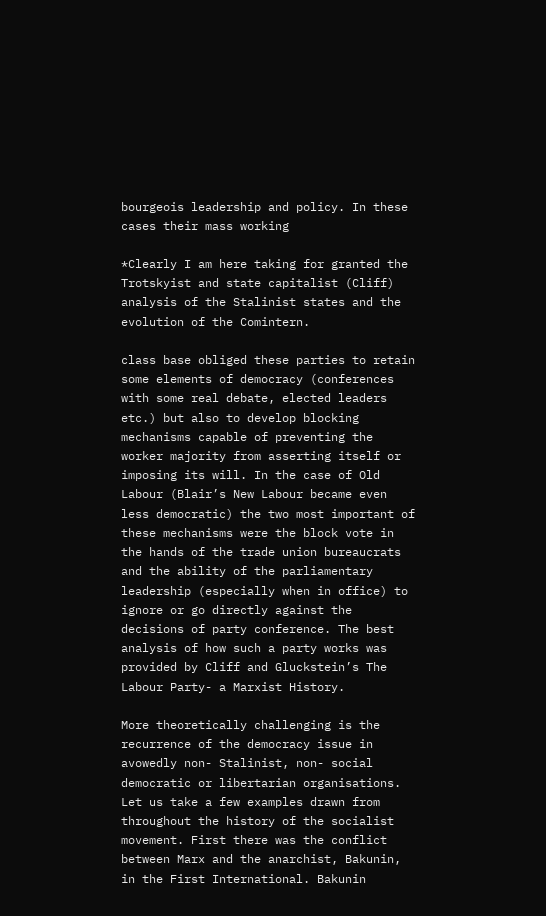bourgeois leadership and policy. In these cases their mass working

*Clearly I am here taking for granted the Trotskyist and state capitalist (Cliff) analysis of the Stalinist states and the evolution of the Comintern.

class base obliged these parties to retain some elements of democracy (conferences with some real debate, elected leaders etc.) but also to develop blocking mechanisms capable of preventing the worker majority from asserting itself or imposing its will. In the case of Old Labour (Blair’s New Labour became even less democratic) the two most important of these mechanisms were the block vote in the hands of the trade union bureaucrats and the ability of the parliamentary leadership (especially when in office) to ignore or go directly against the decisions of party conference. The best analysis of how such a party works was provided by Cliff and Gluckstein’s The Labour Party- a Marxist History.

More theoretically challenging is the recurrence of the democracy issue in avowedly non- Stalinist, non- social democratic or libertarian organisations. Let us take a few examples drawn from throughout the history of the socialist movement. First there was the conflict between Marx and the anarchist, Bakunin, in the First International. Bakunin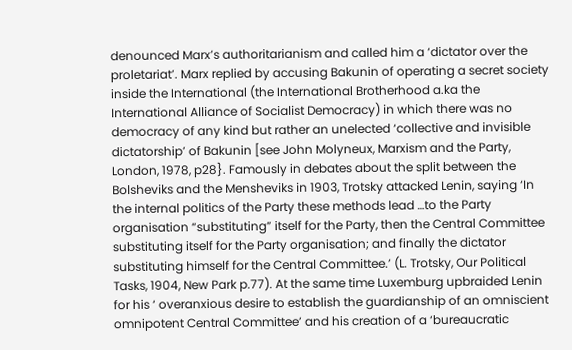denounced Marx’s authoritarianism and called him a ‘dictator over the proletariat’. Marx replied by accusing Bakunin of operating a secret society inside the International (the International Brotherhood a.ka the International Alliance of Socialist Democracy) in which there was no democracy of any kind but rather an unelected ‘collective and invisible dictatorship’ of Bakunin [see John Molyneux, Marxism and the Party, London, 1978, p28}. Famously in debates about the split between the Bolsheviks and the Mensheviks in 1903, Trotsky attacked Lenin, saying ‘In the internal politics of the Party these methods lead …to the Party organisation “substituting” itself for the Party, then the Central Committee substituting itself for the Party organisation; and finally the dictator substituting himself for the Central Committee.’ (L. Trotsky, Our Political Tasks, 1904, New Park p.77). At the same time Luxemburg upbraided Lenin for his ‘ overanxious desire to establish the guardianship of an omniscient omnipotent Central Committee’ and his creation of a ‘bureaucratic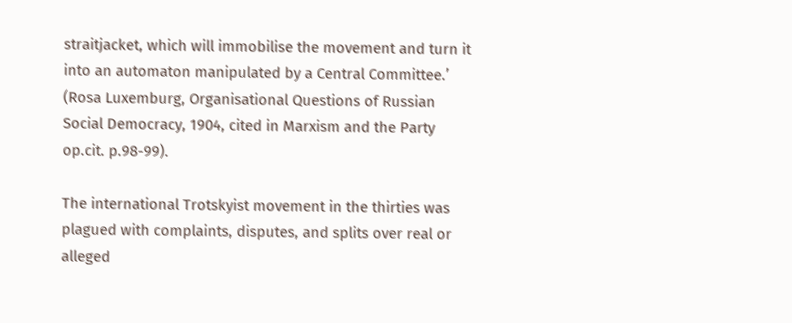straitjacket, which will immobilise the movement and turn it into an automaton manipulated by a Central Committee.’ (Rosa Luxemburg, Organisational Questions of Russian Social Democracy, 1904, cited in Marxism and the Party op.cit. p.98-99).

The international Trotskyist movement in the thirties was plagued with complaints, disputes, and splits over real or alleged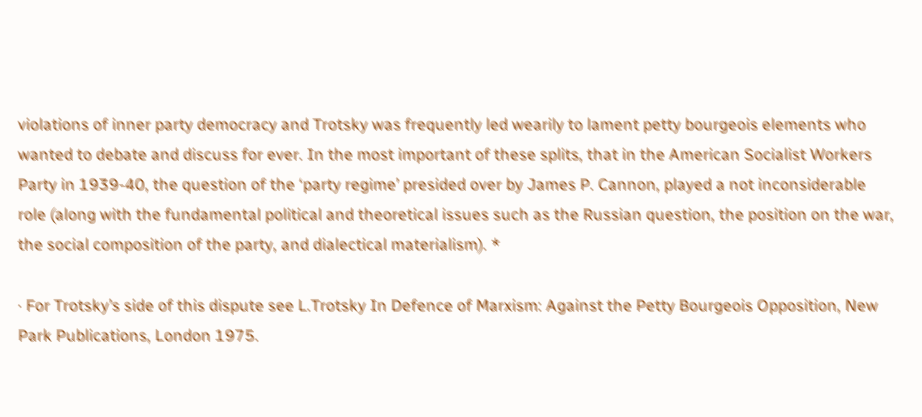violations of inner party democracy and Trotsky was frequently led wearily to lament petty bourgeois elements who wanted to debate and discuss for ever. In the most important of these splits, that in the American Socialist Workers Party in 1939-40, the question of the ‘party regime’ presided over by James P. Cannon, played a not inconsiderable role (along with the fundamental political and theoretical issues such as the Russian question, the position on the war, the social composition of the party, and dialectical materialism). *

· For Trotsky’s side of this dispute see L.Trotsky In Defence of Marxism: Against the Petty Bourgeois Opposition, New Park Publications, London 1975.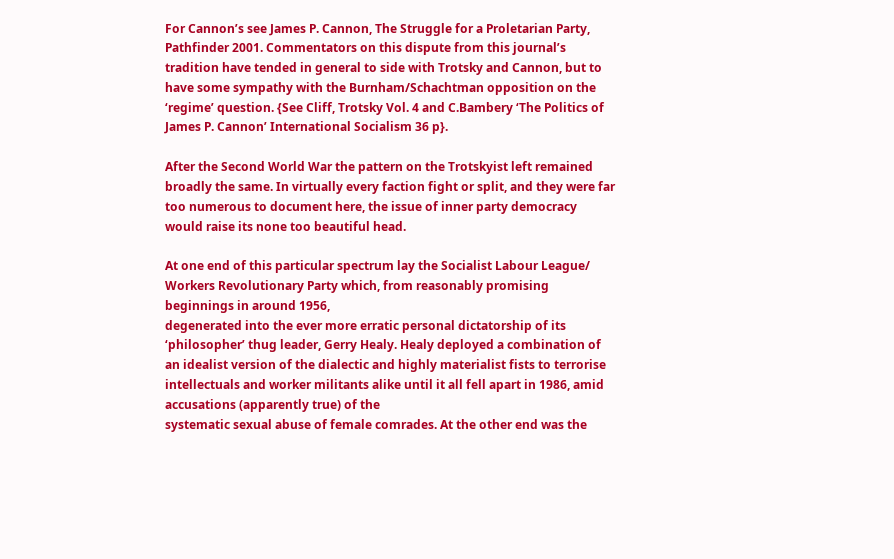For Cannon’s see James P. Cannon, The Struggle for a Proletarian Party, Pathfinder 2001. Commentators on this dispute from this journal’s tradition have tended in general to side with Trotsky and Cannon, but to have some sympathy with the Burnham/Schachtman opposition on the ‘regime’ question. {See Cliff, Trotsky Vol. 4 and C.Bambery ‘The Politics of James P. Cannon’ International Socialism 36 p}.

After the Second World War the pattern on the Trotskyist left remained broadly the same. In virtually every faction fight or split, and they were far too numerous to document here, the issue of inner party democracy would raise its none too beautiful head.

At one end of this particular spectrum lay the Socialist Labour League/ Workers Revolutionary Party which, from reasonably promising beginnings in around 1956,
degenerated into the ever more erratic personal dictatorship of its ‘philosopher’ thug leader, Gerry Healy. Healy deployed a combination of an idealist version of the dialectic and highly materialist fists to terrorise intellectuals and worker militants alike until it all fell apart in 1986, amid accusations (apparently true) of the
systematic sexual abuse of female comrades. At the other end was the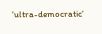‘ultra-democratic’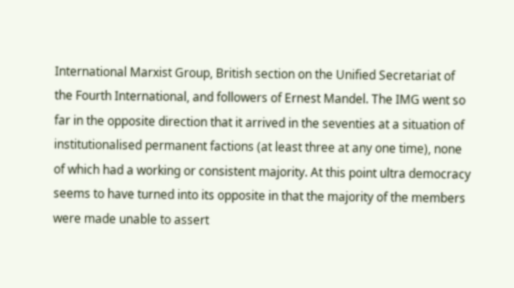International Marxist Group, British section on the Unified Secretariat of the Fourth International, and followers of Ernest Mandel. The IMG went so far in the opposite direction that it arrived in the seventies at a situation of institutionalised permanent factions (at least three at any one time), none of which had a working or consistent majority. At this point ultra democracy seems to have turned into its opposite in that the majority of the members were made unable to assert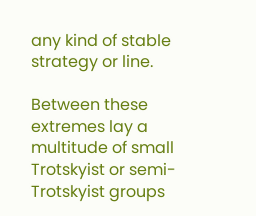any kind of stable strategy or line.

Between these extremes lay a multitude of small Trotskyist or semi- Trotskyist groups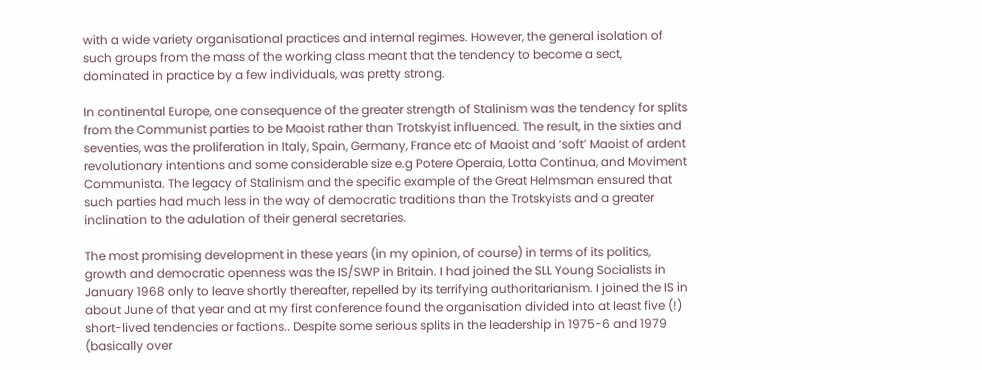with a wide variety organisational practices and internal regimes. However, the general isolation of such groups from the mass of the working class meant that the tendency to become a sect, dominated in practice by a few individuals, was pretty strong.

In continental Europe, one consequence of the greater strength of Stalinism was the tendency for splits from the Communist parties to be Maoist rather than Trotskyist influenced. The result, in the sixties and seventies, was the proliferation in Italy, Spain, Germany, France etc of Maoist and ‘soft’ Maoist of ardent revolutionary intentions and some considerable size e.g Potere Operaia, Lotta Continua, and Moviment Communista. The legacy of Stalinism and the specific example of the Great Helmsman ensured that such parties had much less in the way of democratic traditions than the Trotskyists and a greater inclination to the adulation of their general secretaries.

The most promising development in these years (in my opinion, of course) in terms of its politics, growth and democratic openness was the IS/SWP in Britain. I had joined the SLL Young Socialists in January 1968 only to leave shortly thereafter, repelled by its terrifying authoritarianism. I joined the IS in about June of that year and at my first conference found the organisation divided into at least five (!) short-lived tendencies or factions.. Despite some serious splits in the leadership in 1975-6 and 1979 (basically over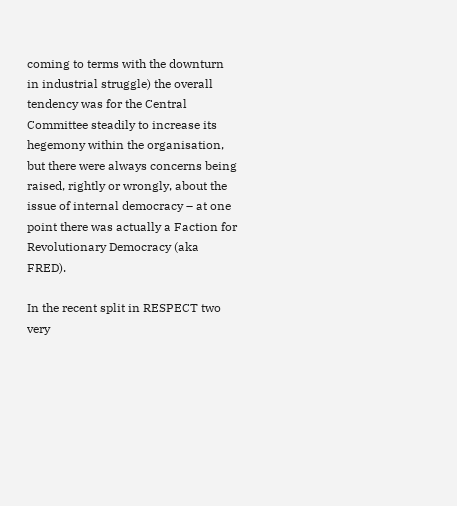coming to terms with the downturn in industrial struggle) the overall tendency was for the Central Committee steadily to increase its hegemony within the organisation, but there were always concerns being raised, rightly or wrongly, about the issue of internal democracy – at one point there was actually a Faction for Revolutionary Democracy (aka FRED).

In the recent split in RESPECT two very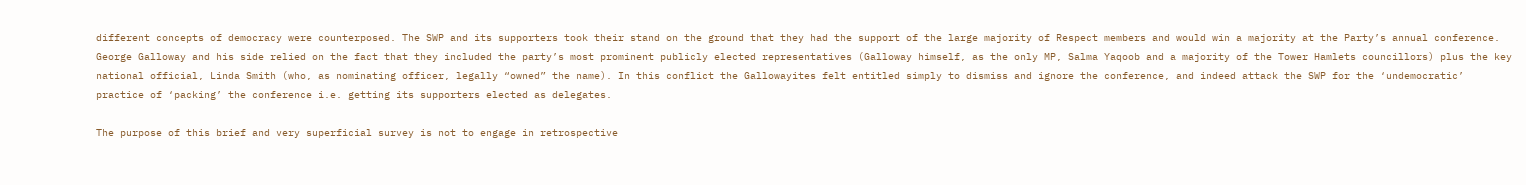different concepts of democracy were counterposed. The SWP and its supporters took their stand on the ground that they had the support of the large majority of Respect members and would win a majority at the Party’s annual conference. George Galloway and his side relied on the fact that they included the party’s most prominent publicly elected representatives (Galloway himself, as the only MP, Salma Yaqoob and a majority of the Tower Hamlets councillors) plus the key national official, Linda Smith (who, as nominating officer, legally “owned” the name). In this conflict the Gallowayites felt entitled simply to dismiss and ignore the conference, and indeed attack the SWP for the ‘undemocratic’ practice of ‘packing’ the conference i.e. getting its supporters elected as delegates.

The purpose of this brief and very superficial survey is not to engage in retrospective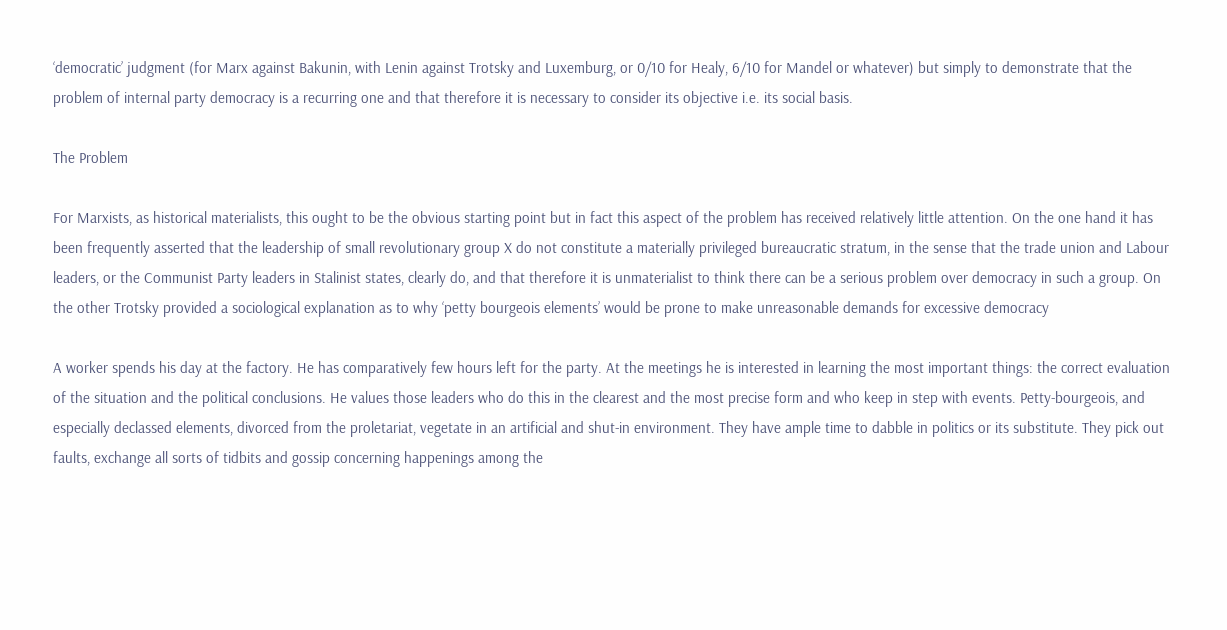‘democratic’ judgment (for Marx against Bakunin, with Lenin against Trotsky and Luxemburg, or 0/10 for Healy, 6/10 for Mandel or whatever) but simply to demonstrate that the problem of internal party democracy is a recurring one and that therefore it is necessary to consider its objective i.e. its social basis.

The Problem

For Marxists, as historical materialists, this ought to be the obvious starting point but in fact this aspect of the problem has received relatively little attention. On the one hand it has been frequently asserted that the leadership of small revolutionary group X do not constitute a materially privileged bureaucratic stratum, in the sense that the trade union and Labour leaders, or the Communist Party leaders in Stalinist states, clearly do, and that therefore it is unmaterialist to think there can be a serious problem over democracy in such a group. On the other Trotsky provided a sociological explanation as to why ‘petty bourgeois elements’ would be prone to make unreasonable demands for excessive democracy

A worker spends his day at the factory. He has comparatively few hours left for the party. At the meetings he is interested in learning the most important things: the correct evaluation of the situation and the political conclusions. He values those leaders who do this in the clearest and the most precise form and who keep in step with events. Petty-bourgeois, and especially declassed elements, divorced from the proletariat, vegetate in an artificial and shut-in environment. They have ample time to dabble in politics or its substitute. They pick out faults, exchange all sorts of tidbits and gossip concerning happenings among the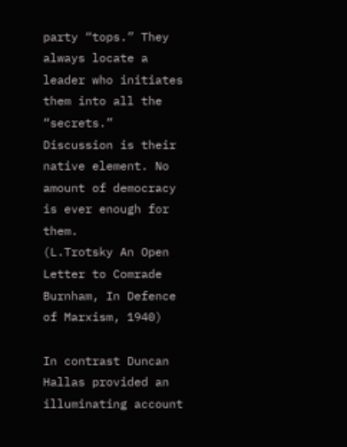party “tops.” They always locate a leader who initiates them into all the “secrets.” Discussion is their native element. No amount of democracy is ever enough for them.
(L.Trotsky An Open Letter to Comrade Burnham, In Defence of Marxism, 1940)

In contrast Duncan Hallas provided an illuminating account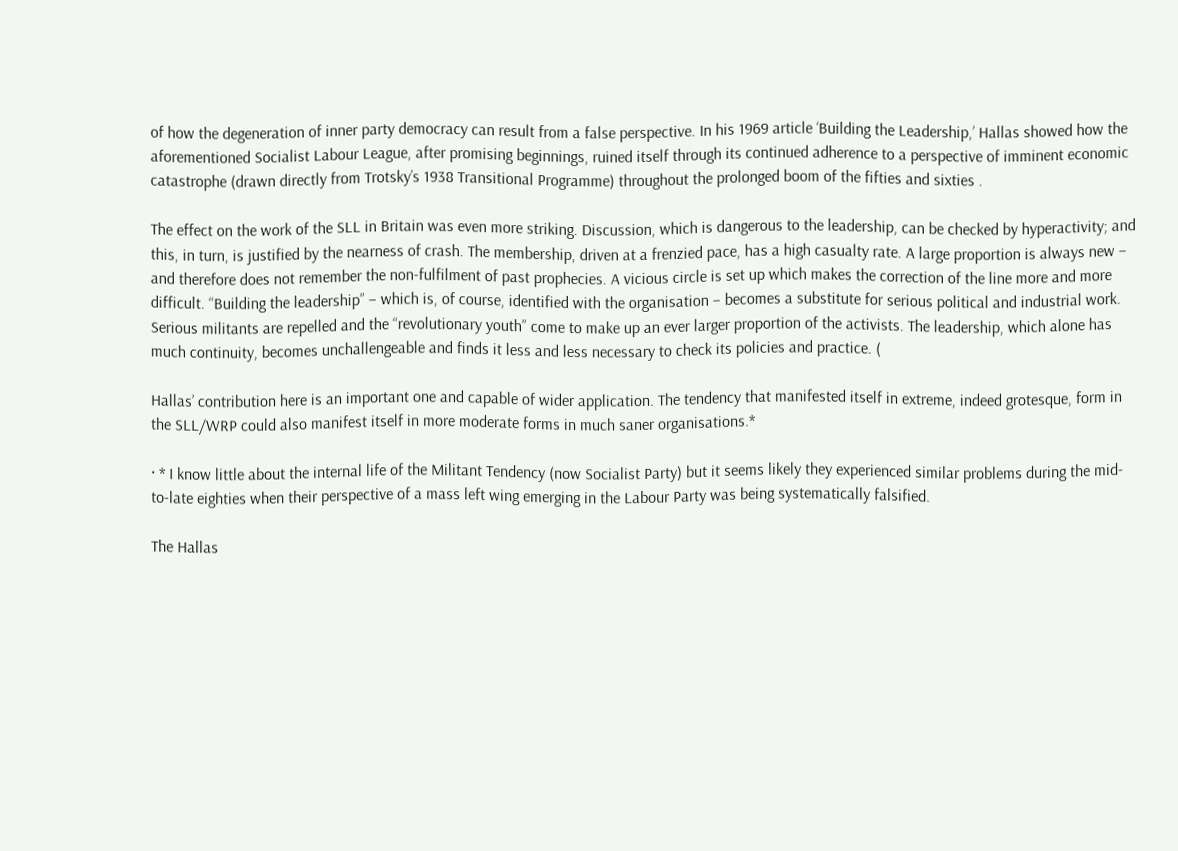of how the degeneration of inner party democracy can result from a false perspective. In his 1969 article ‘Building the Leadership,’ Hallas showed how the aforementioned Socialist Labour League, after promising beginnings, ruined itself through its continued adherence to a perspective of imminent economic catastrophe (drawn directly from Trotsky’s 1938 Transitional Programme) throughout the prolonged boom of the fifties and sixties .

The effect on the work of the SLL in Britain was even more striking. Discussion, which is dangerous to the leadership, can be checked by hyperactivity; and this, in turn, is justified by the nearness of crash. The membership, driven at a frenzied pace, has a high casualty rate. A large proportion is always new – and therefore does not remember the non-fulfilment of past prophecies. A vicious circle is set up which makes the correction of the line more and more difficult. “Building the leadership” – which is, of course, identified with the organisation – becomes a substitute for serious political and industrial work. Serious militants are repelled and the “revolutionary youth” come to make up an ever larger proportion of the activists. The leadership, which alone has much continuity, becomes unchallengeable and finds it less and less necessary to check its policies and practice. (

Hallas’ contribution here is an important one and capable of wider application. The tendency that manifested itself in extreme, indeed grotesque, form in the SLL/WRP could also manifest itself in more moderate forms in much saner organisations.*

· * I know little about the internal life of the Militant Tendency (now Socialist Party) but it seems likely they experienced similar problems during the mid-to-late eighties when their perspective of a mass left wing emerging in the Labour Party was being systematically falsified.

The Hallas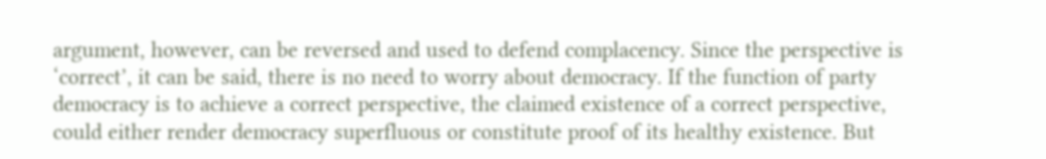argument, however, can be reversed and used to defend complacency. Since the perspective is ‘correct’, it can be said, there is no need to worry about democracy. If the function of party democracy is to achieve a correct perspective, the claimed existence of a correct perspective, could either render democracy superfluous or constitute proof of its healthy existence. But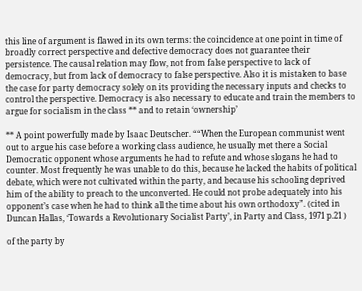this line of argument is flawed in its own terms: the coincidence at one point in time of broadly correct perspective and defective democracy does not guarantee their persistence. The causal relation may flow, not from false perspective to lack of democracy, but from lack of democracy to false perspective. Also it is mistaken to base the case for party democracy solely on its providing the necessary inputs and checks to control the perspective. Democracy is also necessary to educate and train the members to argue for socialism in the class ** and to retain ‘ownership’

** A point powerfully made by Isaac Deutscher. ““When the European communist went out to argue his case before a working class audience, he usually met there a Social Democratic opponent whose arguments he had to refute and whose slogans he had to counter. Most frequently he was unable to do this, because he lacked the habits of political debate, which were not cultivated within the party, and because his schooling deprived him of the ability to preach to the unconverted. He could not probe adequately into his opponent’s case when he had to think all the time about his own orthodoxy”. (cited in Duncan Hallas, ‘Towards a Revolutionary Socialist Party’, in Party and Class, 1971 p.21 )

of the party by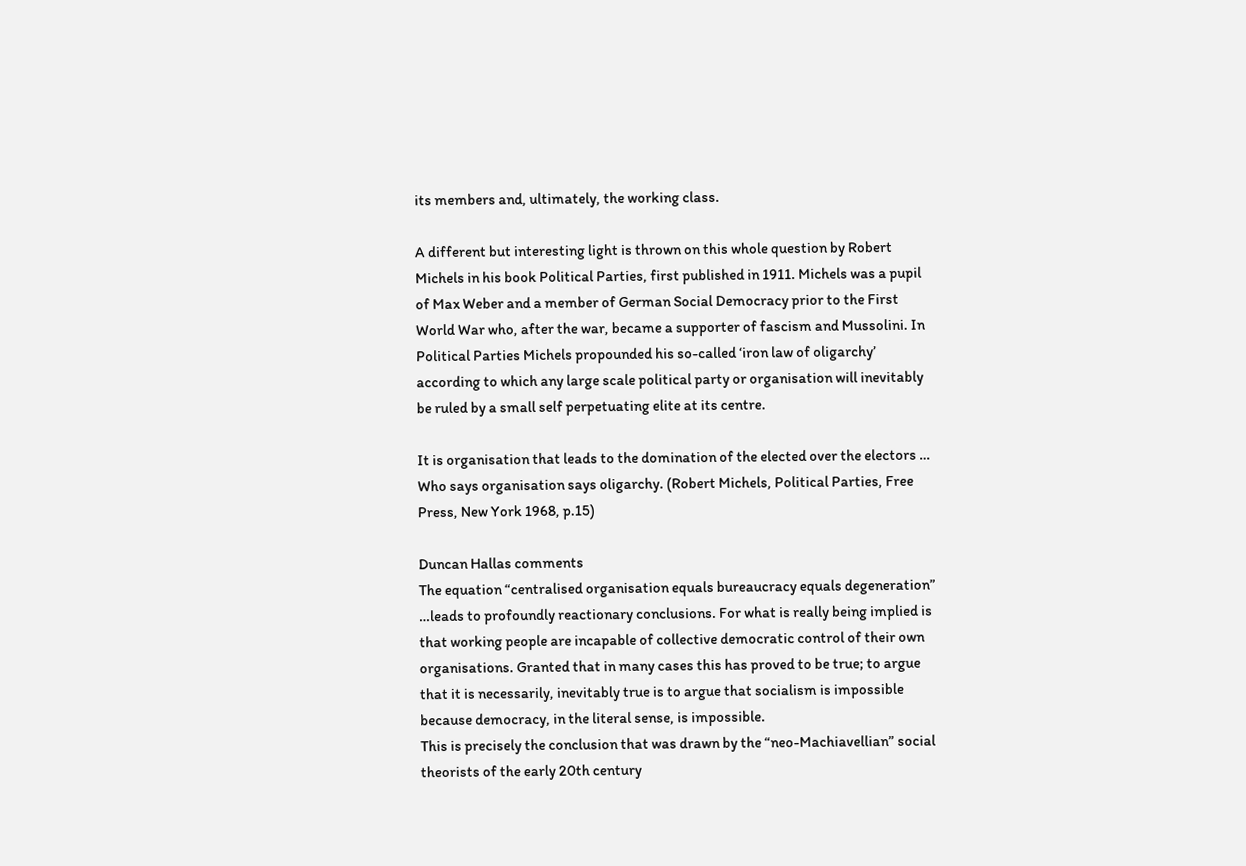its members and, ultimately, the working class.

A different but interesting light is thrown on this whole question by Robert Michels in his book Political Parties, first published in 1911. Michels was a pupil of Max Weber and a member of German Social Democracy prior to the First World War who, after the war, became a supporter of fascism and Mussolini. In Political Parties Michels propounded his so-called ‘iron law of oligarchy’ according to which any large scale political party or organisation will inevitably be ruled by a small self perpetuating elite at its centre.

It is organisation that leads to the domination of the elected over the electors … Who says organisation says oligarchy. (Robert Michels, Political Parties, Free Press, New York 1968, p.15)

Duncan Hallas comments
The equation “centralised organisation equals bureaucracy equals degeneration” …leads to profoundly reactionary conclusions. For what is really being implied is that working people are incapable of collective democratic control of their own organisations. Granted that in many cases this has proved to be true; to argue that it is necessarily, inevitably true is to argue that socialism is impossible because democracy, in the literal sense, is impossible.
This is precisely the conclusion that was drawn by the “neo-Machiavellian” social theorists of the early 20th century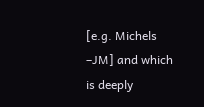[e.g. Michels –JM] and which is deeply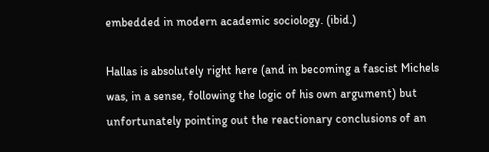embedded in modern academic sociology. (ibid.)

Hallas is absolutely right here (and in becoming a fascist Michels was, in a sense, following the logic of his own argument) but unfortunately pointing out the reactionary conclusions of an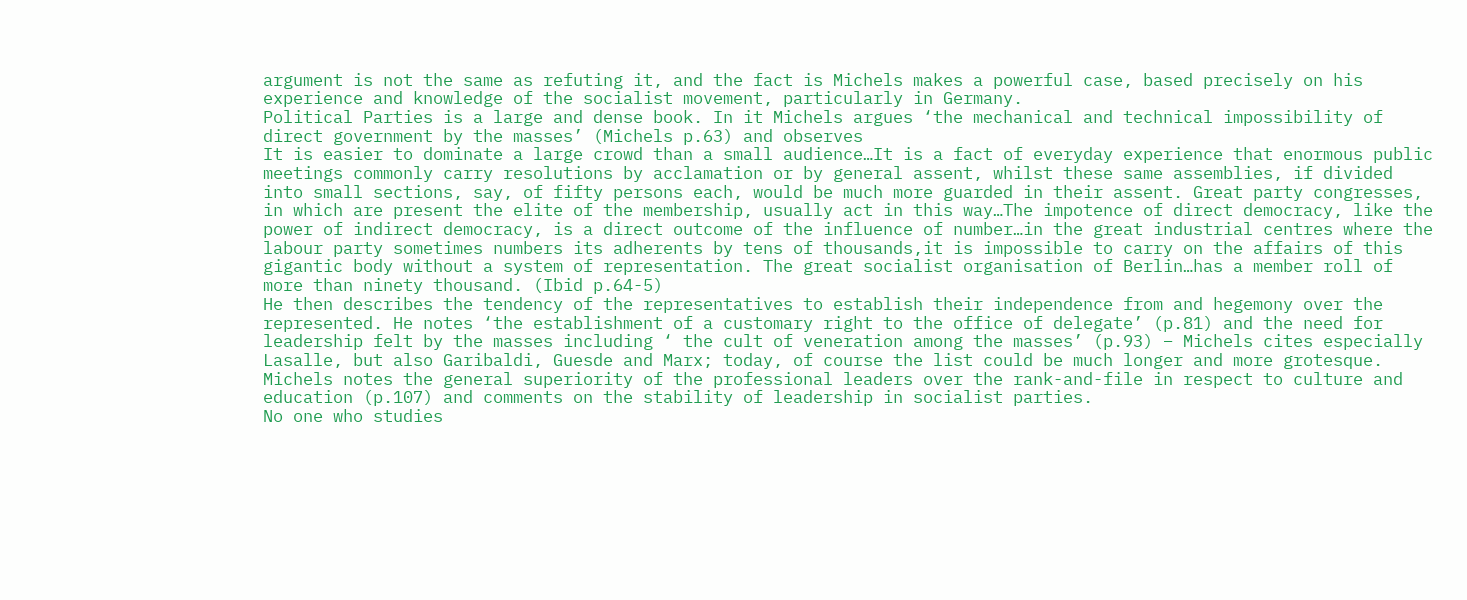argument is not the same as refuting it, and the fact is Michels makes a powerful case, based precisely on his experience and knowledge of the socialist movement, particularly in Germany.
Political Parties is a large and dense book. In it Michels argues ‘the mechanical and technical impossibility of direct government by the masses’ (Michels p.63) and observes
It is easier to dominate a large crowd than a small audience…It is a fact of everyday experience that enormous public meetings commonly carry resolutions by acclamation or by general assent, whilst these same assemblies, if divided into small sections, say, of fifty persons each, would be much more guarded in their assent. Great party congresses, in which are present the elite of the membership, usually act in this way…The impotence of direct democracy, like the power of indirect democracy, is a direct outcome of the influence of number…in the great industrial centres where the labour party sometimes numbers its adherents by tens of thousands,it is impossible to carry on the affairs of this gigantic body without a system of representation. The great socialist organisation of Berlin…has a member roll of more than ninety thousand. (Ibid p.64-5)
He then describes the tendency of the representatives to establish their independence from and hegemony over the represented. He notes ‘the establishment of a customary right to the office of delegate’ (p.81) and the need for leadership felt by the masses including ‘ the cult of veneration among the masses’ (p.93) – Michels cites especially Lasalle, but also Garibaldi, Guesde and Marx; today, of course the list could be much longer and more grotesque.
Michels notes the general superiority of the professional leaders over the rank-and-file in respect to culture and education (p.107) and comments on the stability of leadership in socialist parties.
No one who studies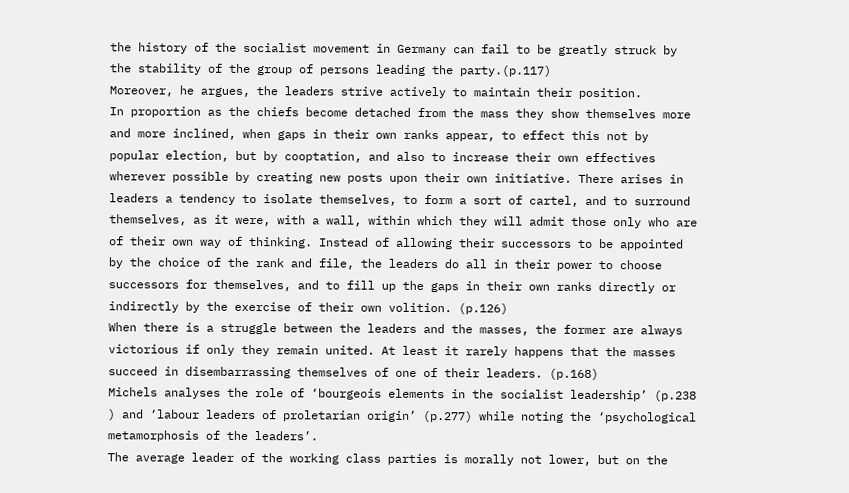the history of the socialist movement in Germany can fail to be greatly struck by the stability of the group of persons leading the party.(p.117)
Moreover, he argues, the leaders strive actively to maintain their position.
In proportion as the chiefs become detached from the mass they show themselves more and more inclined, when gaps in their own ranks appear, to effect this not by popular election, but by cooptation, and also to increase their own effectives wherever possible by creating new posts upon their own initiative. There arises in leaders a tendency to isolate themselves, to form a sort of cartel, and to surround themselves, as it were, with a wall, within which they will admit those only who are of their own way of thinking. Instead of allowing their successors to be appointed by the choice of the rank and file, the leaders do all in their power to choose successors for themselves, and to fill up the gaps in their own ranks directly or indirectly by the exercise of their own volition. (p.126)
When there is a struggle between the leaders and the masses, the former are always victorious if only they remain united. At least it rarely happens that the masses succeed in disembarrassing themselves of one of their leaders. (p.168)
Michels analyses the role of ‘bourgeois elements in the socialist leadership’ (p.238 ) and ‘labour leaders of proletarian origin’ (p.277) while noting the ‘psychological metamorphosis of the leaders’.
The average leader of the working class parties is morally not lower, but on the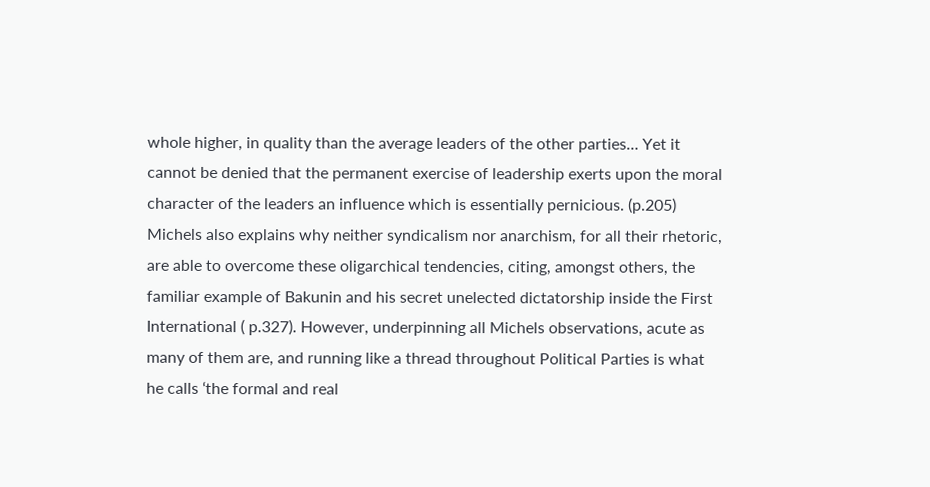whole higher, in quality than the average leaders of the other parties… Yet it cannot be denied that the permanent exercise of leadership exerts upon the moral character of the leaders an influence which is essentially pernicious. (p.205)
Michels also explains why neither syndicalism nor anarchism, for all their rhetoric, are able to overcome these oligarchical tendencies, citing, amongst others, the familiar example of Bakunin and his secret unelected dictatorship inside the First International ( p.327). However, underpinning all Michels observations, acute as many of them are, and running like a thread throughout Political Parties is what he calls ‘the formal and real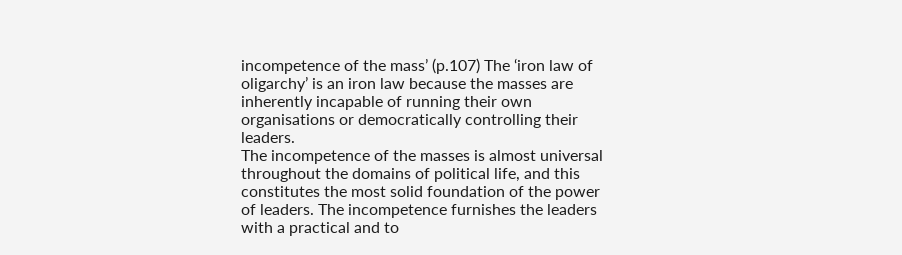incompetence of the mass’ (p.107) The ‘iron law of oligarchy’ is an iron law because the masses are inherently incapable of running their own organisations or democratically controlling their leaders.
The incompetence of the masses is almost universal throughout the domains of political life, and this constitutes the most solid foundation of the power of leaders. The incompetence furnishes the leaders with a practical and to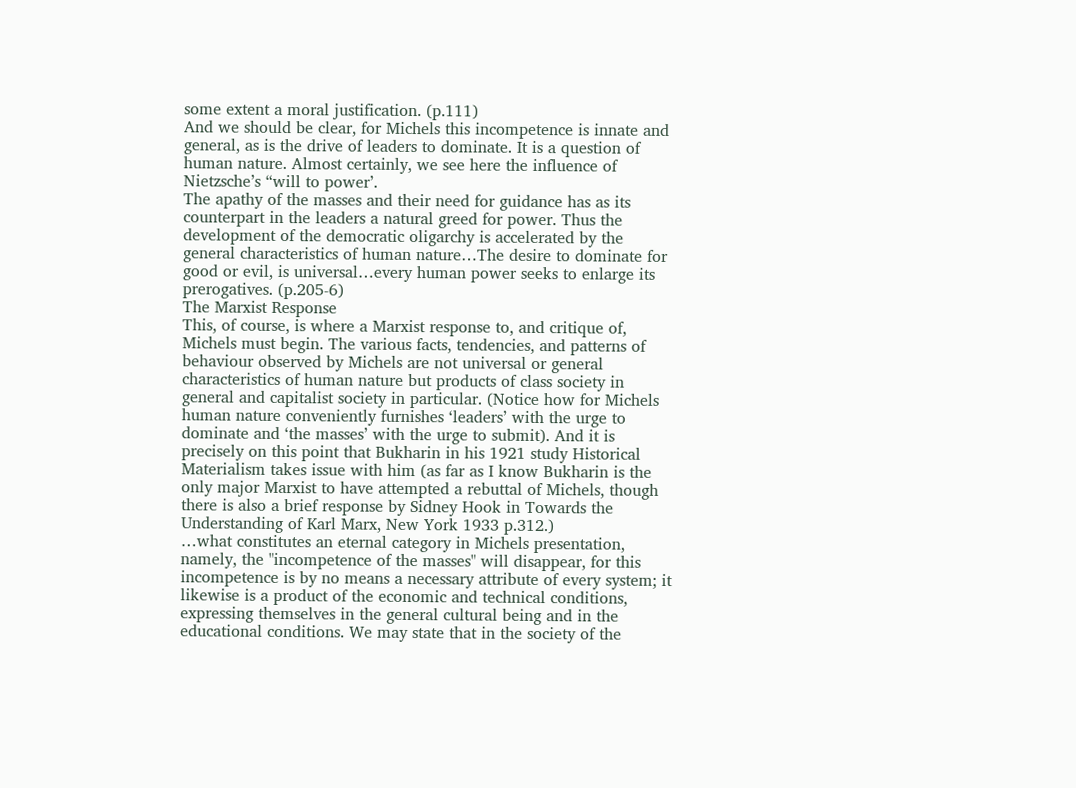some extent a moral justification. (p.111)
And we should be clear, for Michels this incompetence is innate and general, as is the drive of leaders to dominate. It is a question of human nature. Almost certainly, we see here the influence of Nietzsche’s “will to power’.
The apathy of the masses and their need for guidance has as its counterpart in the leaders a natural greed for power. Thus the development of the democratic oligarchy is accelerated by the general characteristics of human nature…The desire to dominate for good or evil, is universal…every human power seeks to enlarge its prerogatives. (p.205-6)
The Marxist Response
This, of course, is where a Marxist response to, and critique of, Michels must begin. The various facts, tendencies, and patterns of behaviour observed by Michels are not universal or general characteristics of human nature but products of class society in general and capitalist society in particular. (Notice how for Michels human nature conveniently furnishes ‘leaders’ with the urge to dominate and ‘the masses’ with the urge to submit). And it is precisely on this point that Bukharin in his 1921 study Historical Materialism takes issue with him (as far as I know Bukharin is the only major Marxist to have attempted a rebuttal of Michels, though there is also a brief response by Sidney Hook in Towards the Understanding of Karl Marx, New York 1933 p.312.)
…what constitutes an eternal category in Michels presentation, namely, the "incompetence of the masses" will disappear, for this incompetence is by no means a necessary attribute of every system; it likewise is a product of the economic and technical conditions, expressing themselves in the general cultural being and in the educational conditions. We may state that in the society of the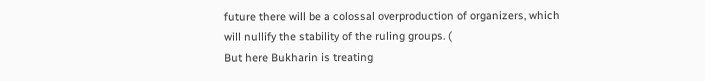future there will be a colossal overproduction of organizers, which will nullify the stability of the ruling groups. (
But here Bukharin is treating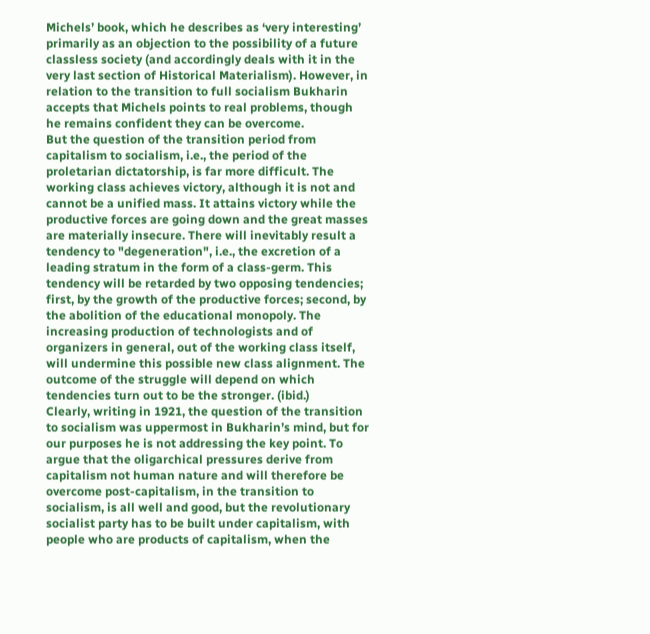Michels’ book, which he describes as ‘very interesting’ primarily as an objection to the possibility of a future classless society (and accordingly deals with it in the very last section of Historical Materialism). However, in relation to the transition to full socialism Bukharin accepts that Michels points to real problems, though he remains confident they can be overcome.
But the question of the transition period from capitalism to socialism, i.e., the period of the proletarian dictatorship, is far more difficult. The working class achieves victory, although it is not and cannot be a unified mass. It attains victory while the productive forces are going down and the great masses are materially insecure. There will inevitably result a tendency to "degeneration", i.e., the excretion of a leading stratum in the form of a class-germ. This tendency will be retarded by two opposing tendencies; first, by the growth of the productive forces; second, by the abolition of the educational monopoly. The increasing production of technologists and of organizers in general, out of the working class itself, will undermine this possible new class alignment. The outcome of the struggle will depend on which tendencies turn out to be the stronger. (ibid.)
Clearly, writing in 1921, the question of the transition to socialism was uppermost in Bukharin’s mind, but for our purposes he is not addressing the key point. To argue that the oligarchical pressures derive from capitalism not human nature and will therefore be overcome post-capitalism, in the transition to socialism, is all well and good, but the revolutionary socialist party has to be built under capitalism, with people who are products of capitalism, when the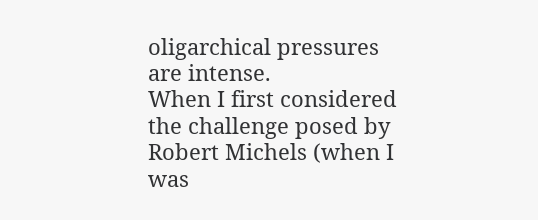oligarchical pressures are intense.
When I first considered the challenge posed by Robert Michels (when I was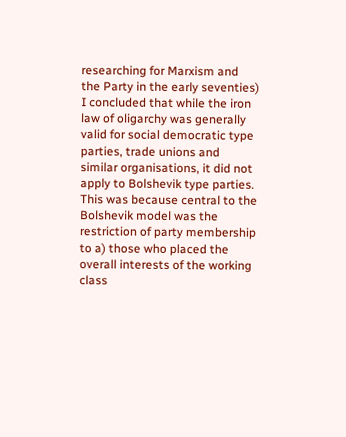researching for Marxism and the Party in the early seventies) I concluded that while the iron law of oligarchy was generally valid for social democratic type parties, trade unions and similar organisations, it did not apply to Bolshevik type parties. This was because central to the Bolshevik model was the restriction of party membership to a) those who placed the overall interests of the working class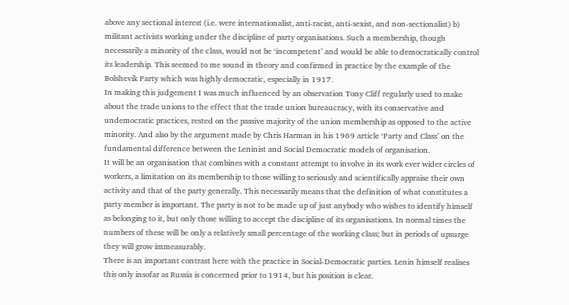above any sectional interest (i.e. were internationalist, anti-racist, anti-sexist, and non-sectionalist) b) militant activists working under the discipline of party organisations. Such a membership, though necessarily a minority of the class, would not be ‘incompetent’ and would be able to democratically control its leadership. This seemed to me sound in theory and confirmed in practice by the example of the Bolshevik Party which was highly democratic, especially in 1917.
In making this judgement I was much influenced by an observation Tony Cliff regularly used to make about the trade unions to the effect that the trade union bureaucracy, with its conservative and undemocratic practices, rested on the passive majority of the union membership as opposed to the active minority. And also by the argument made by Chris Harman in his 1969 article ‘Party and Class’ on the fundamental difference between the Leninist and Social Democratic models of organisation.
It will be an organisation that combines with a constant attempt to involve in its work ever wider circles of workers, a limitation on its membership to those willing to seriously and scientifically appraise their own activity and that of the party generally. This necessarily means that the definition of what constitutes a party member is important. The party is not to be made up of just anybody who wishes to identify himself as belonging to it, but only those willing to accept the discipline of its organisations. In normal times the numbers of these will be only a relatively small percentage of the working class; but in periods of upsurge they will grow immeasurably.
There is an important contrast here with the practice in Social-Democratic parties. Lenin himself realises this only insofar as Russia is concerned prior to 1914, but his position is clear.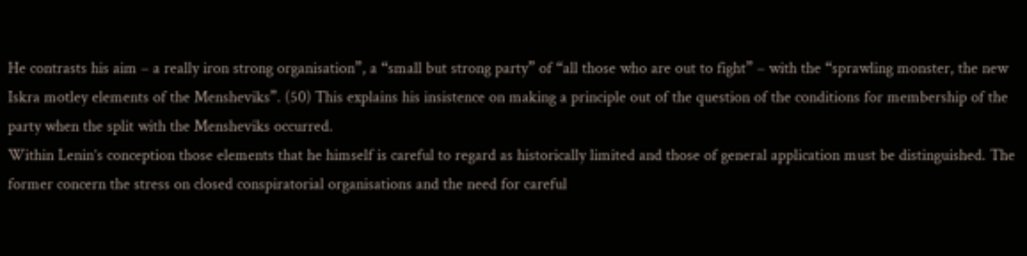He contrasts his aim – a really iron strong organisation”, a “small but strong party” of “all those who are out to fight” – with the “sprawling monster, the new Iskra motley elements of the Mensheviks”. (50) This explains his insistence on making a principle out of the question of the conditions for membership of the party when the split with the Mensheviks occurred.
Within Lenin’s conception those elements that he himself is careful to regard as historically limited and those of general application must be distinguished. The former concern the stress on closed conspiratorial organisations and the need for careful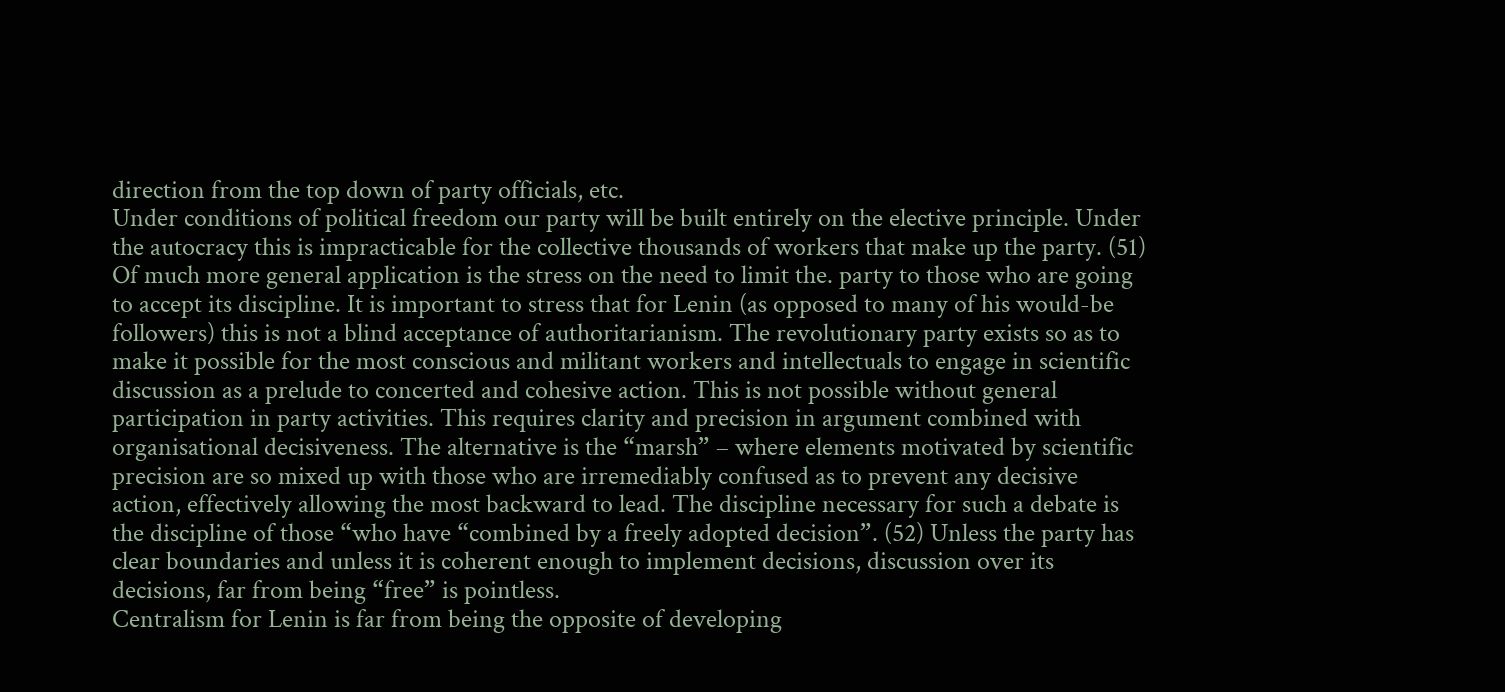direction from the top down of party officials, etc.
Under conditions of political freedom our party will be built entirely on the elective principle. Under the autocracy this is impracticable for the collective thousands of workers that make up the party. (51)
Of much more general application is the stress on the need to limit the. party to those who are going to accept its discipline. It is important to stress that for Lenin (as opposed to many of his would-be followers) this is not a blind acceptance of authoritarianism. The revolutionary party exists so as to make it possible for the most conscious and militant workers and intellectuals to engage in scientific discussion as a prelude to concerted and cohesive action. This is not possible without general participation in party activities. This requires clarity and precision in argument combined with organisational decisiveness. The alternative is the “marsh” – where elements motivated by scientific precision are so mixed up with those who are irremediably confused as to prevent any decisive action, effectively allowing the most backward to lead. The discipline necessary for such a debate is the discipline of those “who have “combined by a freely adopted decision”. (52) Unless the party has clear boundaries and unless it is coherent enough to implement decisions, discussion over its decisions, far from being “free” is pointless.
Centralism for Lenin is far from being the opposite of developing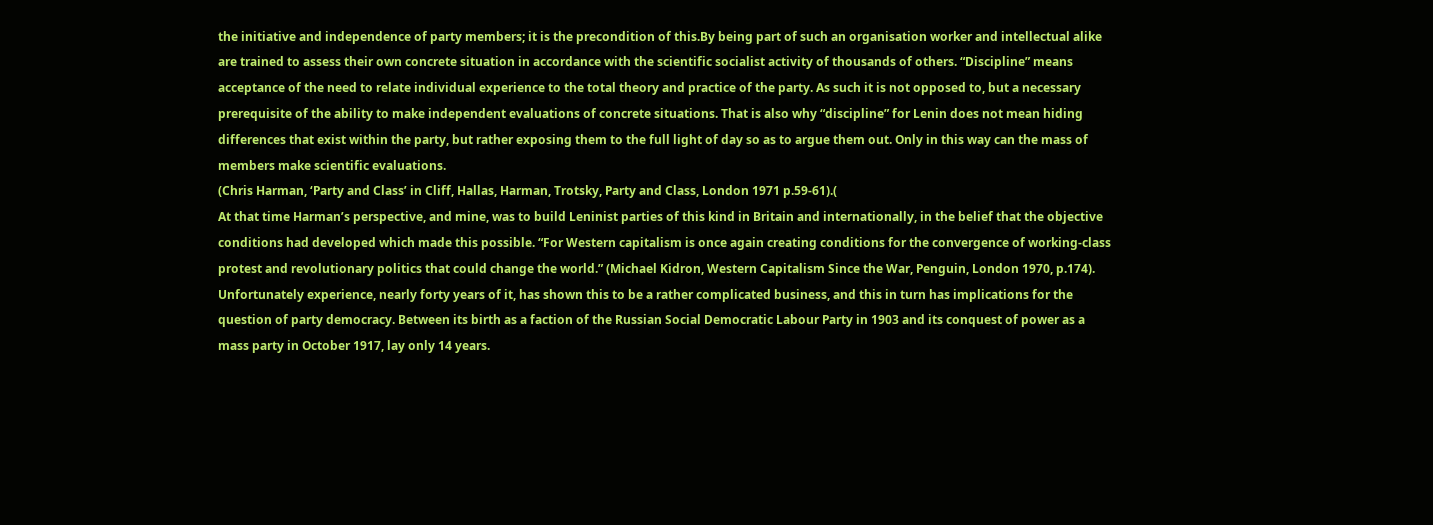the initiative and independence of party members; it is the precondition of this.By being part of such an organisation worker and intellectual alike are trained to assess their own concrete situation in accordance with the scientific socialist activity of thousands of others. “Discipline” means acceptance of the need to relate individual experience to the total theory and practice of the party. As such it is not opposed to, but a necessary prerequisite of the ability to make independent evaluations of concrete situations. That is also why “discipline” for Lenin does not mean hiding differences that exist within the party, but rather exposing them to the full light of day so as to argue them out. Only in this way can the mass of members make scientific evaluations.
(Chris Harman, ‘Party and Class’ in Cliff, Hallas, Harman, Trotsky, Party and Class, London 1971 p.59-61).(
At that time Harman’s perspective, and mine, was to build Leninist parties of this kind in Britain and internationally, in the belief that the objective conditions had developed which made this possible. “For Western capitalism is once again creating conditions for the convergence of working-class protest and revolutionary politics that could change the world.” (Michael Kidron, Western Capitalism Since the War, Penguin, London 1970, p.174).
Unfortunately experience, nearly forty years of it, has shown this to be a rather complicated business, and this in turn has implications for the question of party democracy. Between its birth as a faction of the Russian Social Democratic Labour Party in 1903 and its conquest of power as a mass party in October 1917, lay only 14 years.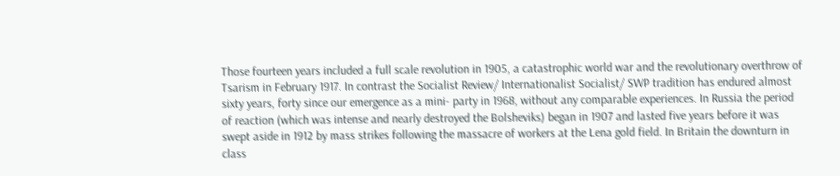Those fourteen years included a full scale revolution in 1905, a catastrophic world war and the revolutionary overthrow of Tsarism in February 1917. In contrast the Socialist Review/ Internationalist Socialist/ SWP tradition has endured almost sixty years, forty since our emergence as a mini- party in 1968, without any comparable experiences. In Russia the period of reaction (which was intense and nearly destroyed the Bolsheviks) began in 1907 and lasted five years before it was swept aside in 1912 by mass strikes following the massacre of workers at the Lena gold field. In Britain the downturn in class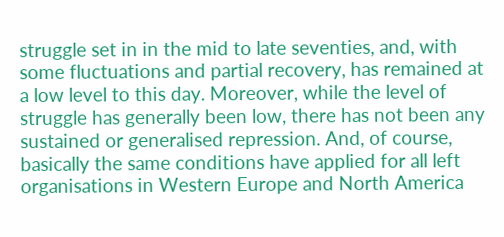struggle set in in the mid to late seventies, and, with some fluctuations and partial recovery, has remained at a low level to this day. Moreover, while the level of struggle has generally been low, there has not been any sustained or generalised repression. And, of course, basically the same conditions have applied for all left organisations in Western Europe and North America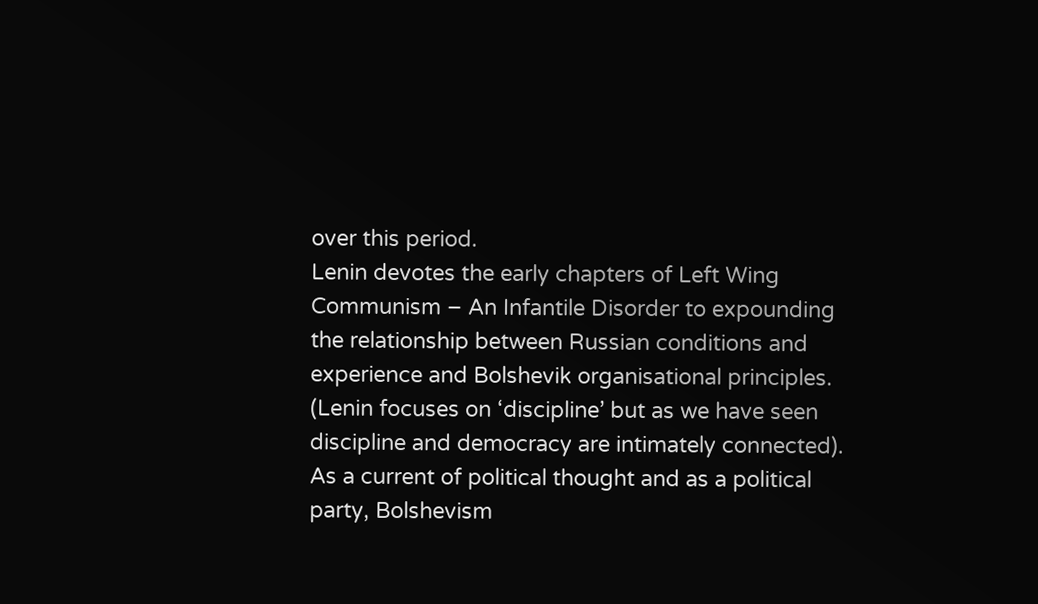over this period.
Lenin devotes the early chapters of Left Wing Communism – An Infantile Disorder to expounding the relationship between Russian conditions and experience and Bolshevik organisational principles. (Lenin focuses on ‘discipline’ but as we have seen discipline and democracy are intimately connected).
As a current of political thought and as a political party, Bolshevism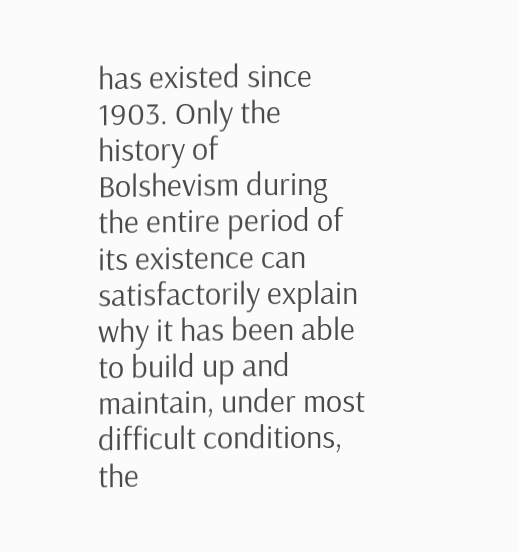has existed since 1903. Only the history of Bolshevism during the entire period of its existence can satisfactorily explain why it has been able to build up and maintain, under most difficult conditions, the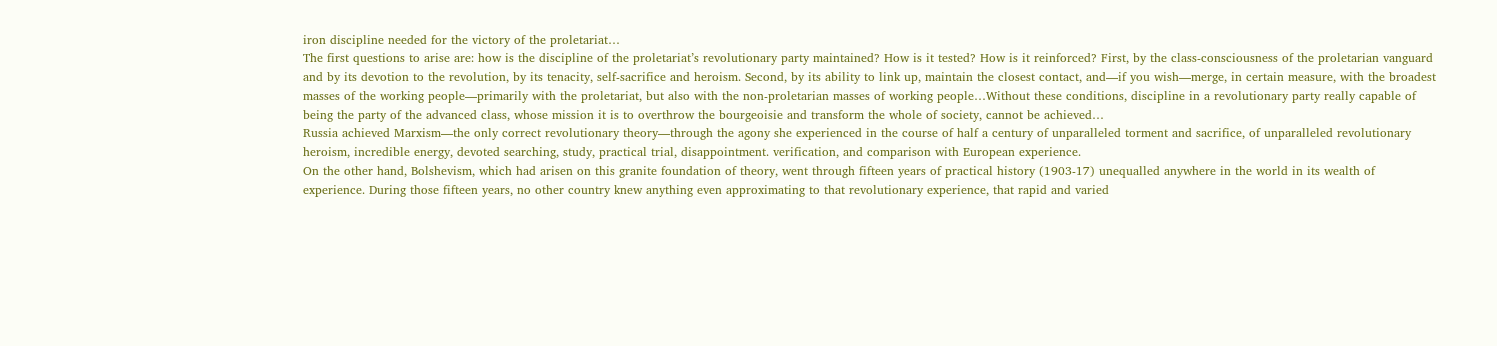iron discipline needed for the victory of the proletariat…
The first questions to arise are: how is the discipline of the proletariat’s revolutionary party maintained? How is it tested? How is it reinforced? First, by the class-consciousness of the proletarian vanguard and by its devotion to the revolution, by its tenacity, self-sacrifice and heroism. Second, by its ability to link up, maintain the closest contact, and—if you wish—merge, in certain measure, with the broadest masses of the working people—primarily with the proletariat, but also with the non-proletarian masses of working people…Without these conditions, discipline in a revolutionary party really capable of being the party of the advanced class, whose mission it is to overthrow the bourgeoisie and transform the whole of society, cannot be achieved…
Russia achieved Marxism—the only correct revolutionary theory—through the agony she experienced in the course of half a century of unparalleled torment and sacrifice, of unparalleled revolutionary heroism, incredible energy, devoted searching, study, practical trial, disappointment. verification, and comparison with European experience.
On the other hand, Bolshevism, which had arisen on this granite foundation of theory, went through fifteen years of practical history (1903-17) unequalled anywhere in the world in its wealth of experience. During those fifteen years, no other country knew anything even approximating to that revolutionary experience, that rapid and varied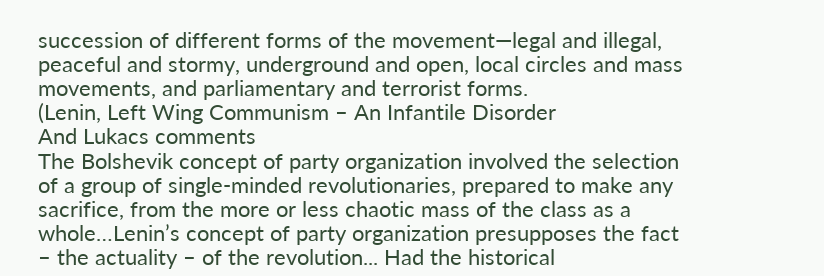succession of different forms of the movement—legal and illegal, peaceful and stormy, underground and open, local circles and mass movements, and parliamentary and terrorist forms.
(Lenin, Left Wing Communism – An Infantile Disorder
And Lukacs comments
The Bolshevik concept of party organization involved the selection of a group of single-minded revolutionaries, prepared to make any sacrifice, from the more or less chaotic mass of the class as a whole…Lenin’s concept of party organization presupposes the fact – the actuality – of the revolution... Had the historical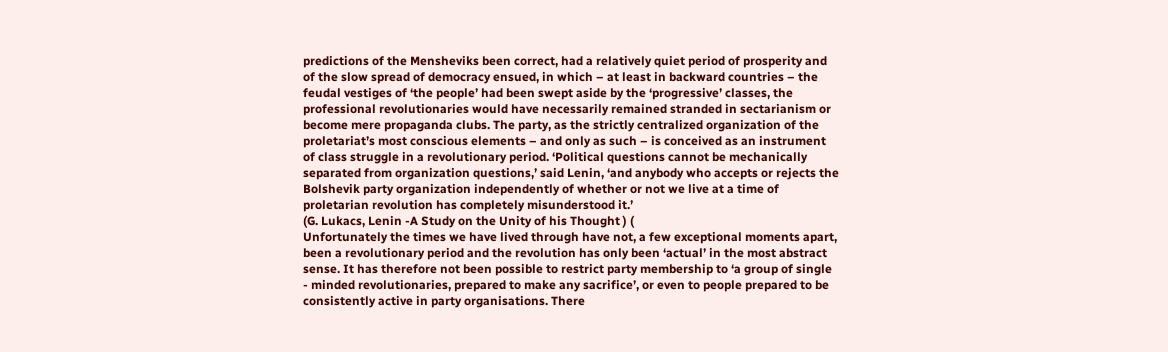predictions of the Mensheviks been correct, had a relatively quiet period of prosperity and of the slow spread of democracy ensued, in which – at least in backward countries – the feudal vestiges of ‘the people’ had been swept aside by the ‘progressive’ classes, the professional revolutionaries would have necessarily remained stranded in sectarianism or become mere propaganda clubs. The party, as the strictly centralized organization of the proletariat’s most conscious elements – and only as such – is conceived as an instrument of class struggle in a revolutionary period. ‘Political questions cannot be mechanically separated from organization questions,’ said Lenin, ‘and anybody who accepts or rejects the Bolshevik party organization independently of whether or not we live at a time of proletarian revolution has completely misunderstood it.’
(G. Lukacs, Lenin -A Study on the Unity of his Thought ) (
Unfortunately the times we have lived through have not, a few exceptional moments apart, been a revolutionary period and the revolution has only been ‘actual’ in the most abstract sense. It has therefore not been possible to restrict party membership to ‘a group of single - minded revolutionaries, prepared to make any sacrifice’, or even to people prepared to be consistently active in party organisations. There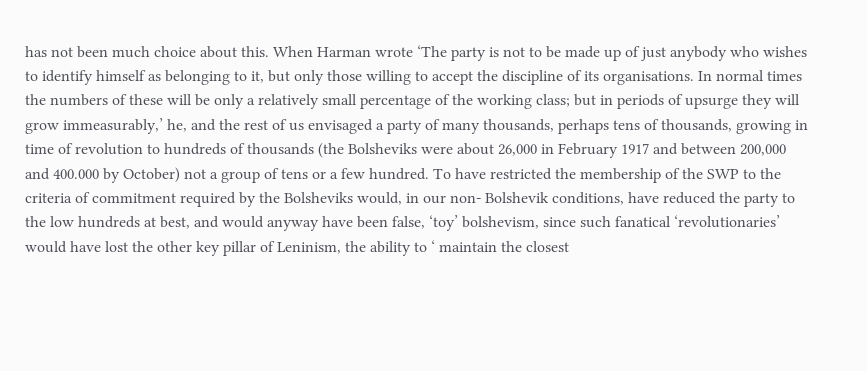has not been much choice about this. When Harman wrote ‘The party is not to be made up of just anybody who wishes to identify himself as belonging to it, but only those willing to accept the discipline of its organisations. In normal times the numbers of these will be only a relatively small percentage of the working class; but in periods of upsurge they will grow immeasurably,’ he, and the rest of us envisaged a party of many thousands, perhaps tens of thousands, growing in time of revolution to hundreds of thousands (the Bolsheviks were about 26,000 in February 1917 and between 200,000 and 400.000 by October) not a group of tens or a few hundred. To have restricted the membership of the SWP to the criteria of commitment required by the Bolsheviks would, in our non- Bolshevik conditions, have reduced the party to the low hundreds at best, and would anyway have been false, ‘toy’ bolshevism, since such fanatical ‘revolutionaries’ would have lost the other key pillar of Leninism, the ability to ‘ maintain the closest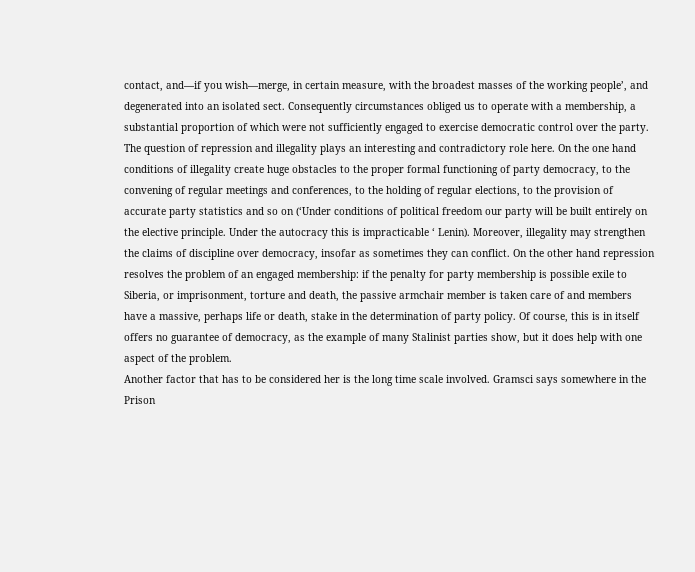contact, and—if you wish—merge, in certain measure, with the broadest masses of the working people’, and degenerated into an isolated sect. Consequently circumstances obliged us to operate with a membership, a substantial proportion of which were not sufficiently engaged to exercise democratic control over the party.
The question of repression and illegality plays an interesting and contradictory role here. On the one hand conditions of illegality create huge obstacles to the proper formal functioning of party democracy, to the convening of regular meetings and conferences, to the holding of regular elections, to the provision of accurate party statistics and so on (‘Under conditions of political freedom our party will be built entirely on the elective principle. Under the autocracy this is impracticable ‘ Lenin). Moreover, illegality may strengthen the claims of discipline over democracy, insofar as sometimes they can conflict. On the other hand repression resolves the problem of an engaged membership: if the penalty for party membership is possible exile to Siberia, or imprisonment, torture and death, the passive armchair member is taken care of and members have a massive, perhaps life or death, stake in the determination of party policy. Of course, this is in itself offers no guarantee of democracy, as the example of many Stalinist parties show, but it does help with one aspect of the problem.
Another factor that has to be considered her is the long time scale involved. Gramsci says somewhere in the Prison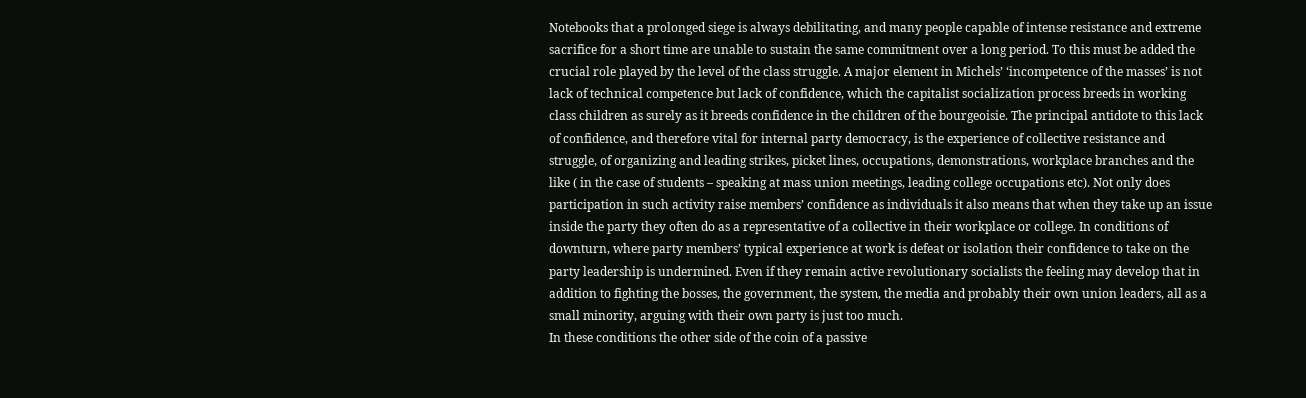Notebooks that a prolonged siege is always debilitating, and many people capable of intense resistance and extreme sacrifice for a short time are unable to sustain the same commitment over a long period. To this must be added the crucial role played by the level of the class struggle. A major element in Michels’ ‘incompetence of the masses’ is not lack of technical competence but lack of confidence, which the capitalist socialization process breeds in working class children as surely as it breeds confidence in the children of the bourgeoisie. The principal antidote to this lack of confidence, and therefore vital for internal party democracy, is the experience of collective resistance and struggle, of organizing and leading strikes, picket lines, occupations, demonstrations, workplace branches and the like ( in the case of students – speaking at mass union meetings, leading college occupations etc). Not only does participation in such activity raise members’ confidence as individuals it also means that when they take up an issue inside the party they often do as a representative of a collective in their workplace or college. In conditions of downturn, where party members’ typical experience at work is defeat or isolation their confidence to take on the party leadership is undermined. Even if they remain active revolutionary socialists the feeling may develop that in addition to fighting the bosses, the government, the system, the media and probably their own union leaders, all as a small minority, arguing with their own party is just too much.
In these conditions the other side of the coin of a passive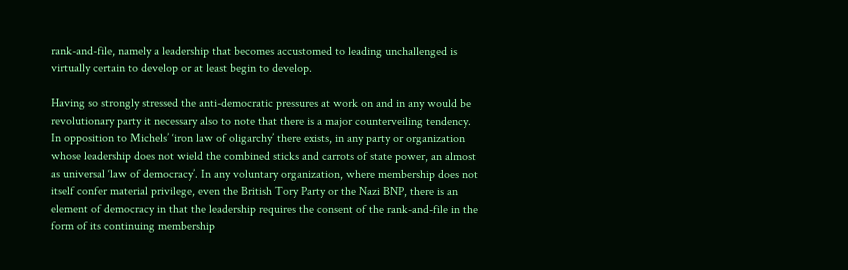rank-and-file, namely a leadership that becomes accustomed to leading unchallenged is virtually certain to develop or at least begin to develop.

Having so strongly stressed the anti-democratic pressures at work on and in any would be revolutionary party it necessary also to note that there is a major counterveiling tendency. In opposition to Michels’ ‘iron law of oligarchy’ there exists, in any party or organization whose leadership does not wield the combined sticks and carrots of state power, an almost as universal ‘law of democracy’. In any voluntary organization, where membership does not itself confer material privilege, even the British Tory Party or the Nazi BNP, there is an element of democracy in that the leadership requires the consent of the rank-and-file in the form of its continuing membership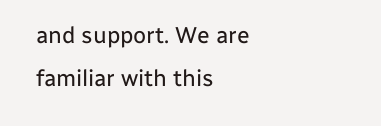and support. We are familiar with this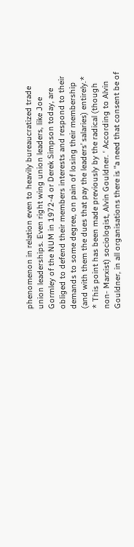phenomenon in relation even to heavily bureaucratized trade union leaderships. Even right wing union leaders, like Joe Gormley of the NUM in 1972-4 or Derek Simpson today, are obliged to defend their members interests and respond to their demands to some degree, on pain of losing their membership (and with them the dues that pay the leaders’ salaries) entirely.*
* This point has been made previously by the radical (though non- Marxist) sociologist, Alvin Gouldner. ‘ According to Alvin Gouldner, in all organisations there is “a need that consent be of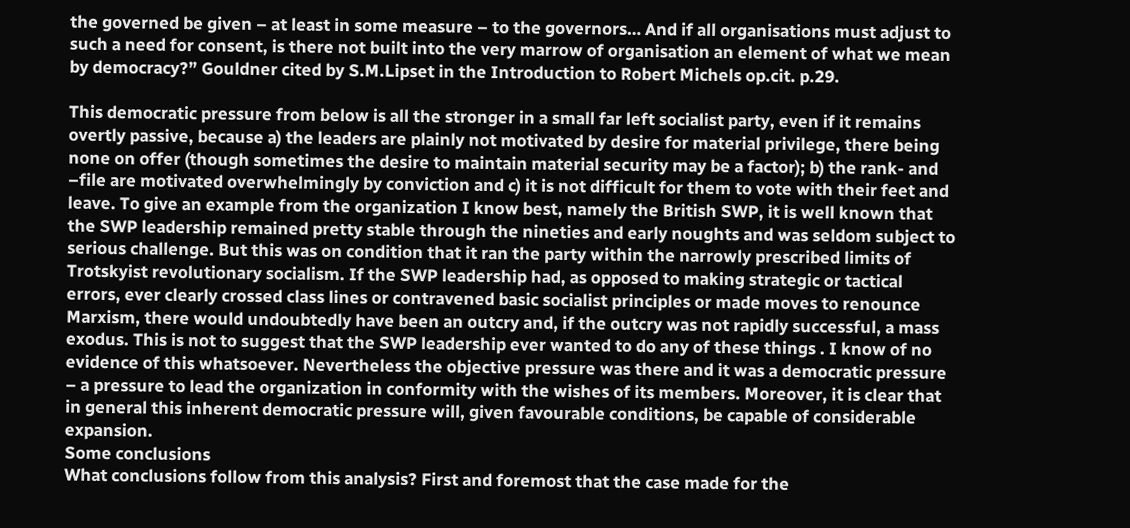the governed be given – at least in some measure – to the governors… And if all organisations must adjust to such a need for consent, is there not built into the very marrow of organisation an element of what we mean by democracy?” Gouldner cited by S.M.Lipset in the Introduction to Robert Michels op.cit. p.29.

This democratic pressure from below is all the stronger in a small far left socialist party, even if it remains overtly passive, because a) the leaders are plainly not motivated by desire for material privilege, there being none on offer (though sometimes the desire to maintain material security may be a factor); b) the rank- and –file are motivated overwhelmingly by conviction and c) it is not difficult for them to vote with their feet and leave. To give an example from the organization I know best, namely the British SWP, it is well known that the SWP leadership remained pretty stable through the nineties and early noughts and was seldom subject to serious challenge. But this was on condition that it ran the party within the narrowly prescribed limits of Trotskyist revolutionary socialism. If the SWP leadership had, as opposed to making strategic or tactical errors, ever clearly crossed class lines or contravened basic socialist principles or made moves to renounce Marxism, there would undoubtedly have been an outcry and, if the outcry was not rapidly successful, a mass exodus. This is not to suggest that the SWP leadership ever wanted to do any of these things . I know of no evidence of this whatsoever. Nevertheless the objective pressure was there and it was a democratic pressure – a pressure to lead the organization in conformity with the wishes of its members. Moreover, it is clear that in general this inherent democratic pressure will, given favourable conditions, be capable of considerable expansion.
Some conclusions
What conclusions follow from this analysis? First and foremost that the case made for the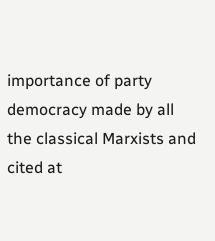importance of party democracy made by all the classical Marxists and cited at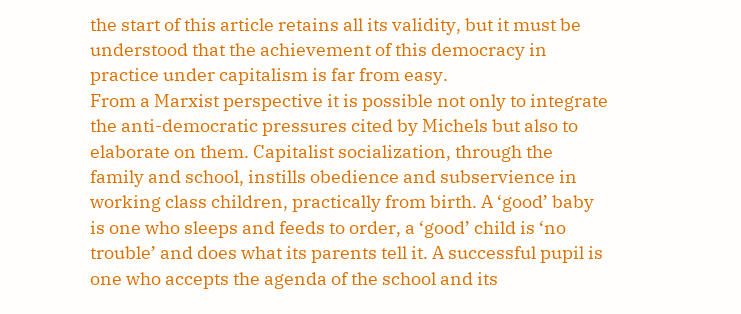the start of this article retains all its validity, but it must be understood that the achievement of this democracy in practice under capitalism is far from easy.
From a Marxist perspective it is possible not only to integrate the anti-democratic pressures cited by Michels but also to elaborate on them. Capitalist socialization, through the family and school, instills obedience and subservience in working class children, practically from birth. A ‘good’ baby is one who sleeps and feeds to order, a ‘good’ child is ‘no trouble’ and does what its parents tell it. A successful pupil is one who accepts the agenda of the school and its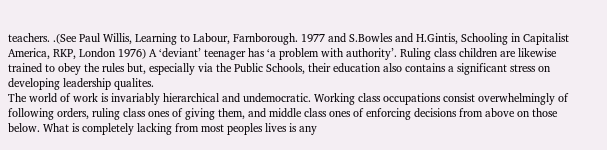teachers. .(See Paul Willis, Learning to Labour, Farnborough. 1977 and S.Bowles and H.Gintis, Schooling in Capitalist America, RKP, London 1976) A ‘deviant’ teenager has ‘a problem with authority’. Ruling class children are likewise trained to obey the rules but, especially via the Public Schools, their education also contains a significant stress on developing leadership qualites.
The world of work is invariably hierarchical and undemocratic. Working class occupations consist overwhelmingly of following orders, ruling class ones of giving them, and middle class ones of enforcing decisions from above on those below. What is completely lacking from most peoples lives is any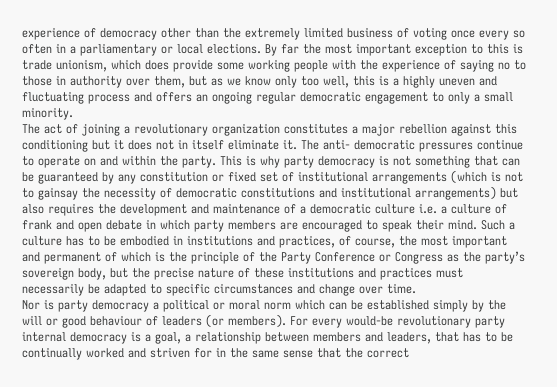experience of democracy other than the extremely limited business of voting once every so often in a parliamentary or local elections. By far the most important exception to this is trade unionism, which does provide some working people with the experience of saying no to those in authority over them, but as we know only too well, this is a highly uneven and fluctuating process and offers an ongoing regular democratic engagement to only a small minority.
The act of joining a revolutionary organization constitutes a major rebellion against this conditioning but it does not in itself eliminate it. The anti- democratic pressures continue to operate on and within the party. This is why party democracy is not something that can be guaranteed by any constitution or fixed set of institutional arrangements (which is not to gainsay the necessity of democratic constitutions and institutional arrangements) but also requires the development and maintenance of a democratic culture i.e. a culture of frank and open debate in which party members are encouraged to speak their mind. Such a culture has to be embodied in institutions and practices, of course, the most important and permanent of which is the principle of the Party Conference or Congress as the party’s sovereign body, but the precise nature of these institutions and practices must necessarily be adapted to specific circumstances and change over time.
Nor is party democracy a political or moral norm which can be established simply by the will or good behaviour of leaders (or members). For every would-be revolutionary party internal democracy is a goal, a relationship between members and leaders, that has to be continually worked and striven for in the same sense that the correct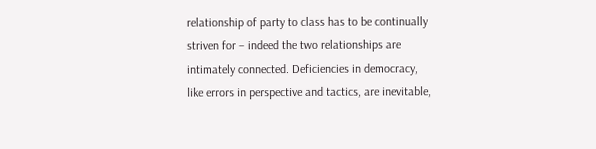relationship of party to class has to be continually striven for – indeed the two relationships are intimately connected. Deficiencies in democracy, like errors in perspective and tactics, are inevitable,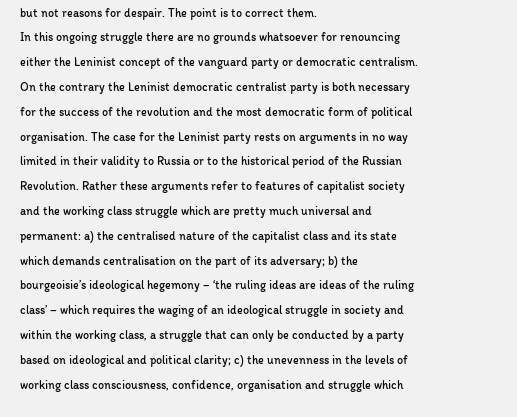but not reasons for despair. The point is to correct them.
In this ongoing struggle there are no grounds whatsoever for renouncing either the Leninist concept of the vanguard party or democratic centralism. On the contrary the Leninist democratic centralist party is both necessary for the success of the revolution and the most democratic form of political organisation. The case for the Leninist party rests on arguments in no way limited in their validity to Russia or to the historical period of the Russian Revolution. Rather these arguments refer to features of capitalist society and the working class struggle which are pretty much universal and permanent: a) the centralised nature of the capitalist class and its state which demands centralisation on the part of its adversary; b) the bourgeoisie’s ideological hegemony – ‘the ruling ideas are ideas of the ruling class’ – which requires the waging of an ideological struggle in society and within the working class, a struggle that can only be conducted by a party based on ideological and political clarity; c) the unevenness in the levels of working class consciousness, confidence, organisation and struggle which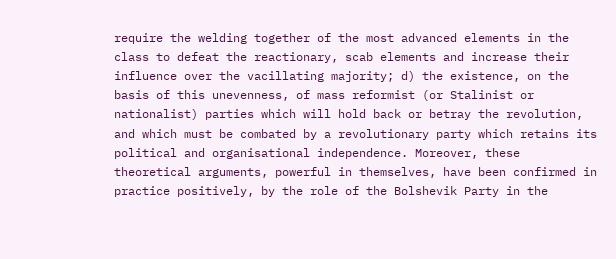require the welding together of the most advanced elements in the class to defeat the reactionary, scab elements and increase their influence over the vacillating majority; d) the existence, on the basis of this unevenness, of mass reformist (or Stalinist or nationalist) parties which will hold back or betray the revolution, and which must be combated by a revolutionary party which retains its political and organisational independence. Moreover, these theoretical arguments, powerful in themselves, have been confirmed in practice positively, by the role of the Bolshevik Party in the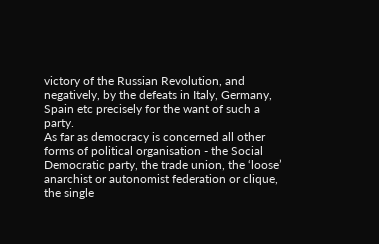victory of the Russian Revolution, and negatively, by the defeats in Italy, Germany, Spain etc precisely for the want of such a party.
As far as democracy is concerned all other forms of political organisation - the Social Democratic party, the trade union, the ‘loose’ anarchist or autonomist federation or clique, the single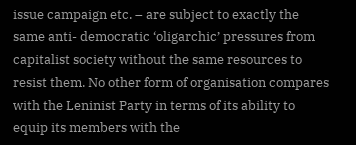issue campaign etc. – are subject to exactly the same anti- democratic ‘oligarchic’ pressures from capitalist society without the same resources to resist them. No other form of organisation compares with the Leninist Party in terms of its ability to equip its members with the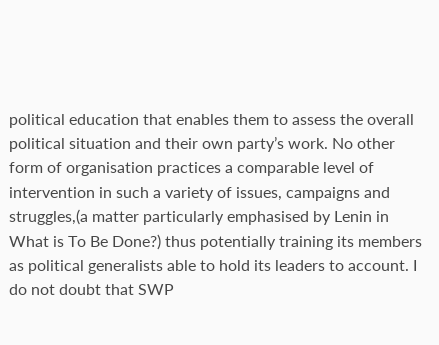political education that enables them to assess the overall political situation and their own party’s work. No other form of organisation practices a comparable level of intervention in such a variety of issues, campaigns and struggles,(a matter particularly emphasised by Lenin in What is To Be Done?) thus potentially training its members as political generalists able to hold its leaders to account. I do not doubt that SWP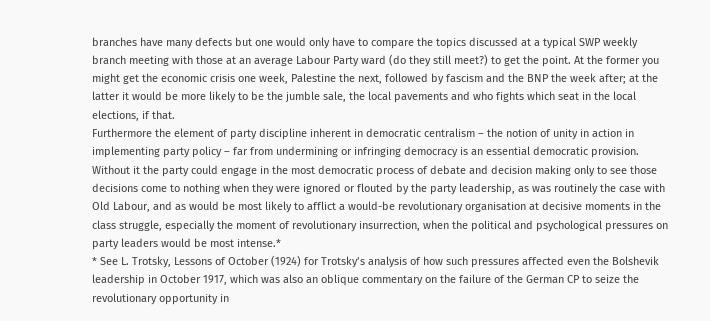branches have many defects but one would only have to compare the topics discussed at a typical SWP weekly branch meeting with those at an average Labour Party ward (do they still meet?) to get the point. At the former you might get the economic crisis one week, Palestine the next, followed by fascism and the BNP the week after; at the latter it would be more likely to be the jumble sale, the local pavements and who fights which seat in the local elections, if that.
Furthermore the element of party discipline inherent in democratic centralism – the notion of unity in action in implementing party policy – far from undermining or infringing democracy is an essential democratic provision. Without it the party could engage in the most democratic process of debate and decision making only to see those decisions come to nothing when they were ignored or flouted by the party leadership, as was routinely the case with Old Labour, and as would be most likely to afflict a would-be revolutionary organisation at decisive moments in the class struggle, especially the moment of revolutionary insurrection, when the political and psychological pressures on party leaders would be most intense.*
* See L. Trotsky, Lessons of October (1924) for Trotsky’s analysis of how such pressures affected even the Bolshevik leadership in October 1917, which was also an oblique commentary on the failure of the German CP to seize the revolutionary opportunity in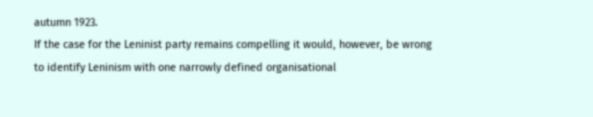autumn 1923.
If the case for the Leninist party remains compelling it would, however, be wrong to identify Leninism with one narrowly defined organisational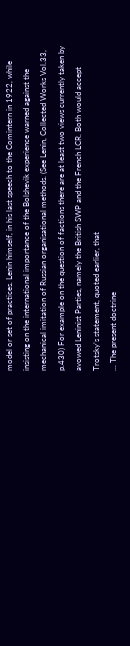model or set of practices. Lenin himself, in his last speech to the Comintern in 1922, while insisting on the international importance of the Bolshevik experience warned against the mechanical imitation of Russian organisational methods. (See Lenin, Collected Works Vol.33, p.430) For example on the question of factions there are at least two views currently taken by avowed Leninist Parties, namely the British SWP and the French LCR. Both would accept Trotsky’s statement, quoted earlier, that
... The present doctrine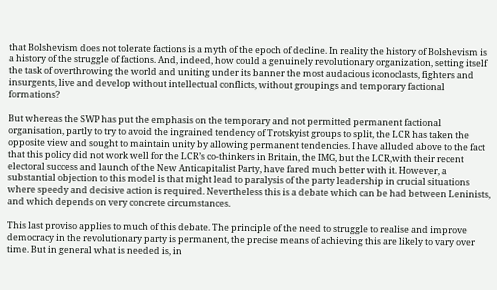that Bolshevism does not tolerate factions is a myth of the epoch of decline. In reality the history of Bolshevism is a history of the struggle of factions. And, indeed, how could a genuinely revolutionary organization, setting itself the task of overthrowing the world and uniting under its banner the most audacious iconoclasts, fighters and insurgents, live and develop without intellectual conflicts, without groupings and temporary factional formations?

But whereas the SWP has put the emphasis on the temporary and not permitted permanent factional organisation, partly to try to avoid the ingrained tendency of Trotskyist groups to split, the LCR has taken the opposite view and sought to maintain unity by allowing permanent tendencies. I have alluded above to the fact that this policy did not work well for the LCR’s co-thinkers in Britain, the IMG, but the LCR,with their recent electoral success and launch of the New Anticapitalist Party, have fared much better with it. However, a substantial objection to this model is that might lead to paralysis of the party leadership in crucial situations where speedy and decisive action is required. Nevertheless this is a debate which can be had between Leninists, and which depends on very concrete circumstances.

This last proviso applies to much of this debate. The principle of the need to struggle to realise and improve democracy in the revolutionary party is permanent, the precise means of achieving this are likely to vary over time. But in general what is needed is, in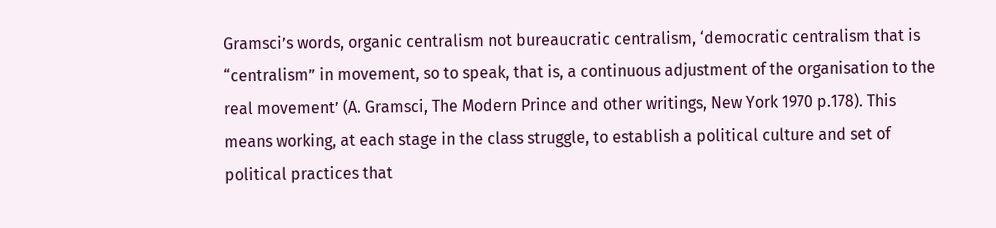Gramsci’s words, organic centralism not bureaucratic centralism, ‘democratic centralism that is “centralism” in movement, so to speak, that is, a continuous adjustment of the organisation to the real movement’ (A. Gramsci, The Modern Prince and other writings, New York 1970 p.178). This means working, at each stage in the class struggle, to establish a political culture and set of political practices that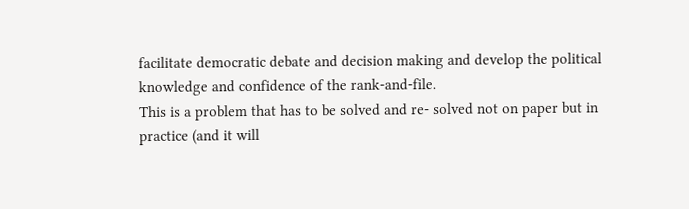facilitate democratic debate and decision making and develop the political knowledge and confidence of the rank-and-file.
This is a problem that has to be solved and re- solved not on paper but in practice (and it will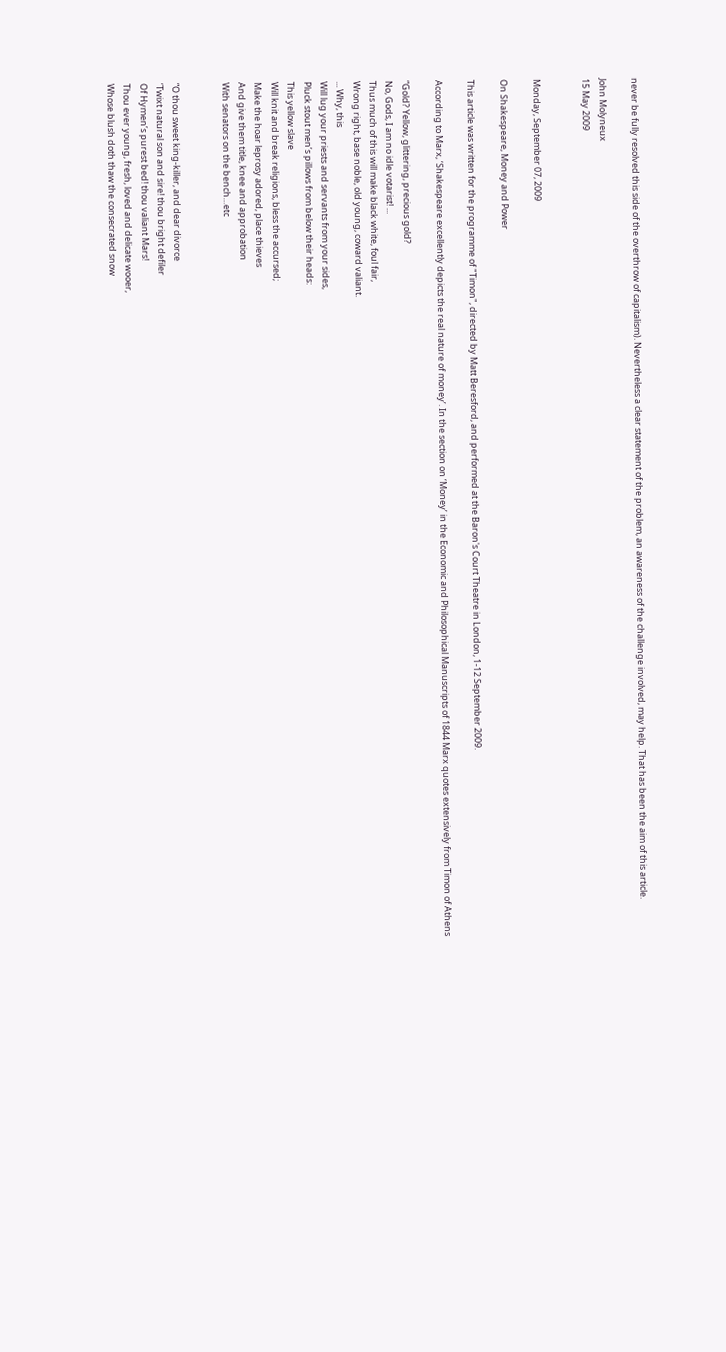never be fully resolved this side of the overthrow of capitalism). Nevertheless a clear statement of the problem, an awareness of the challenge involved, may help. That has been the aim of this article.

John Molyneux
15 May 2009


Monday, September 07, 2009

On Shakespeare, Money and Power

This article was written for the programme of "Timon", directed by Matt Beresford, and performed at the Baron's Court Theatre in London, 1-12 September 2009.

According to Marx, ‘Shakespeare excellently depicts the real nature of money’. In the section on ‘Money’ in the Economic and Philosophical Manuscripts of 1844 Marx quotes extensively from Timon of Athens

“Gold? Yellow, glittering, precious gold?
No, Gods, I am no idle votarist! ...
Thus much of this will make black white, foul fair,
Wrong right, base noble, old young, coward valiant.
... Why, this
Will lug your priests and servants from your sides,
Pluck stout men’s pillows from below their heads:
This yellow slave
Will knit and break religions, bless the accursed;
Make the hoar leprosy adored, place thieves
And give them title, knee and approbation
With senators on the bench…etc


“O thou sweet king-killer, and dear divorce
‘Twixt natural son and sire! thou bright defiler
Of Hymen’s purest bed! thou valiant Mars!
Thou ever young, fresh, loved and delicate wooer,
Whose blush doth thaw the consecrated snow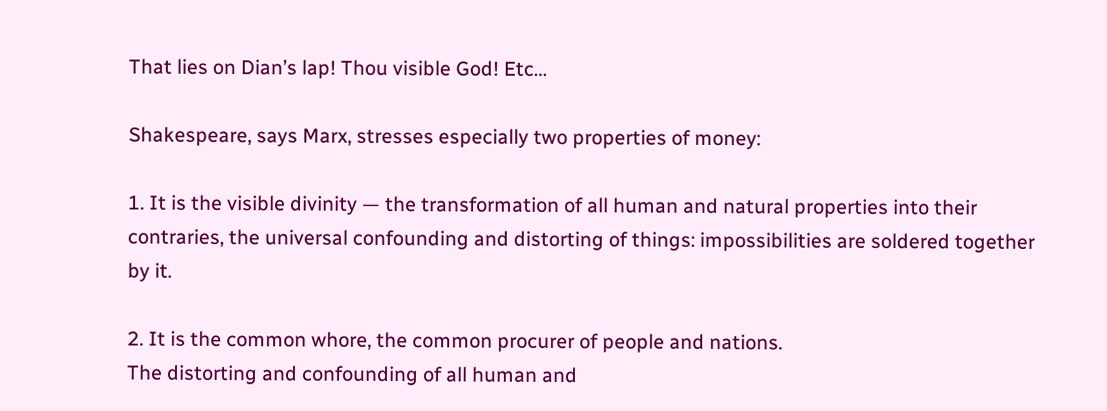That lies on Dian’s lap! Thou visible God! Etc…

Shakespeare, says Marx, stresses especially two properties of money:

1. It is the visible divinity — the transformation of all human and natural properties into their contraries, the universal confounding and distorting of things: impossibilities are soldered together by it.

2. It is the common whore, the common procurer of people and nations.
The distorting and confounding of all human and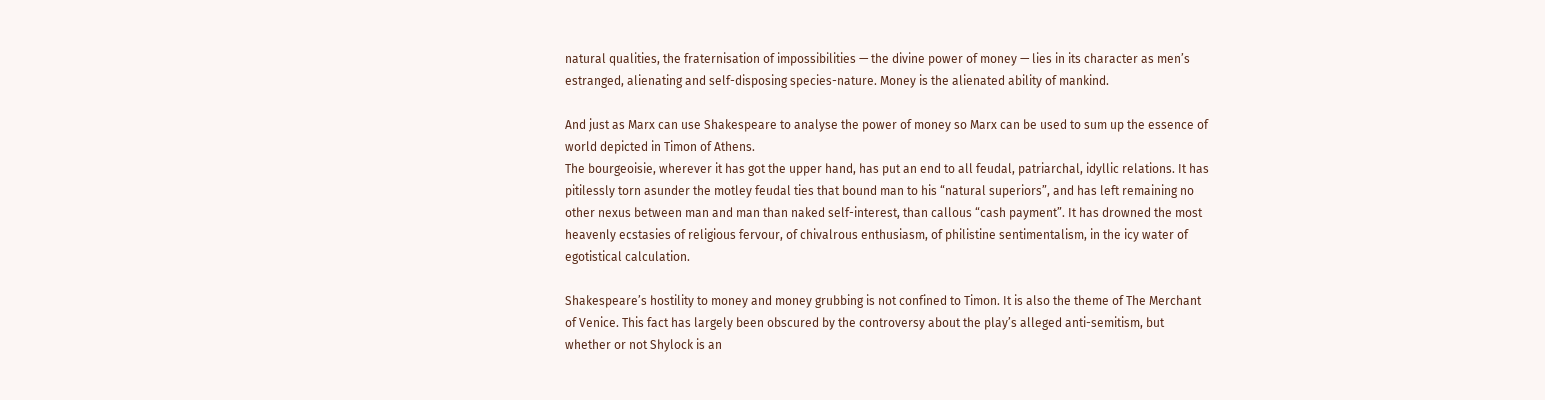natural qualities, the fraternisation of impossibilities — the divine power of money — lies in its character as men’s estranged, alienating and self-disposing species-nature. Money is the alienated ability of mankind.

And just as Marx can use Shakespeare to analyse the power of money so Marx can be used to sum up the essence of world depicted in Timon of Athens.
The bourgeoisie, wherever it has got the upper hand, has put an end to all feudal, patriarchal, idyllic relations. It has pitilessly torn asunder the motley feudal ties that bound man to his “natural superiors”, and has left remaining no other nexus between man and man than naked self-interest, than callous “cash payment”. It has drowned the most heavenly ecstasies of religious fervour, of chivalrous enthusiasm, of philistine sentimentalism, in the icy water of egotistical calculation.

Shakespeare’s hostility to money and money grubbing is not confined to Timon. It is also the theme of The Merchant of Venice. This fact has largely been obscured by the controversy about the play’s alleged anti-semitism, but whether or not Shylock is an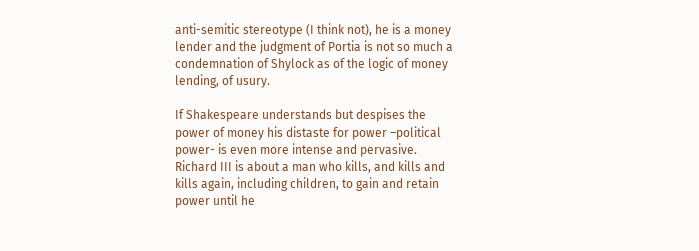anti-semitic stereotype (I think not), he is a money lender and the judgment of Portia is not so much a condemnation of Shylock as of the logic of money lending, of usury.

If Shakespeare understands but despises the power of money his distaste for power –political power- is even more intense and pervasive. Richard III is about a man who kills, and kills and kills again, including children, to gain and retain power until he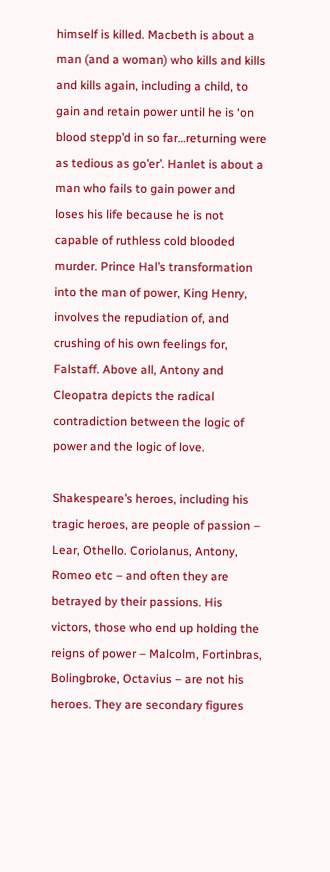himself is killed. Macbeth is about a man (and a woman) who kills and kills and kills again, including a child, to gain and retain power until he is ‘on blood stepp’d in so far…returning were as tedious as go’er’. Hanlet is about a man who fails to gain power and loses his life because he is not capable of ruthless cold blooded murder. Prince Hal’s transformation into the man of power, King Henry, involves the repudiation of, and crushing of his own feelings for, Falstaff. Above all, Antony and Cleopatra depicts the radical contradiction between the logic of power and the logic of love.

Shakespeare’s heroes, including his tragic heroes, are people of passion – Lear, Othello. Coriolanus, Antony, Romeo etc – and often they are betrayed by their passions. His victors, those who end up holding the reigns of power – Malcolm, Fortinbras, Bolingbroke, Octavius – are not his heroes. They are secondary figures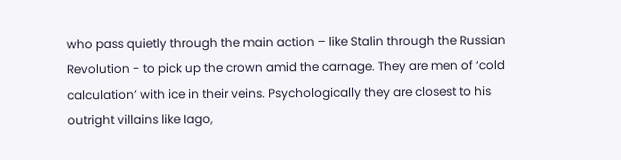who pass quietly through the main action – like Stalin through the Russian Revolution - to pick up the crown amid the carnage. They are men of ‘cold calculation’ with ice in their veins. Psychologically they are closest to his outright villains like Iago,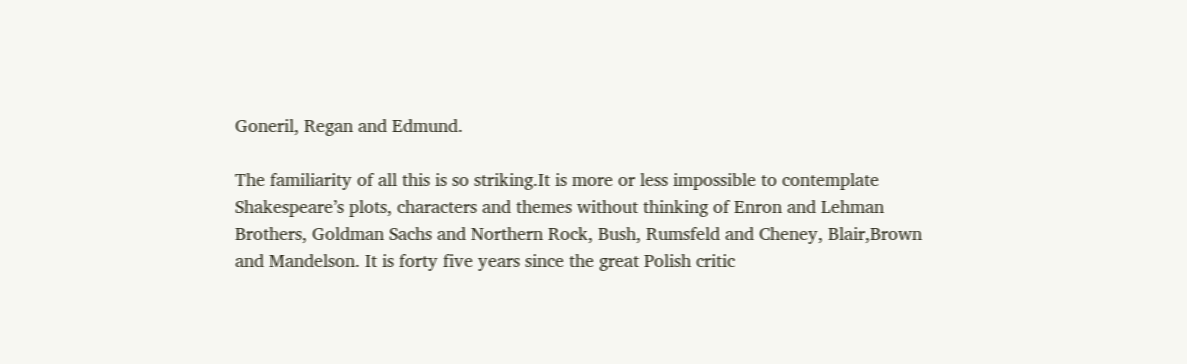Goneril, Regan and Edmund.

The familiarity of all this is so striking.It is more or less impossible to contemplate Shakespeare’s plots, characters and themes without thinking of Enron and Lehman Brothers, Goldman Sachs and Northern Rock, Bush, Rumsfeld and Cheney, Blair,Brown and Mandelson. It is forty five years since the great Polish critic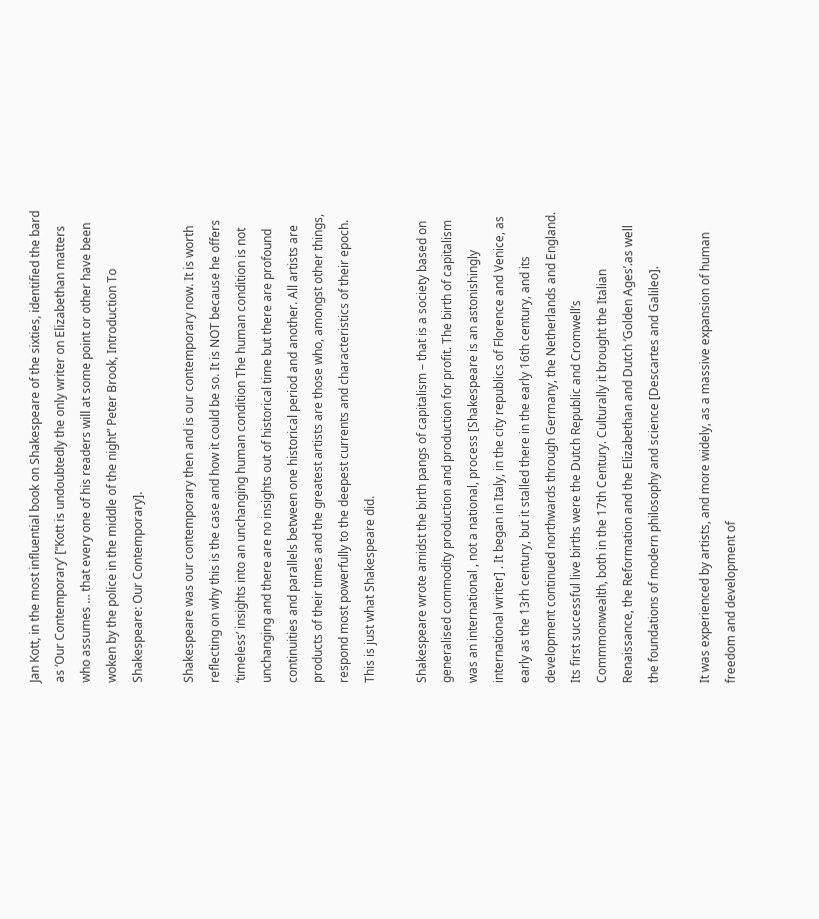Jan Kott, in the most influential book on Shakespeare of the sixties, identified the bard as ‘Our Contemporary’ [“Kott is undoubtedly the only writer on Elizabethan matters who assumes … that every one of his readers will at some point or other have been woken by the police in the middle of the night” Peter Brook, Introduction To Shakespeare: Our Contemporary].

Shakespeare was our contemporary then and is our contemporary now. It is worth reflecting on why this is the case and how it could be so. It is NOT because he offers ‘timeless’ insights into an unchanging human condition The human condition is not unchanging and there are no insights out of historical time but there are profound continuities and parallels between one historical period and another. All artists are products of their times and the greatest artists are those who, amongst other things, respond most powerfully to the deepest currents and characteristics of their epoch. This is just what Shakespeare did.

Shakespeare wrote amidst the birth pangs of capitalism – that is a society based on generalised commodity production and production for profit. The birth of capitalism was an international , not a national, process [Shakespeare is an astonishingly international writer] . It began in Italy, in the city republics of Florence and Venice, as early as the 13rh century, but it stalled there in the early 16th century, and its development continued northwards through Germany, the Netherlands and England. Its first successful live births were the Dutch Republic and Cromwell’s Commmonwealth, both in the 17th Century. Culturally it brought the Italian Renaissance, the Reformation and the Elizabethan and Dutch ‘Golden Ages’.as well the foundations of modern philosophy and science [Descartes and Galileo].

It was experienced by artists, and more widely, as a massive expansion of human freedom and development of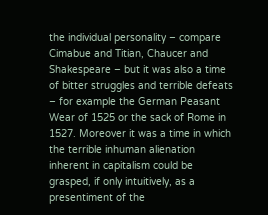the individual personality – compare Cimabue and Titian, Chaucer and Shakespeare – but it was also a time of bitter struggles and terrible defeats – for example the German Peasant Wear of 1525 or the sack of Rome in 1527. Moreover it was a time in which the terrible inhuman alienation inherent in capitalism could be grasped, if only intuitively, as a presentiment of the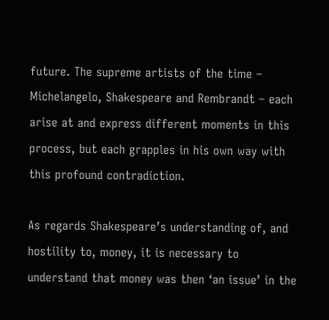future. The supreme artists of the time – Michelangelo, Shakespeare and Rembrandt – each arise at and express different moments in this process, but each grapples in his own way with this profound contradiction.

As regards Shakespeare’s understanding of, and hostility to, money, it is necessary to understand that money was then ‘an issue’ in the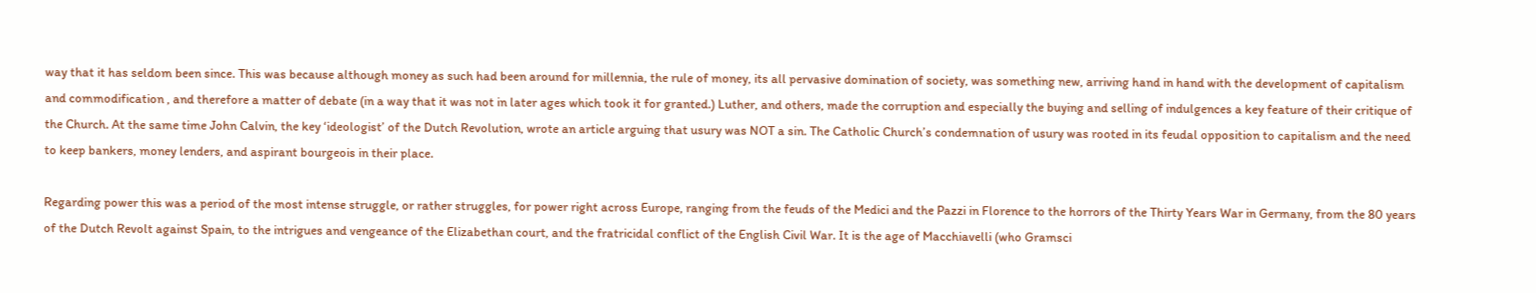way that it has seldom been since. This was because although money as such had been around for millennia, the rule of money, its all pervasive domination of society, was something new, arriving hand in hand with the development of capitalism and commodification , and therefore a matter of debate (in a way that it was not in later ages which took it for granted.) Luther, and others, made the corruption and especially the buying and selling of indulgences a key feature of their critique of the Church. At the same time John Calvin, the key ‘ideologist’ of the Dutch Revolution, wrote an article arguing that usury was NOT a sin. The Catholic Church’s condemnation of usury was rooted in its feudal opposition to capitalism and the need to keep bankers, money lenders, and aspirant bourgeois in their place.

Regarding power this was a period of the most intense struggle, or rather struggles, for power right across Europe, ranging from the feuds of the Medici and the Pazzi in Florence to the horrors of the Thirty Years War in Germany, from the 80 years of the Dutch Revolt against Spain, to the intrigues and vengeance of the Elizabethan court, and the fratricidal conflict of the English Civil War. It is the age of Macchiavelli (who Gramsci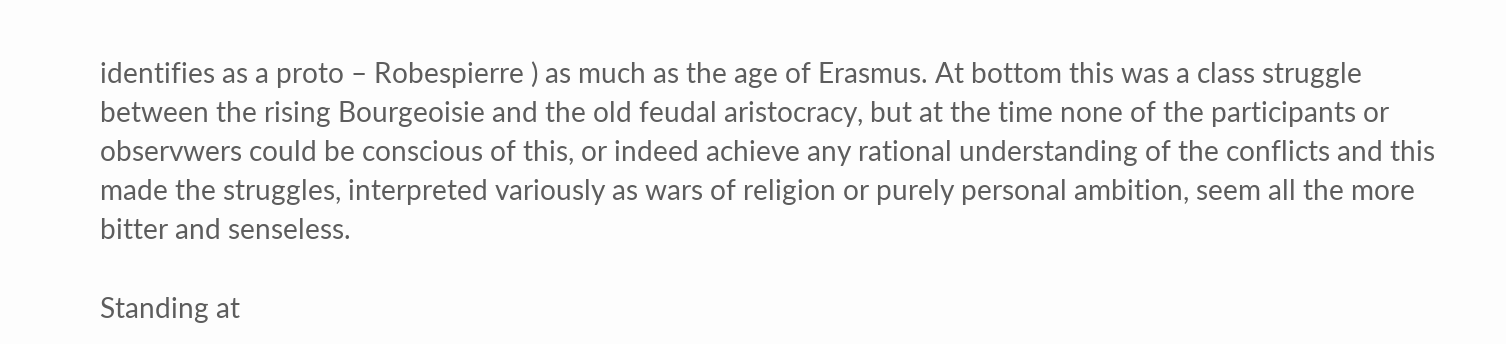identifies as a proto – Robespierre ) as much as the age of Erasmus. At bottom this was a class struggle between the rising Bourgeoisie and the old feudal aristocracy, but at the time none of the participants or observwers could be conscious of this, or indeed achieve any rational understanding of the conflicts and this made the struggles, interpreted variously as wars of religion or purely personal ambition, seem all the more bitter and senseless.

Standing at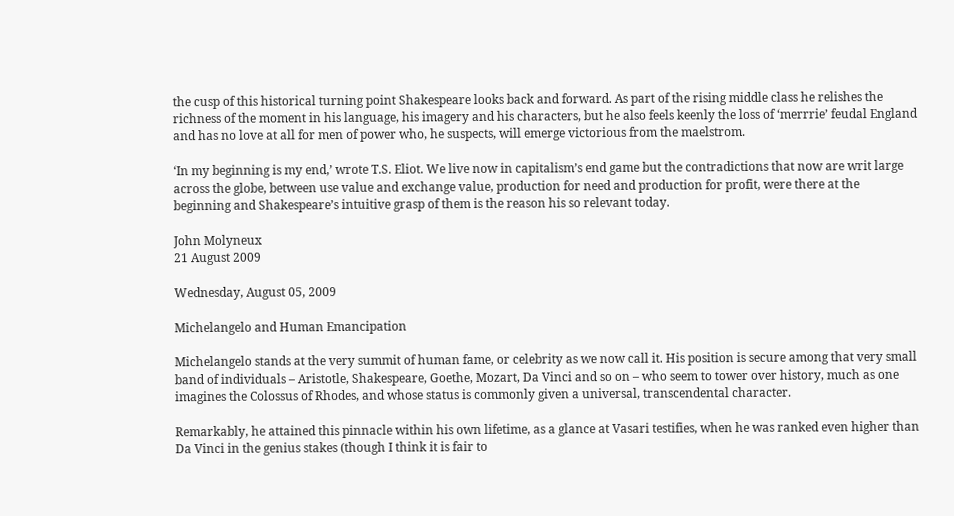the cusp of this historical turning point Shakespeare looks back and forward. As part of the rising middle class he relishes the richness of the moment in his language, his imagery and his characters, but he also feels keenly the loss of ‘merrrie’ feudal England and has no love at all for men of power who, he suspects, will emerge victorious from the maelstrom.

‘In my beginning is my end,’ wrote T.S. Eliot. We live now in capitalism’s end game but the contradictions that now are writ large across the globe, between use value and exchange value, production for need and production for profit, were there at the beginning and Shakespeare’s intuitive grasp of them is the reason his so relevant today.

John Molyneux
21 August 2009

Wednesday, August 05, 2009

Michelangelo and Human Emancipation

Michelangelo stands at the very summit of human fame, or celebrity as we now call it. His position is secure among that very small band of individuals – Aristotle, Shakespeare, Goethe, Mozart, Da Vinci and so on – who seem to tower over history, much as one imagines the Colossus of Rhodes, and whose status is commonly given a universal, transcendental character.

Remarkably, he attained this pinnacle within his own lifetime, as a glance at Vasari testifies, when he was ranked even higher than Da Vinci in the genius stakes (though I think it is fair to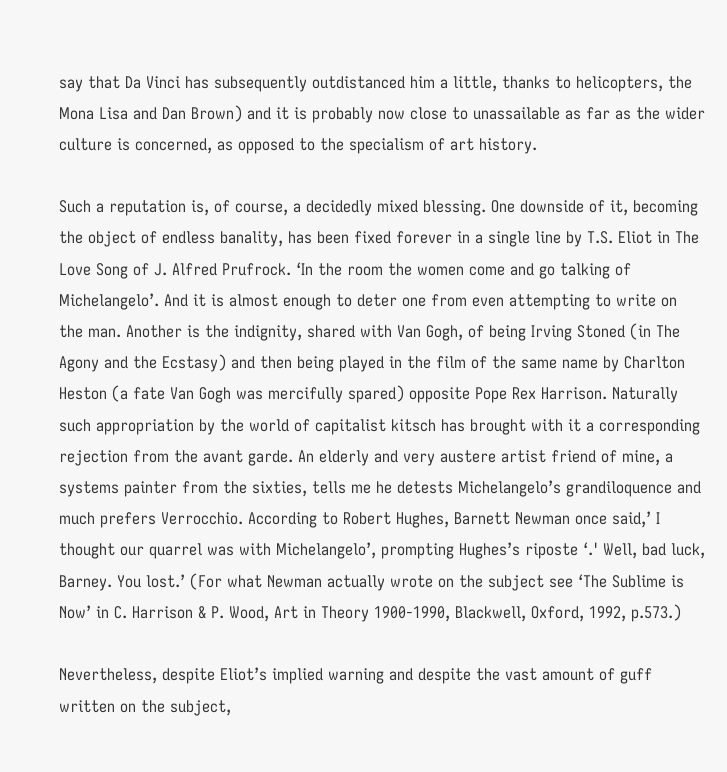say that Da Vinci has subsequently outdistanced him a little, thanks to helicopters, the Mona Lisa and Dan Brown) and it is probably now close to unassailable as far as the wider culture is concerned, as opposed to the specialism of art history.

Such a reputation is, of course, a decidedly mixed blessing. One downside of it, becoming the object of endless banality, has been fixed forever in a single line by T.S. Eliot in The Love Song of J. Alfred Prufrock. ‘In the room the women come and go talking of Michelangelo’. And it is almost enough to deter one from even attempting to write on the man. Another is the indignity, shared with Van Gogh, of being Irving Stoned (in The Agony and the Ecstasy) and then being played in the film of the same name by Charlton Heston (a fate Van Gogh was mercifully spared) opposite Pope Rex Harrison. Naturally such appropriation by the world of capitalist kitsch has brought with it a corresponding rejection from the avant garde. An elderly and very austere artist friend of mine, a systems painter from the sixties, tells me he detests Michelangelo’s grandiloquence and much prefers Verrocchio. According to Robert Hughes, Barnett Newman once said,’ I thought our quarrel was with Michelangelo’, prompting Hughes’s riposte ‘.' Well, bad luck, Barney. You lost.’ (For what Newman actually wrote on the subject see ‘The Sublime is Now’ in C. Harrison & P. Wood, Art in Theory 1900-1990, Blackwell, Oxford, 1992, p.573.)

Nevertheless, despite Eliot’s implied warning and despite the vast amount of guff written on the subject,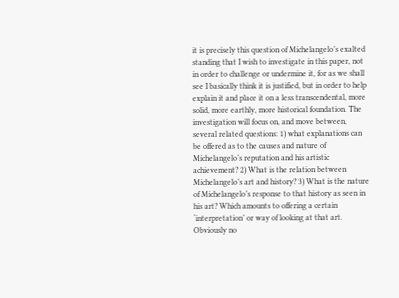it is precisely this question of Michelangelo’s exalted standing that I wish to investigate in this paper, not in order to challenge or undermine it, for as we shall see I basically think it is justified, but in order to help explain it and place it on a less transcendental, more solid, more earthly, more historical foundation. The investigation will focus on, and move between, several related questions: 1) what explanations can be offered as to the causes and nature of Michelangelo’s reputation and his artistic achievement? 2) What is the relation between Michelangelo’s art and history? 3) What is the nature of Michelangelo’s response to that history as seen in his art? Which amounts to offering a certain ‘interpretation’ or way of looking at that art. Obviously no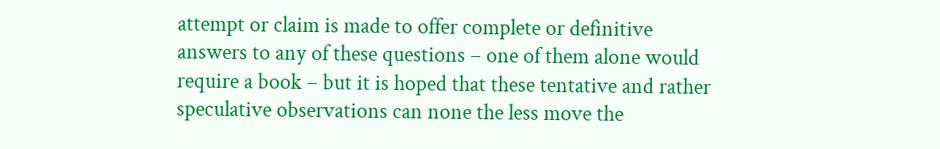attempt or claim is made to offer complete or definitive answers to any of these questions – one of them alone would require a book – but it is hoped that these tentative and rather speculative observations can none the less move the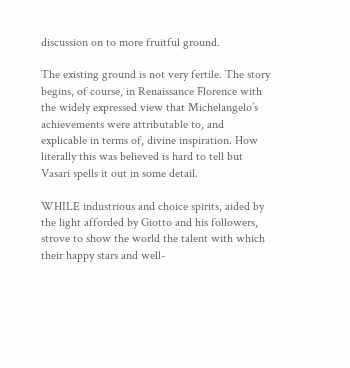discussion on to more fruitful ground.

The existing ground is not very fertile. The story begins, of course, in Renaissance Florence with the widely expressed view that Michelangelo’s achievements were attributable to, and explicable in terms of, divine inspiration. How literally this was believed is hard to tell but Vasari spells it out in some detail.

WHILE industrious and choice spirits, aided by the light afforded by Giotto and his followers, strove to show the world the talent with which their happy stars and well-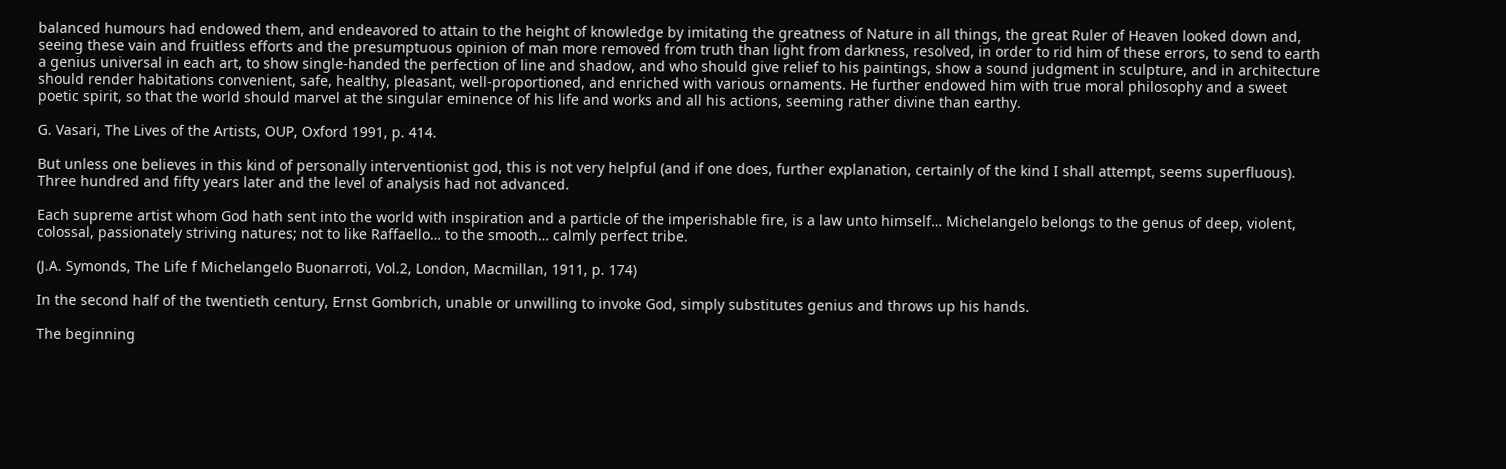balanced humours had endowed them, and endeavored to attain to the height of knowledge by imitating the greatness of Nature in all things, the great Ruler of Heaven looked down and, seeing these vain and fruitless efforts and the presumptuous opinion of man more removed from truth than light from darkness, resolved, in order to rid him of these errors, to send to earth a genius universal in each art, to show single-handed the perfection of line and shadow, and who should give relief to his paintings, show a sound judgment in sculpture, and in architecture should render habitations convenient, safe, healthy, pleasant, well-proportioned, and enriched with various ornaments. He further endowed him with true moral philosophy and a sweet poetic spirit, so that the world should marvel at the singular eminence of his life and works and all his actions, seeming rather divine than earthy.

G. Vasari, The Lives of the Artists, OUP, Oxford 1991, p. 414.

But unless one believes in this kind of personally interventionist god, this is not very helpful (and if one does, further explanation, certainly of the kind I shall attempt, seems superfluous). Three hundred and fifty years later and the level of analysis had not advanced.

Each supreme artist whom God hath sent into the world with inspiration and a particle of the imperishable fire, is a law unto himself… Michelangelo belongs to the genus of deep, violent, colossal, passionately striving natures; not to like Raffaello… to the smooth… calmly perfect tribe.

(J.A. Symonds, The Life f Michelangelo Buonarroti, Vol.2, London, Macmillan, 1911, p. 174)

In the second half of the twentieth century, Ernst Gombrich, unable or unwilling to invoke God, simply substitutes genius and throws up his hands.

The beginning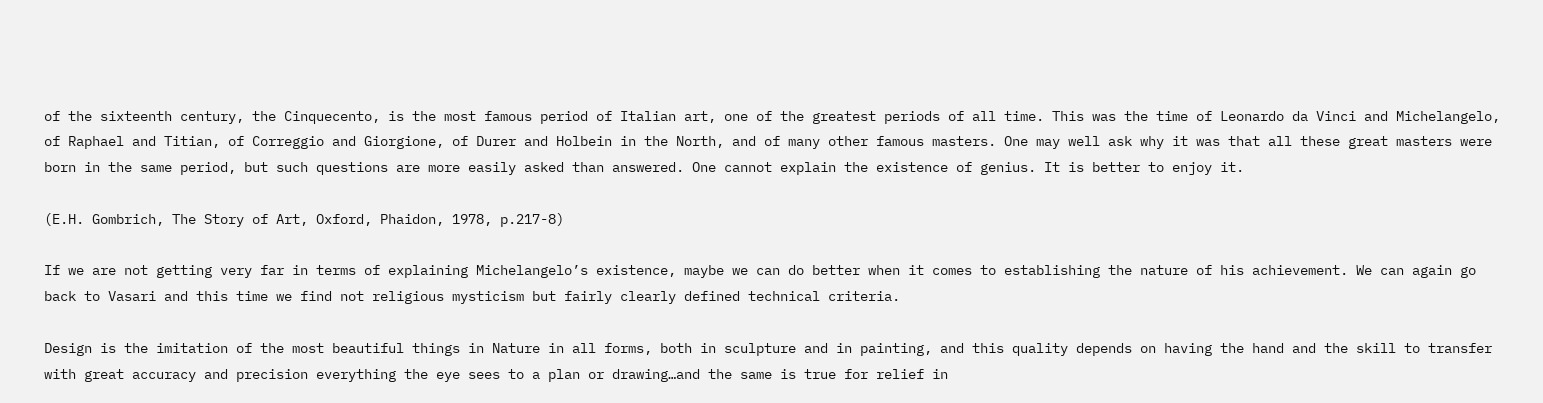of the sixteenth century, the Cinquecento, is the most famous period of Italian art, one of the greatest periods of all time. This was the time of Leonardo da Vinci and Michelangelo, of Raphael and Titian, of Correggio and Giorgione, of Durer and Holbein in the North, and of many other famous masters. One may well ask why it was that all these great masters were born in the same period, but such questions are more easily asked than answered. One cannot explain the existence of genius. It is better to enjoy it.

(E.H. Gombrich, The Story of Art, Oxford, Phaidon, 1978, p.217-8)

If we are not getting very far in terms of explaining Michelangelo’s existence, maybe we can do better when it comes to establishing the nature of his achievement. We can again go back to Vasari and this time we find not religious mysticism but fairly clearly defined technical criteria.

Design is the imitation of the most beautiful things in Nature in all forms, both in sculpture and in painting, and this quality depends on having the hand and the skill to transfer with great accuracy and precision everything the eye sees to a plan or drawing…and the same is true for relief in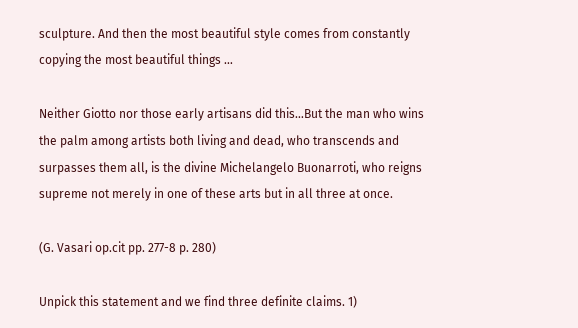sculpture. And then the most beautiful style comes from constantly copying the most beautiful things …

Neither Giotto nor those early artisans did this…But the man who wins the palm among artists both living and dead, who transcends and surpasses them all, is the divine Michelangelo Buonarroti, who reigns supreme not merely in one of these arts but in all three at once.

(G. Vasari op.cit pp. 277-8 p. 280)

Unpick this statement and we find three definite claims. 1)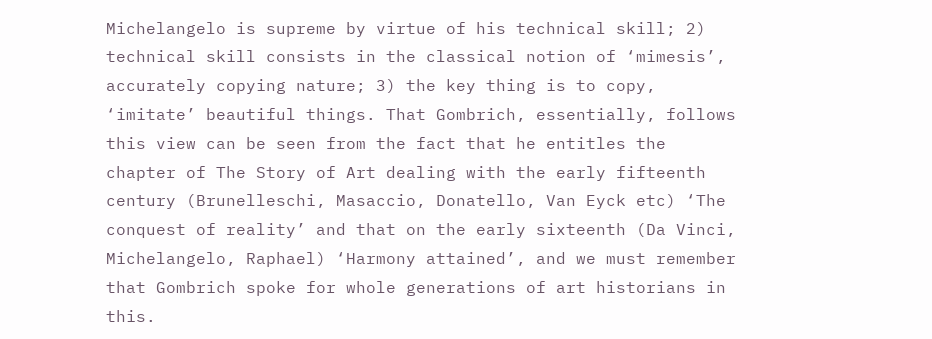Michelangelo is supreme by virtue of his technical skill; 2) technical skill consists in the classical notion of ‘mimesis’, accurately copying nature; 3) the key thing is to copy, ‘imitate’ beautiful things. That Gombrich, essentially, follows this view can be seen from the fact that he entitles the chapter of The Story of Art dealing with the early fifteenth century (Brunelleschi, Masaccio, Donatello, Van Eyck etc) ‘The conquest of reality’ and that on the early sixteenth (Da Vinci, Michelangelo, Raphael) ‘Harmony attained’, and we must remember that Gombrich spoke for whole generations of art historians in this.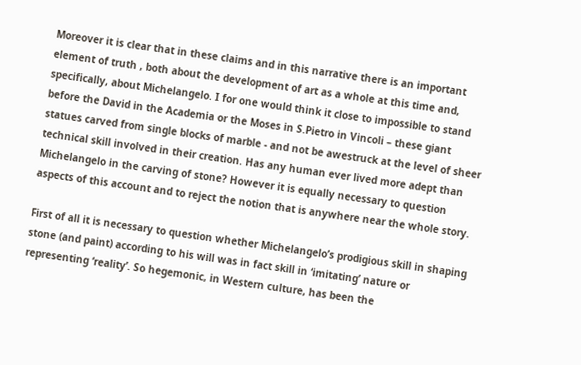Moreover it is clear that in these claims and in this narrative there is an important element of truth , both about the development of art as a whole at this time and, specifically, about Michelangelo. I for one would think it close to impossible to stand before the David in the Academia or the Moses in S.Pietro in Vincoli – these giant statues carved from single blocks of marble - and not be awestruck at the level of sheer technical skill involved in their creation. Has any human ever lived more adept than Michelangelo in the carving of stone? However it is equally necessary to question aspects of this account and to reject the notion that is anywhere near the whole story.

First of all it is necessary to question whether Michelangelo’s prodigious skill in shaping stone (and paint) according to his will was in fact skill in ‘imitating’ nature or representing ‘reality’. So hegemonic, in Western culture, has been the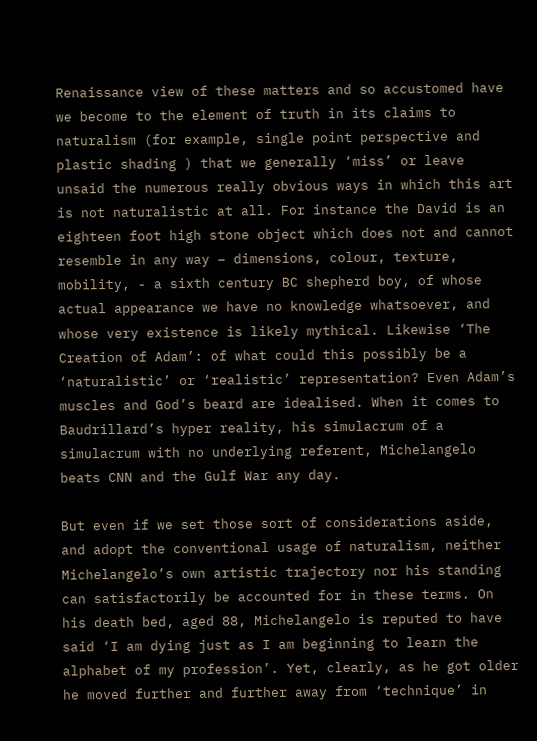Renaissance view of these matters and so accustomed have we become to the element of truth in its claims to naturalism (for example, single point perspective and plastic shading ) that we generally ‘miss’ or leave unsaid the numerous really obvious ways in which this art is not naturalistic at all. For instance the David is an eighteen foot high stone object which does not and cannot resemble in any way – dimensions, colour, texture, mobility, - a sixth century BC shepherd boy, of whose actual appearance we have no knowledge whatsoever, and whose very existence is likely mythical. Likewise ‘The Creation of Adam’: of what could this possibly be a ‘naturalistic’ or ‘realistic’ representation? Even Adam’s muscles and God’s beard are idealised. When it comes to Baudrillard’s hyper reality, his simulacrum of a simulacrum with no underlying referent, Michelangelo beats CNN and the Gulf War any day.

But even if we set those sort of considerations aside, and adopt the conventional usage of naturalism, neither Michelangelo’s own artistic trajectory nor his standing can satisfactorily be accounted for in these terms. On his death bed, aged 88, Michelangelo is reputed to have said ‘I am dying just as I am beginning to learn the alphabet of my profession’. Yet, clearly, as he got older he moved further and further away from ‘technique’ in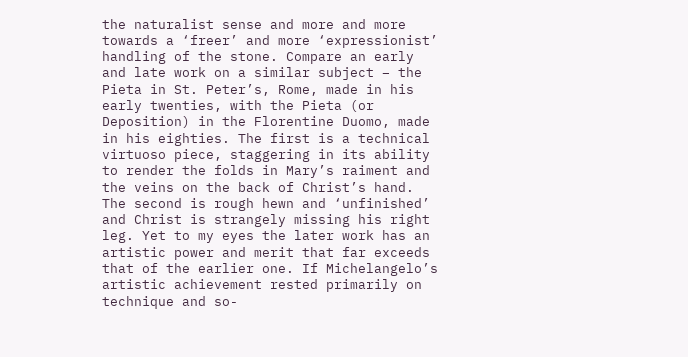the naturalist sense and more and more towards a ‘freer’ and more ‘expressionist’ handling of the stone. Compare an early and late work on a similar subject – the Pieta in St. Peter’s, Rome, made in his early twenties, with the Pieta (or Deposition) in the Florentine Duomo, made in his eighties. The first is a technical virtuoso piece, staggering in its ability to render the folds in Mary’s raiment and the veins on the back of Christ’s hand. The second is rough hewn and ‘unfinished’ and Christ is strangely missing his right leg. Yet to my eyes the later work has an artistic power and merit that far exceeds that of the earlier one. If Michelangelo’s artistic achievement rested primarily on technique and so-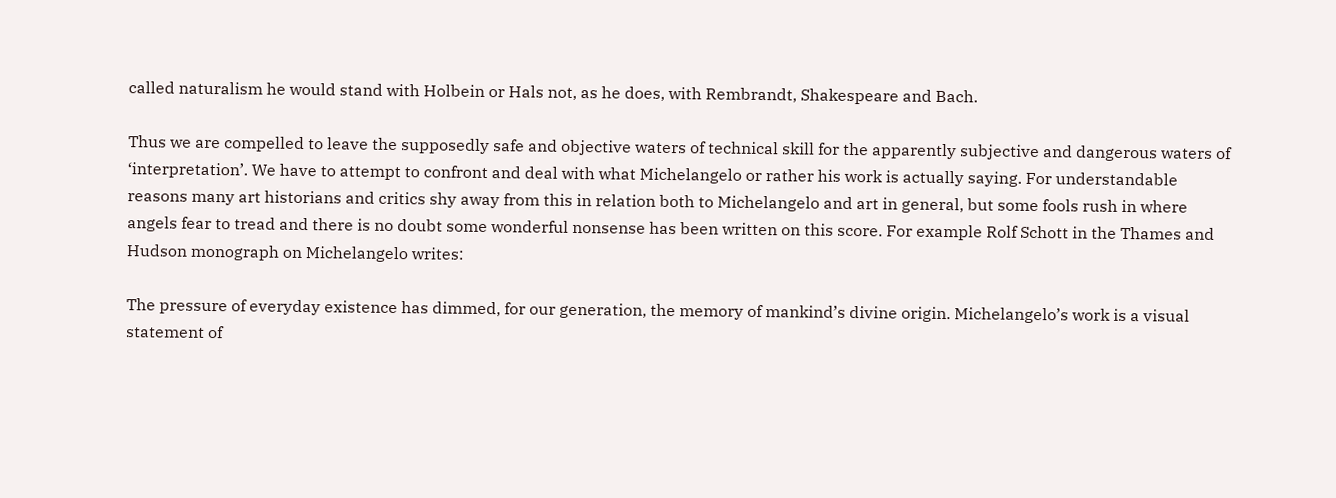called naturalism he would stand with Holbein or Hals not, as he does, with Rembrandt, Shakespeare and Bach.

Thus we are compelled to leave the supposedly safe and objective waters of technical skill for the apparently subjective and dangerous waters of ‘interpretation’. We have to attempt to confront and deal with what Michelangelo or rather his work is actually saying. For understandable reasons many art historians and critics shy away from this in relation both to Michelangelo and art in general, but some fools rush in where angels fear to tread and there is no doubt some wonderful nonsense has been written on this score. For example Rolf Schott in the Thames and Hudson monograph on Michelangelo writes:

The pressure of everyday existence has dimmed, for our generation, the memory of mankind’s divine origin. Michelangelo’s work is a visual statement of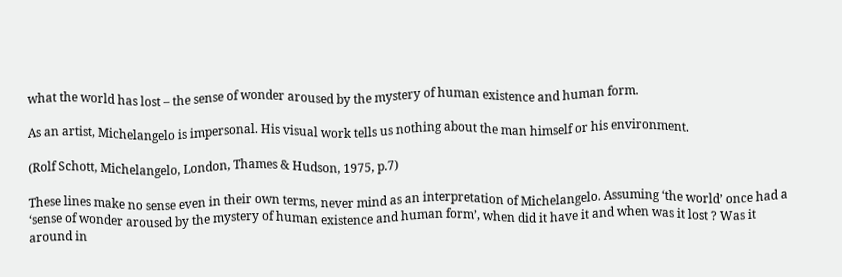what the world has lost – the sense of wonder aroused by the mystery of human existence and human form.

As an artist, Michelangelo is impersonal. His visual work tells us nothing about the man himself or his environment.

(Rolf Schott, Michelangelo, London, Thames & Hudson, 1975, p.7)

These lines make no sense even in their own terms, never mind as an interpretation of Michelangelo. Assuming ‘the world’ once had a ‘sense of wonder aroused by the mystery of human existence and human form’, when did it have it and when was it lost ? Was it around in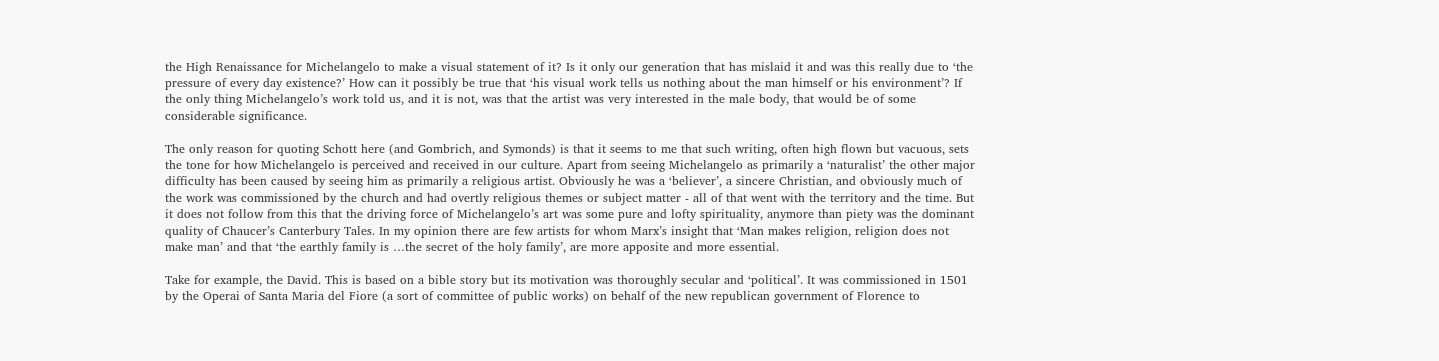the High Renaissance for Michelangelo to make a visual statement of it? Is it only our generation that has mislaid it and was this really due to ‘the pressure of every day existence?’ How can it possibly be true that ‘his visual work tells us nothing about the man himself or his environment’? If the only thing Michelangelo’s work told us, and it is not, was that the artist was very interested in the male body, that would be of some considerable significance.

The only reason for quoting Schott here (and Gombrich, and Symonds) is that it seems to me that such writing, often high flown but vacuous, sets the tone for how Michelangelo is perceived and received in our culture. Apart from seeing Michelangelo as primarily a ‘naturalist’ the other major difficulty has been caused by seeing him as primarily a religious artist. Obviously he was a ‘believer’, a sincere Christian, and obviously much of the work was commissioned by the church and had overtly religious themes or subject matter - all of that went with the territory and the time. But it does not follow from this that the driving force of Michelangelo’s art was some pure and lofty spirituality, anymore than piety was the dominant quality of Chaucer’s Canterbury Tales. In my opinion there are few artists for whom Marx’s insight that ‘Man makes religion, religion does not make man’ and that ‘the earthly family is …the secret of the holy family’, are more apposite and more essential.

Take for example, the David. This is based on a bible story but its motivation was thoroughly secular and ‘political’. It was commissioned in 1501 by the Operai of Santa Maria del Fiore (a sort of committee of public works) on behalf of the new republican government of Florence to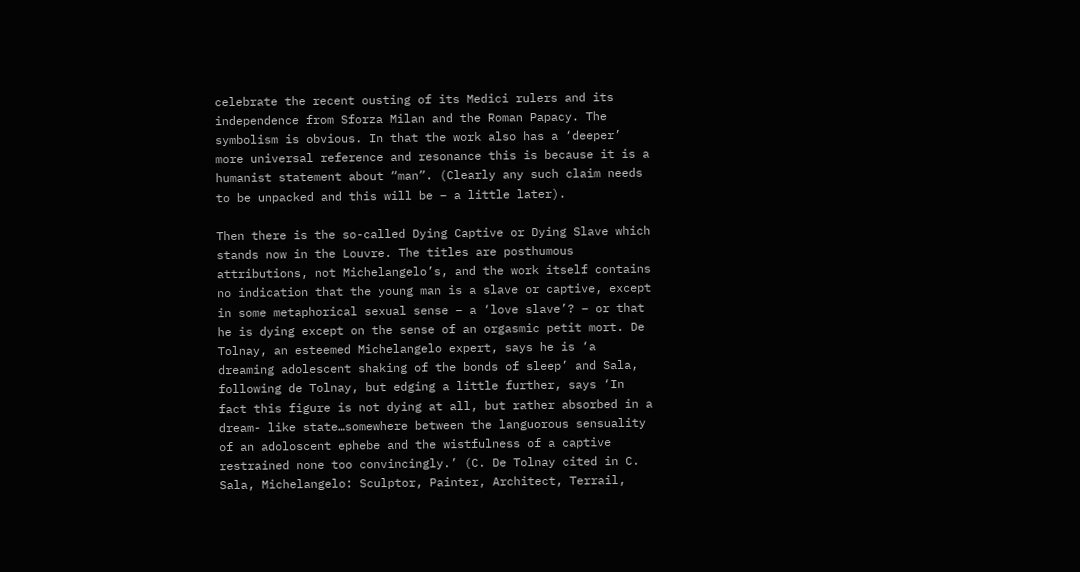celebrate the recent ousting of its Medici rulers and its independence from Sforza Milan and the Roman Papacy. The symbolism is obvious. In that the work also has a ‘deeper’ more universal reference and resonance this is because it is a humanist statement about “man”. (Clearly any such claim needs to be unpacked and this will be – a little later).

Then there is the so-called Dying Captive or Dying Slave which stands now in the Louvre. The titles are posthumous attributions, not Michelangelo’s, and the work itself contains no indication that the young man is a slave or captive, except in some metaphorical sexual sense – a ‘love slave’? – or that he is dying except on the sense of an orgasmic petit mort. De Tolnay, an esteemed Michelangelo expert, says he is ‘a dreaming adolescent shaking of the bonds of sleep’ and Sala, following de Tolnay, but edging a little further, says ‘In fact this figure is not dying at all, but rather absorbed in a dream- like state…somewhere between the languorous sensuality of an adoloscent ephebe and the wistfulness of a captive restrained none too convincingly.’ (C. De Tolnay cited in C. Sala, Michelangelo: Sculptor, Painter, Architect, Terrail,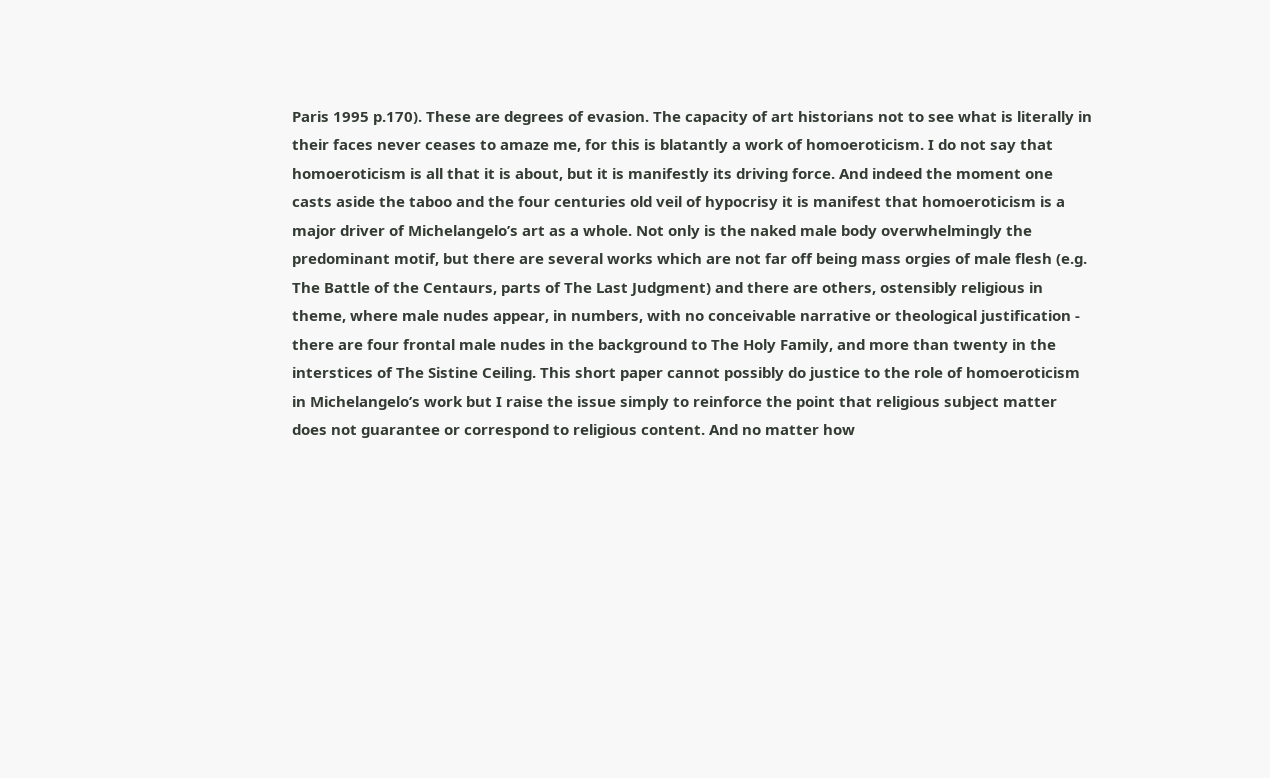Paris 1995 p.170). These are degrees of evasion. The capacity of art historians not to see what is literally in their faces never ceases to amaze me, for this is blatantly a work of homoeroticism. I do not say that homoeroticism is all that it is about, but it is manifestly its driving force. And indeed the moment one casts aside the taboo and the four centuries old veil of hypocrisy it is manifest that homoeroticism is a major driver of Michelangelo’s art as a whole. Not only is the naked male body overwhelmingly the predominant motif, but there are several works which are not far off being mass orgies of male flesh (e.g. The Battle of the Centaurs, parts of The Last Judgment) and there are others, ostensibly religious in theme, where male nudes appear, in numbers, with no conceivable narrative or theological justification - there are four frontal male nudes in the background to The Holy Family, and more than twenty in the interstices of The Sistine Ceiling. This short paper cannot possibly do justice to the role of homoeroticism in Michelangelo’s work but I raise the issue simply to reinforce the point that religious subject matter does not guarantee or correspond to religious content. And no matter how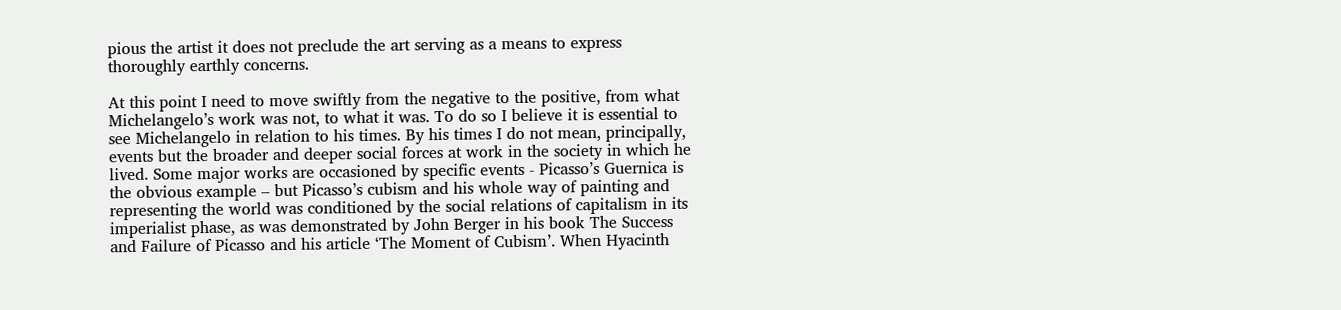pious the artist it does not preclude the art serving as a means to express thoroughly earthly concerns.

At this point I need to move swiftly from the negative to the positive, from what Michelangelo’s work was not, to what it was. To do so I believe it is essential to see Michelangelo in relation to his times. By his times I do not mean, principally, events but the broader and deeper social forces at work in the society in which he lived. Some major works are occasioned by specific events - Picasso’s Guernica is the obvious example – but Picasso’s cubism and his whole way of painting and representing the world was conditioned by the social relations of capitalism in its imperialist phase, as was demonstrated by John Berger in his book The Success and Failure of Picasso and his article ‘The Moment of Cubism’. When Hyacinth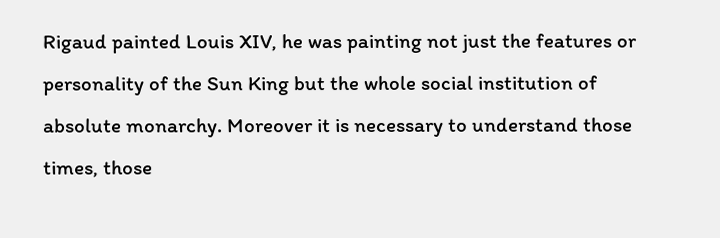Rigaud painted Louis XIV, he was painting not just the features or personality of the Sun King but the whole social institution of absolute monarchy. Moreover it is necessary to understand those times, those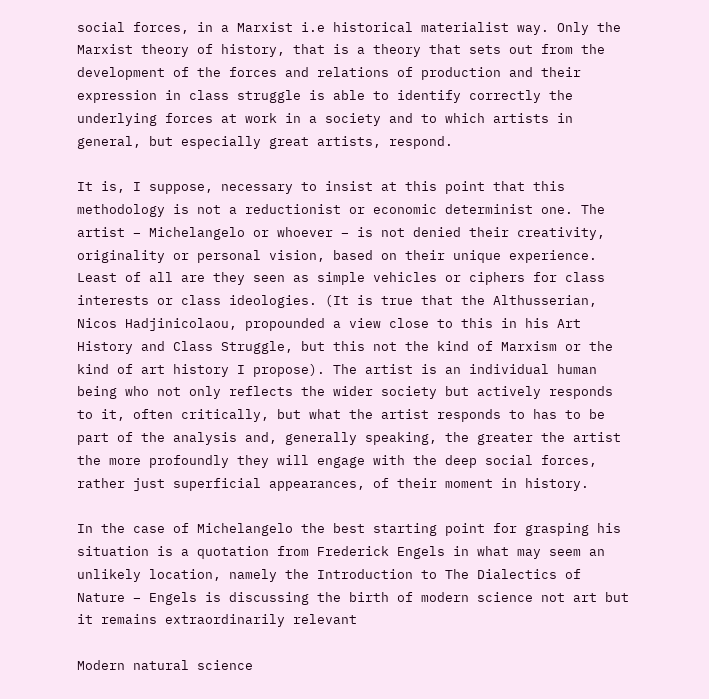social forces, in a Marxist i.e historical materialist way. Only the Marxist theory of history, that is a theory that sets out from the development of the forces and relations of production and their expression in class struggle is able to identify correctly the underlying forces at work in a society and to which artists in general, but especially great artists, respond.

It is, I suppose, necessary to insist at this point that this methodology is not a reductionist or economic determinist one. The artist – Michelangelo or whoever – is not denied their creativity, originality or personal vision, based on their unique experience. Least of all are they seen as simple vehicles or ciphers for class interests or class ideologies. (It is true that the Althusserian, Nicos Hadjinicolaou, propounded a view close to this in his Art History and Class Struggle, but this not the kind of Marxism or the kind of art history I propose). The artist is an individual human being who not only reflects the wider society but actively responds to it, often critically, but what the artist responds to has to be part of the analysis and, generally speaking, the greater the artist the more profoundly they will engage with the deep social forces, rather just superficial appearances, of their moment in history.

In the case of Michelangelo the best starting point for grasping his situation is a quotation from Frederick Engels in what may seem an unlikely location, namely the Introduction to The Dialectics of Nature – Engels is discussing the birth of modern science not art but it remains extraordinarily relevant

Modern natural science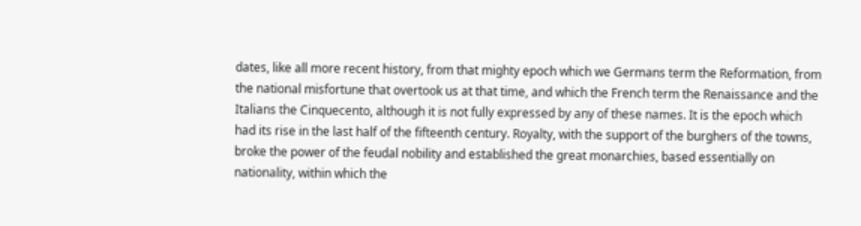dates, like all more recent history, from that mighty epoch which we Germans term the Reformation, from the national misfortune that overtook us at that time, and which the French term the Renaissance and the Italians the Cinquecento, although it is not fully expressed by any of these names. It is the epoch which had its rise in the last half of the fifteenth century. Royalty, with the support of the burghers of the towns, broke the power of the feudal nobility and established the great monarchies, based essentially on nationality, within which the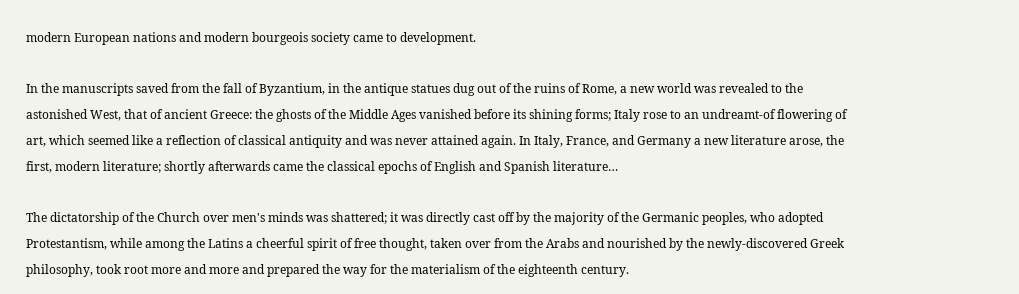modern European nations and modern bourgeois society came to development.

In the manuscripts saved from the fall of Byzantium, in the antique statues dug out of the ruins of Rome, a new world was revealed to the astonished West, that of ancient Greece: the ghosts of the Middle Ages vanished before its shining forms; Italy rose to an undreamt-of flowering of art, which seemed like a reflection of classical antiquity and was never attained again. In Italy, France, and Germany a new literature arose, the first, modern literature; shortly afterwards came the classical epochs of English and Spanish literature…

The dictatorship of the Church over men's minds was shattered; it was directly cast off by the majority of the Germanic peoples, who adopted Protestantism, while among the Latins a cheerful spirit of free thought, taken over from the Arabs and nourished by the newly-discovered Greek philosophy, took root more and more and prepared the way for the materialism of the eighteenth century.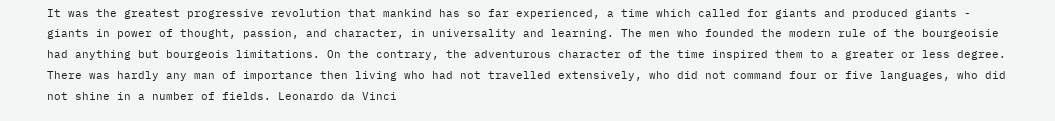It was the greatest progressive revolution that mankind has so far experienced, a time which called for giants and produced giants - giants in power of thought, passion, and character, in universality and learning. The men who founded the modern rule of the bourgeoisie had anything but bourgeois limitations. On the contrary, the adventurous character of the time inspired them to a greater or less degree. There was hardly any man of importance then living who had not travelled extensively, who did not command four or five languages, who did not shine in a number of fields. Leonardo da Vinci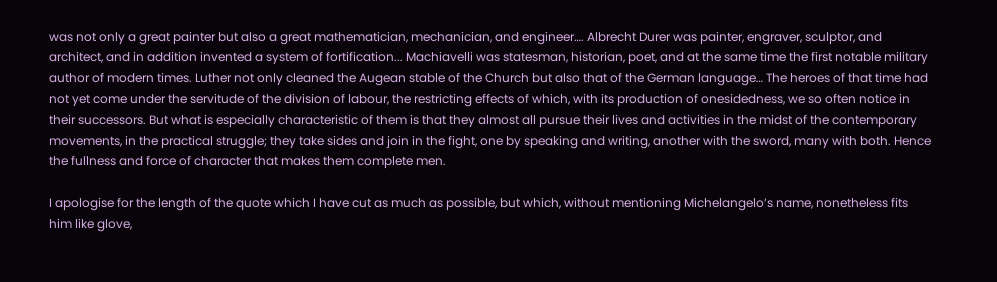was not only a great painter but also a great mathematician, mechanician, and engineer…. Albrecht Durer was painter, engraver, sculptor, and architect, and in addition invented a system of fortification... Machiavelli was statesman, historian, poet, and at the same time the first notable military author of modern times. Luther not only cleaned the Augean stable of the Church but also that of the German language… The heroes of that time had not yet come under the servitude of the division of labour, the restricting effects of which, with its production of onesidedness, we so often notice in their successors. But what is especially characteristic of them is that they almost all pursue their lives and activities in the midst of the contemporary movements, in the practical struggle; they take sides and join in the fight, one by speaking and writing, another with the sword, many with both. Hence the fullness and force of character that makes them complete men.

I apologise for the length of the quote which I have cut as much as possible, but which, without mentioning Michelangelo’s name, nonetheless fits him like glove,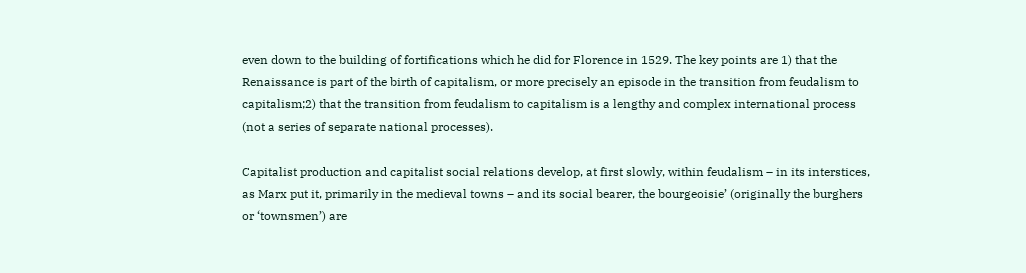even down to the building of fortifications which he did for Florence in 1529. The key points are 1) that the Renaissance is part of the birth of capitalism, or more precisely an episode in the transition from feudalism to capitalism;2) that the transition from feudalism to capitalism is a lengthy and complex international process (not a series of separate national processes).

Capitalist production and capitalist social relations develop, at first slowly, within feudalism – in its interstices, as Marx put it, primarily in the medieval towns – and its social bearer, the bourgeoisie’ (originally the burghers or ‘townsmen’) are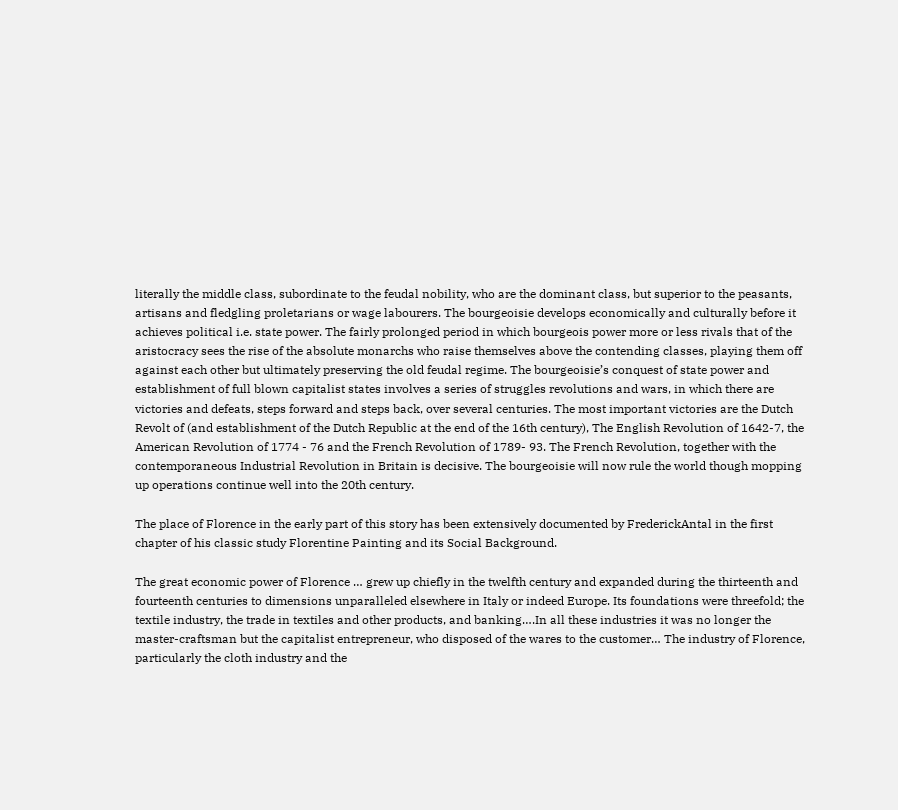literally the middle class, subordinate to the feudal nobility, who are the dominant class, but superior to the peasants, artisans and fledgling proletarians or wage labourers. The bourgeoisie develops economically and culturally before it achieves political i.e. state power. The fairly prolonged period in which bourgeois power more or less rivals that of the aristocracy sees the rise of the absolute monarchs who raise themselves above the contending classes, playing them off against each other but ultimately preserving the old feudal regime. The bourgeoisie’s conquest of state power and establishment of full blown capitalist states involves a series of struggles revolutions and wars, in which there are victories and defeats, steps forward and steps back, over several centuries. The most important victories are the Dutch Revolt of (and establishment of the Dutch Republic at the end of the 16th century), The English Revolution of 1642-7, the American Revolution of 1774 - 76 and the French Revolution of 1789- 93. The French Revolution, together with the contemporaneous Industrial Revolution in Britain is decisive. The bourgeoisie will now rule the world though mopping up operations continue well into the 20th century.

The place of Florence in the early part of this story has been extensively documented by FrederickAntal in the first chapter of his classic study Florentine Painting and its Social Background.

The great economic power of Florence … grew up chiefly in the twelfth century and expanded during the thirteenth and fourteenth centuries to dimensions unparalleled elsewhere in Italy or indeed Europe. Its foundations were threefold; the textile industry, the trade in textiles and other products, and banking….In all these industries it was no longer the master-craftsman but the capitalist entrepreneur, who disposed of the wares to the customer… The industry of Florence, particularly the cloth industry and the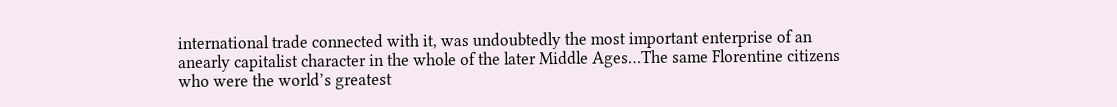international trade connected with it, was undoubtedly the most important enterprise of an anearly capitalist character in the whole of the later Middle Ages…The same Florentine citizens who were the world’s greatest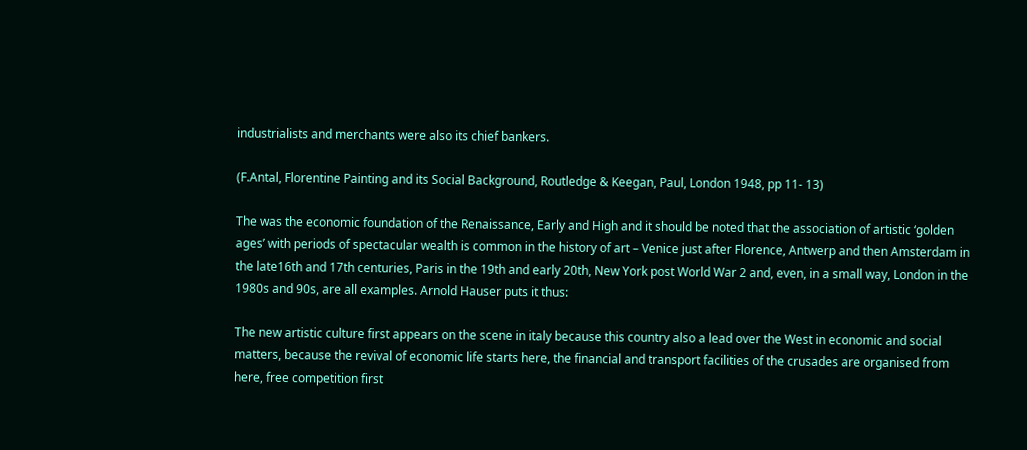industrialists and merchants were also its chief bankers.

(F.Antal, Florentine Painting and its Social Background, Routledge & Keegan, Paul, London 1948, pp 11- 13)

The was the economic foundation of the Renaissance, Early and High and it should be noted that the association of artistic ‘golden ages’ with periods of spectacular wealth is common in the history of art – Venice just after Florence, Antwerp and then Amsterdam in the late16th and 17th centuries, Paris in the 19th and early 20th, New York post World War 2 and, even, in a small way, London in the 1980s and 90s, are all examples. Arnold Hauser puts it thus:

The new artistic culture first appears on the scene in italy because this country also a lead over the West in economic and social matters, because the revival of economic life starts here, the financial and transport facilities of the crusades are organised from here, free competition first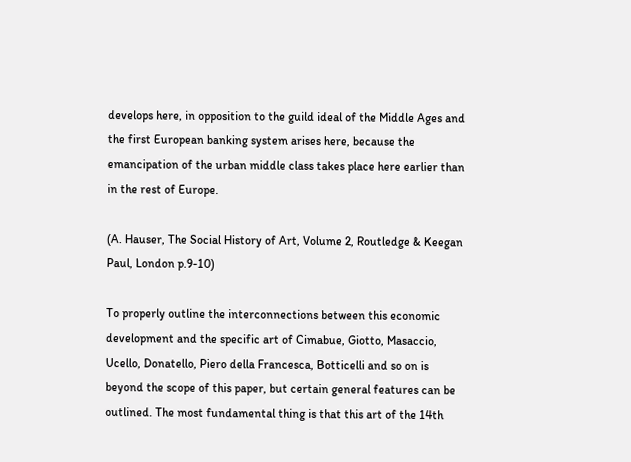develops here, in opposition to the guild ideal of the Middle Ages and the first European banking system arises here, because the emancipation of the urban middle class takes place here earlier than in the rest of Europe.

(A. Hauser, The Social History of Art, Volume 2, Routledge & Keegan Paul, London p.9-10)

To properly outline the interconnections between this economic development and the specific art of Cimabue, Giotto, Masaccio, Ucello, Donatello, Piero della Francesca, Botticelli and so on is beyond the scope of this paper, but certain general features can be outlined. The most fundamental thing is that this art of the 14th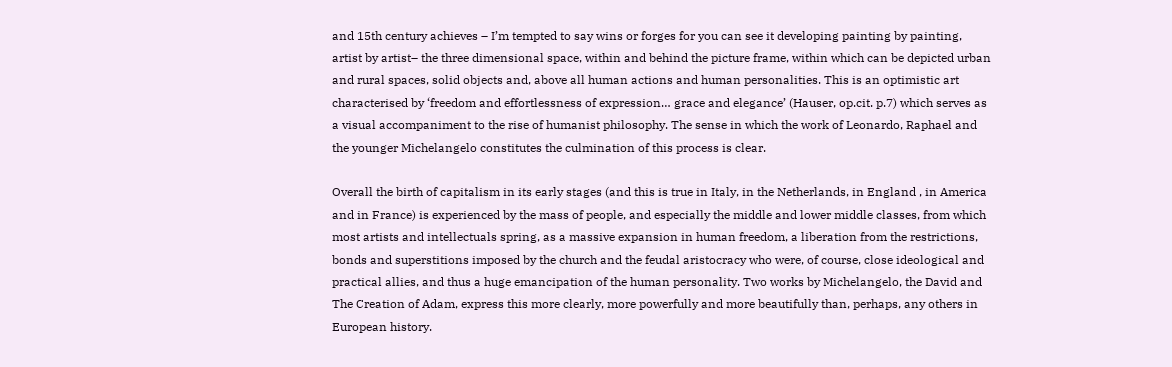and 15th century achieves – I’m tempted to say wins or forges for you can see it developing painting by painting, artist by artist– the three dimensional space, within and behind the picture frame, within which can be depicted urban and rural spaces, solid objects and, above all human actions and human personalities. This is an optimistic art characterised by ‘freedom and effortlessness of expression… grace and elegance’ (Hauser, op.cit. p.7) which serves as a visual accompaniment to the rise of humanist philosophy. The sense in which the work of Leonardo, Raphael and the younger Michelangelo constitutes the culmination of this process is clear.

Overall the birth of capitalism in its early stages (and this is true in Italy, in the Netherlands, in England , in America and in France) is experienced by the mass of people, and especially the middle and lower middle classes, from which most artists and intellectuals spring, as a massive expansion in human freedom, a liberation from the restrictions, bonds and superstitions imposed by the church and the feudal aristocracy who were, of course, close ideological and practical allies, and thus a huge emancipation of the human personality. Two works by Michelangelo, the David and The Creation of Adam, express this more clearly, more powerfully and more beautifully than, perhaps, any others in European history.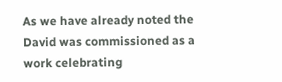As we have already noted the David was commissioned as a work celebrating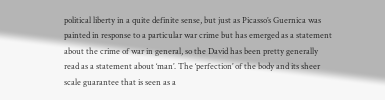political liberty in a quite definite sense, but just as Picasso’s Guernica was painted in response to a particular war crime but has emerged as a statement about the crime of war in general, so the David has been pretty generally read as a statement about ‘man’. The ‘perfection’ of the body and its sheer scale guarantee that is seen as a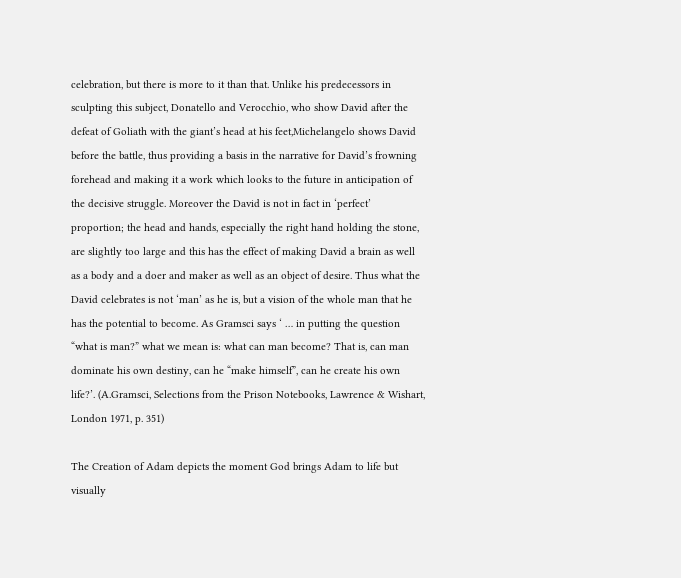celebration, but there is more to it than that. Unlike his predecessors in sculpting this subject, Donatello and Verocchio, who show David after the defeat of Goliath with the giant’s head at his feet,Michelangelo shows David before the battle, thus providing a basis in the narrative for David’s frowning forehead and making it a work which looks to the future in anticipation of the decisive struggle. Moreover the David is not in fact in ‘perfect’ proportion; the head and hands, especially the right hand holding the stone, are slightly too large and this has the effect of making David a brain as well as a body and a doer and maker as well as an object of desire. Thus what the David celebrates is not ‘man’ as he is, but a vision of the whole man that he has the potential to become. As Gramsci says ‘ … in putting the question “what is man?” what we mean is: what can man become? That is, can man dominate his own destiny, can he “make himself”, can he create his own life?’. (A.Gramsci, Selections from the Prison Notebooks, Lawrence & Wishart, London 1971, p. 351)

The Creation of Adam depicts the moment God brings Adam to life but visually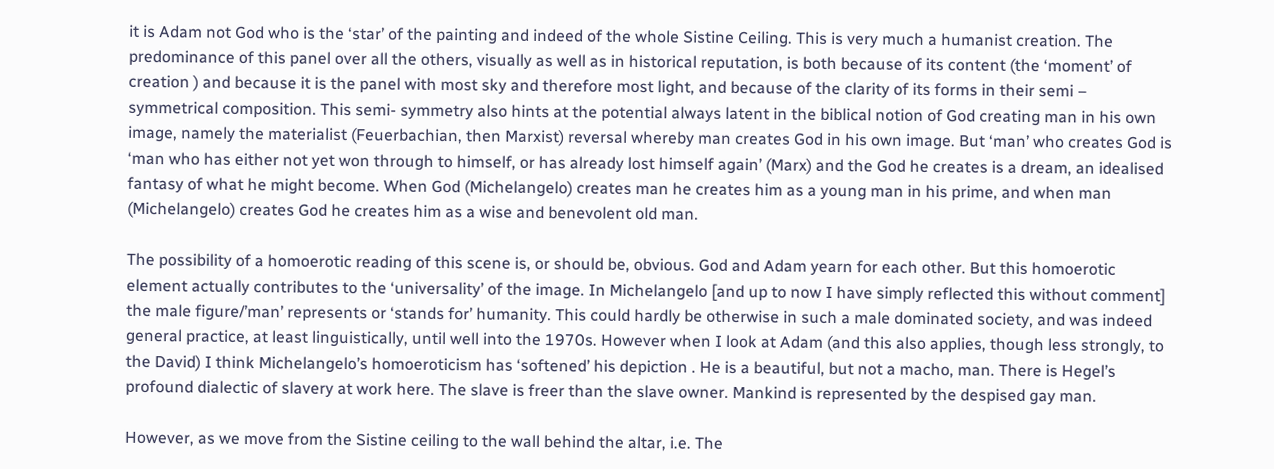it is Adam not God who is the ‘star’ of the painting and indeed of the whole Sistine Ceiling. This is very much a humanist creation. The predominance of this panel over all the others, visually as well as in historical reputation, is both because of its content (the ‘moment’ of creation ) and because it is the panel with most sky and therefore most light, and because of the clarity of its forms in their semi – symmetrical composition. This semi- symmetry also hints at the potential always latent in the biblical notion of God creating man in his own image, namely the materialist (Feuerbachian, then Marxist) reversal whereby man creates God in his own image. But ‘man’ who creates God is ‘man who has either not yet won through to himself, or has already lost himself again’ (Marx) and the God he creates is a dream, an idealised fantasy of what he might become. When God (Michelangelo) creates man he creates him as a young man in his prime, and when man (Michelangelo) creates God he creates him as a wise and benevolent old man.

The possibility of a homoerotic reading of this scene is, or should be, obvious. God and Adam yearn for each other. But this homoerotic element actually contributes to the ‘universality’ of the image. In Michelangelo [and up to now I have simply reflected this without comment] the male figure/’man’ represents or ‘stands for’ humanity. This could hardly be otherwise in such a male dominated society, and was indeed general practice, at least linguistically, until well into the 1970s. However when I look at Adam (and this also applies, though less strongly, to the David) I think Michelangelo’s homoeroticism has ‘softened’ his depiction . He is a beautiful, but not a macho, man. There is Hegel’s profound dialectic of slavery at work here. The slave is freer than the slave owner. Mankind is represented by the despised gay man.

However, as we move from the Sistine ceiling to the wall behind the altar, i.e. The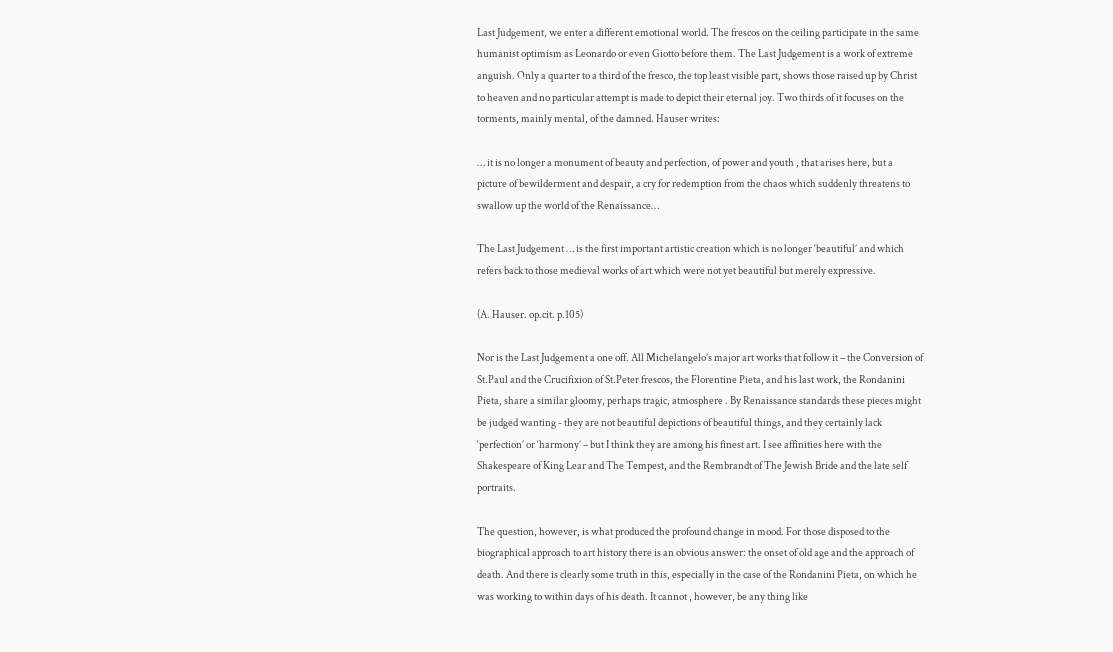Last Judgement, we enter a different emotional world. The frescos on the ceiling participate in the same humanist optimism as Leonardo or even Giotto before them. The Last Judgement is a work of extreme anguish. Only a quarter to a third of the fresco, the top least visible part, shows those raised up by Christ to heaven and no particular attempt is made to depict their eternal joy. Two thirds of it focuses on the torments, mainly mental, of the damned. Hauser writes:

… it is no longer a monument of beauty and perfection, of power and youth , that arises here, but a picture of bewilderment and despair, a cry for redemption from the chaos which suddenly threatens to swallow up the world of the Renaissance…

The Last Judgement … is the first important artistic creation which is no longer ‘beautiful’ and which refers back to those medieval works of art which were not yet beautiful but merely expressive.

(A. Hauser. op.cit. p.105)

Nor is the Last Judgement a one off. All Michelangelo’s major art works that follow it – the Conversion of St.Paul and the Crucifixion of St.Peter frescos, the Florentine Pieta, and his last work, the Rondanini Pieta, share a similar gloomy, perhaps tragic, atmosphere . By Renaissance standards these pieces might be judged wanting - they are not beautiful depictions of beautiful things, and they certainly lack ‘perfection’ or ‘harmony’ – but I think they are among his finest art. I see affinities here with the Shakespeare of King Lear and The Tempest, and the Rembrandt of The Jewish Bride and the late self portraits.

The question, however, is what produced the profound change in mood. For those disposed to the biographical approach to art history there is an obvious answer: the onset of old age and the approach of death. And there is clearly some truth in this, especially in the case of the Rondanini Pieta, on which he was working to within days of his death. It cannot , however, be any thing like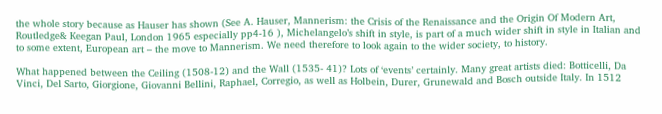the whole story because as Hauser has shown (See A. Hauser, Mannerism: the Crisis of the Renaissance and the Origin Of Modern Art, Routledge& Keegan Paul, London 1965 especially pp4-16 ), Michelangelo’s shift in style, is part of a much wider shift in style in Italian and to some extent, European art – the move to Mannerism. We need therefore to look again to the wider society, to history.

What happened between the Ceiling (1508-12) and the Wall (1535- 41)? Lots of ‘events’ certainly. Many great artists died: Botticelli, Da Vinci, Del Sarto, Giorgione, Giovanni Bellini, Raphael, Corregio, as well as Holbein, Durer, Grunewald and Bosch outside Italy. In 1512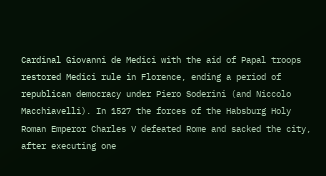Cardinal Giovanni de Medici with the aid of Papal troops restored Medici rule in Florence, ending a period of republican democracy under Piero Soderini (and Niccolo Macchiavelli). In 1527 the forces of the Habsburg Holy Roman Emperor Charles V defeated Rome and sacked the city, after executing one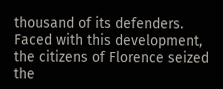thousand of its defenders. Faced with this development, the citizens of Florence seized the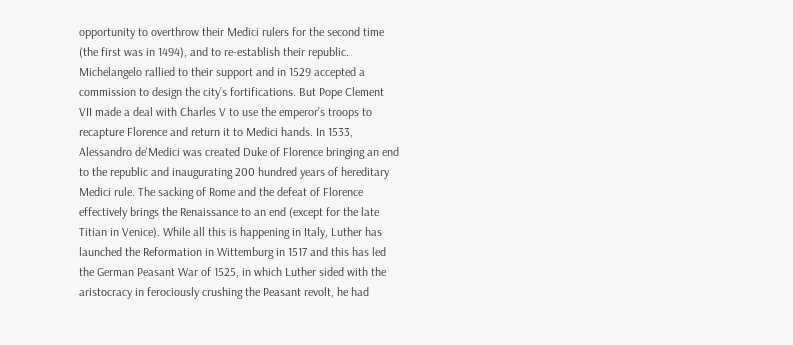opportunity to overthrow their Medici rulers for the second time (the first was in 1494), and to re-establish their republic. Michelangelo rallied to their support and in 1529 accepted a commission to design the city’s fortifications. But Pope Clement VII made a deal with Charles V to use the emperor’s troops to recapture Florence and return it to Medici hands. In 1533, Alessandro de'Medici was created Duke of Florence bringing an end to the republic and inaugurating 200 hundred years of hereditary Medici rule. The sacking of Rome and the defeat of Florence effectively brings the Renaissance to an end (except for the late Titian in Venice). While all this is happening in Italy, Luther has launched the Reformation in Wittemburg in 1517 and this has led the German Peasant War of 1525, in which Luther sided with the aristocracy in ferociously crushing the Peasant revolt, he had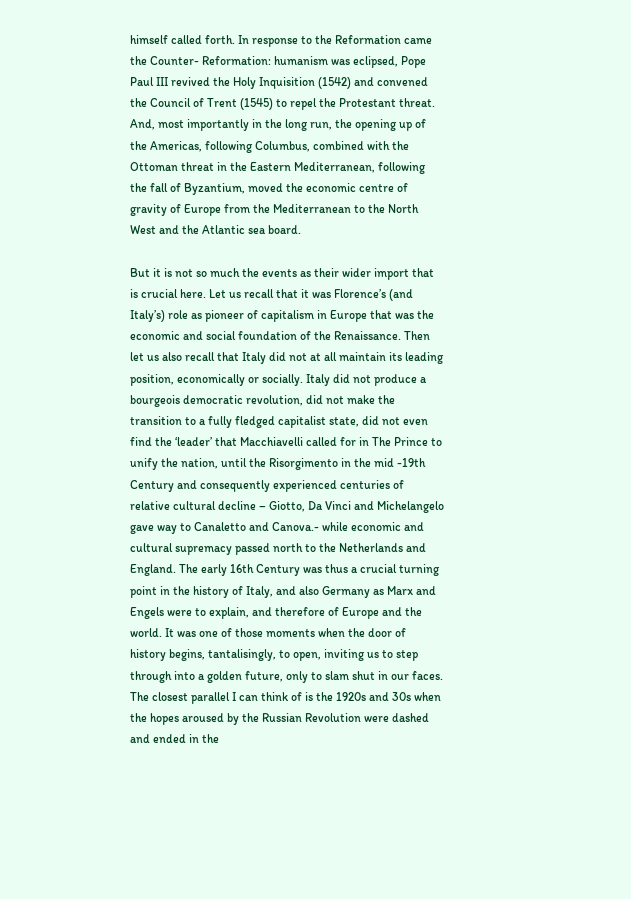himself called forth. In response to the Reformation came the Counter- Reformation: humanism was eclipsed, Pope Paul III revived the Holy Inquisition (1542) and convened the Council of Trent (1545) to repel the Protestant threat. And, most importantly in the long run, the opening up of the Americas, following Columbus, combined with the Ottoman threat in the Eastern Mediterranean, following the fall of Byzantium, moved the economic centre of gravity of Europe from the Mediterranean to the North West and the Atlantic sea board.

But it is not so much the events as their wider import that is crucial here. Let us recall that it was Florence’s (and Italy’s) role as pioneer of capitalism in Europe that was the economic and social foundation of the Renaissance. Then let us also recall that Italy did not at all maintain its leading position, economically or socially. Italy did not produce a bourgeois democratic revolution, did not make the transition to a fully fledged capitalist state, did not even find the ‘leader’ that Macchiavelli called for in The Prince to unify the nation, until the Risorgimento in the mid -19th Century and consequently experienced centuries of relative cultural decline – Giotto, Da Vinci and Michelangelo gave way to Canaletto and Canova.- while economic and cultural supremacy passed north to the Netherlands and England. The early 16th Century was thus a crucial turning point in the history of Italy, and also Germany as Marx and Engels were to explain, and therefore of Europe and the world. It was one of those moments when the door of history begins, tantalisingly, to open, inviting us to step through into a golden future, only to slam shut in our faces. The closest parallel I can think of is the 1920s and 30s when the hopes aroused by the Russian Revolution were dashed and ended in the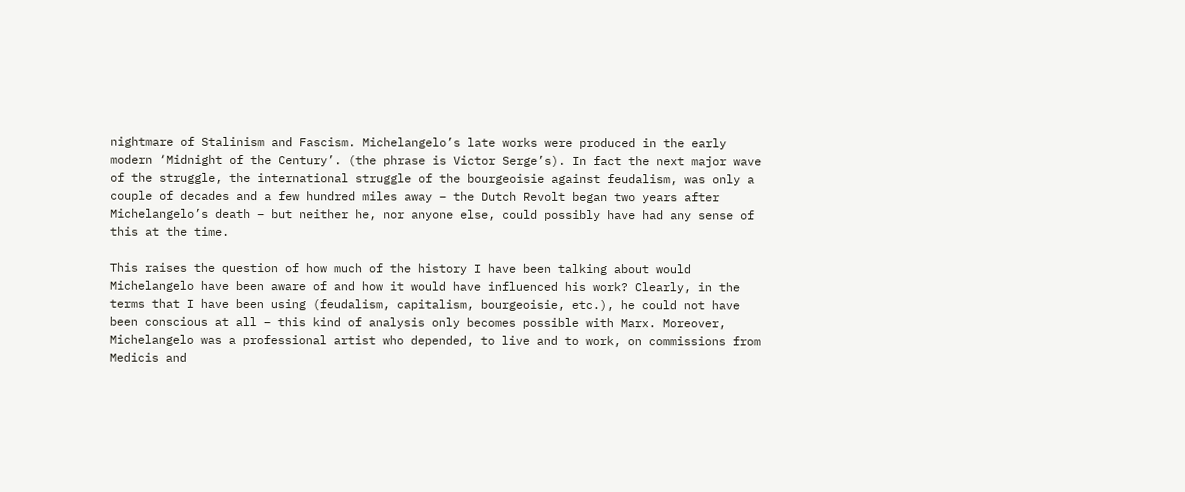nightmare of Stalinism and Fascism. Michelangelo’s late works were produced in the early modern ‘Midnight of the Century’. (the phrase is Victor Serge’s). In fact the next major wave of the struggle, the international struggle of the bourgeoisie against feudalism, was only a couple of decades and a few hundred miles away – the Dutch Revolt began two years after Michelangelo’s death – but neither he, nor anyone else, could possibly have had any sense of this at the time.

This raises the question of how much of the history I have been talking about would Michelangelo have been aware of and how it would have influenced his work? Clearly, in the terms that I have been using (feudalism, capitalism, bourgeoisie, etc.), he could not have been conscious at all – this kind of analysis only becomes possible with Marx. Moreover, Michelangelo was a professional artist who depended, to live and to work, on commissions from Medicis and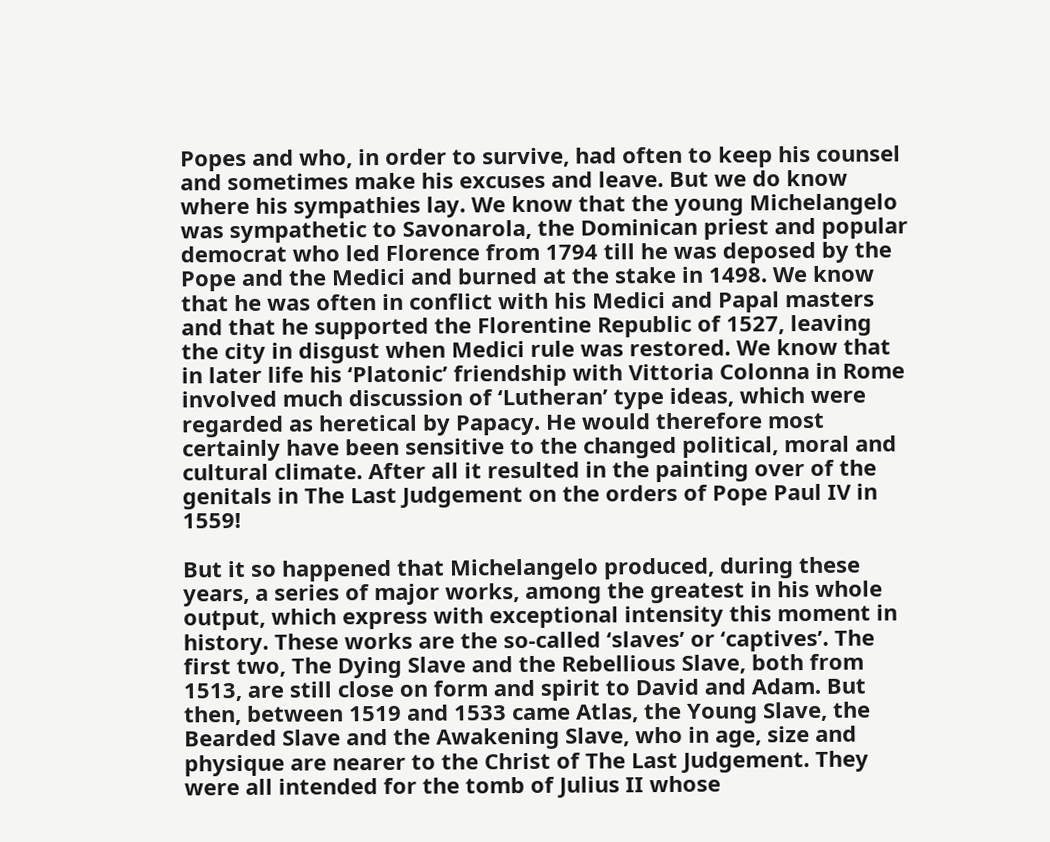Popes and who, in order to survive, had often to keep his counsel and sometimes make his excuses and leave. But we do know where his sympathies lay. We know that the young Michelangelo was sympathetic to Savonarola, the Dominican priest and popular democrat who led Florence from 1794 till he was deposed by the Pope and the Medici and burned at the stake in 1498. We know that he was often in conflict with his Medici and Papal masters and that he supported the Florentine Republic of 1527, leaving the city in disgust when Medici rule was restored. We know that in later life his ‘Platonic’ friendship with Vittoria Colonna in Rome involved much discussion of ‘Lutheran’ type ideas, which were regarded as heretical by Papacy. He would therefore most certainly have been sensitive to the changed political, moral and cultural climate. After all it resulted in the painting over of the genitals in The Last Judgement on the orders of Pope Paul IV in 1559!

But it so happened that Michelangelo produced, during these years, a series of major works, among the greatest in his whole output, which express with exceptional intensity this moment in history. These works are the so-called ‘slaves’ or ‘captives’. The first two, The Dying Slave and the Rebellious Slave, both from 1513, are still close on form and spirit to David and Adam. But then, between 1519 and 1533 came Atlas, the Young Slave, the Bearded Slave and the Awakening Slave, who in age, size and physique are nearer to the Christ of The Last Judgement. They were all intended for the tomb of Julius II whose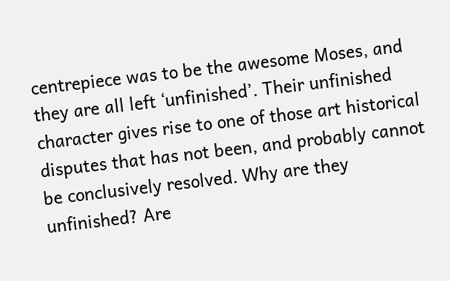centrepiece was to be the awesome Moses, and they are all left ‘unfinished’. Their unfinished character gives rise to one of those art historical disputes that has not been, and probably cannot be conclusively resolved. Why are they unfinished? Are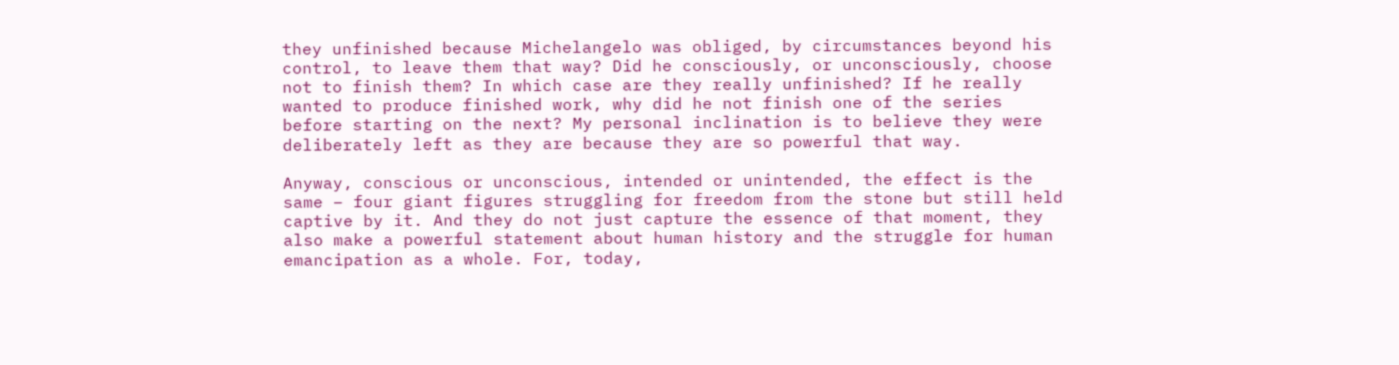they unfinished because Michelangelo was obliged, by circumstances beyond his control, to leave them that way? Did he consciously, or unconsciously, choose not to finish them? In which case are they really unfinished? If he really wanted to produce finished work, why did he not finish one of the series before starting on the next? My personal inclination is to believe they were deliberately left as they are because they are so powerful that way.

Anyway, conscious or unconscious, intended or unintended, the effect is the same – four giant figures struggling for freedom from the stone but still held captive by it. And they do not just capture the essence of that moment, they also make a powerful statement about human history and the struggle for human emancipation as a whole. For, today,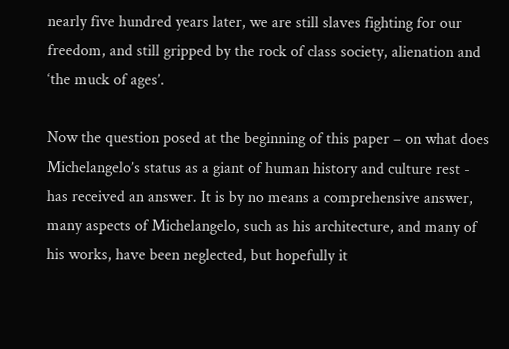nearly five hundred years later, we are still slaves fighting for our freedom, and still gripped by the rock of class society, alienation and ‘the muck of ages’.

Now the question posed at the beginning of this paper – on what does Michelangelo’s status as a giant of human history and culture rest - has received an answer. It is by no means a comprehensive answer, many aspects of Michelangelo, such as his architecture, and many of his works, have been neglected, but hopefully it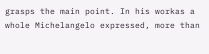grasps the main point. In his workas a whole Michelangelo expressed, more than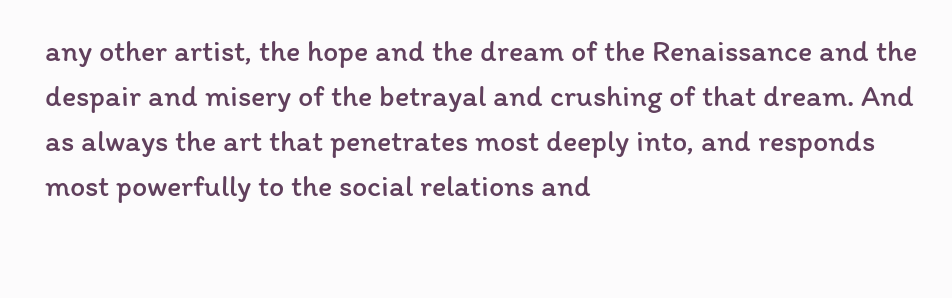any other artist, the hope and the dream of the Renaissance and the despair and misery of the betrayal and crushing of that dream. And as always the art that penetrates most deeply into, and responds most powerfully to the social relations and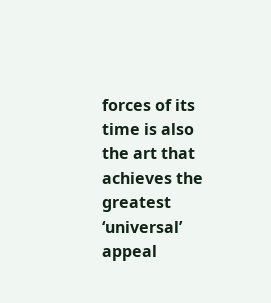forces of its time is also the art that achieves the greatest ‘universal’ appeal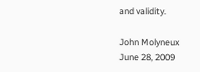and validity.

John Molyneux
June 28, 2009